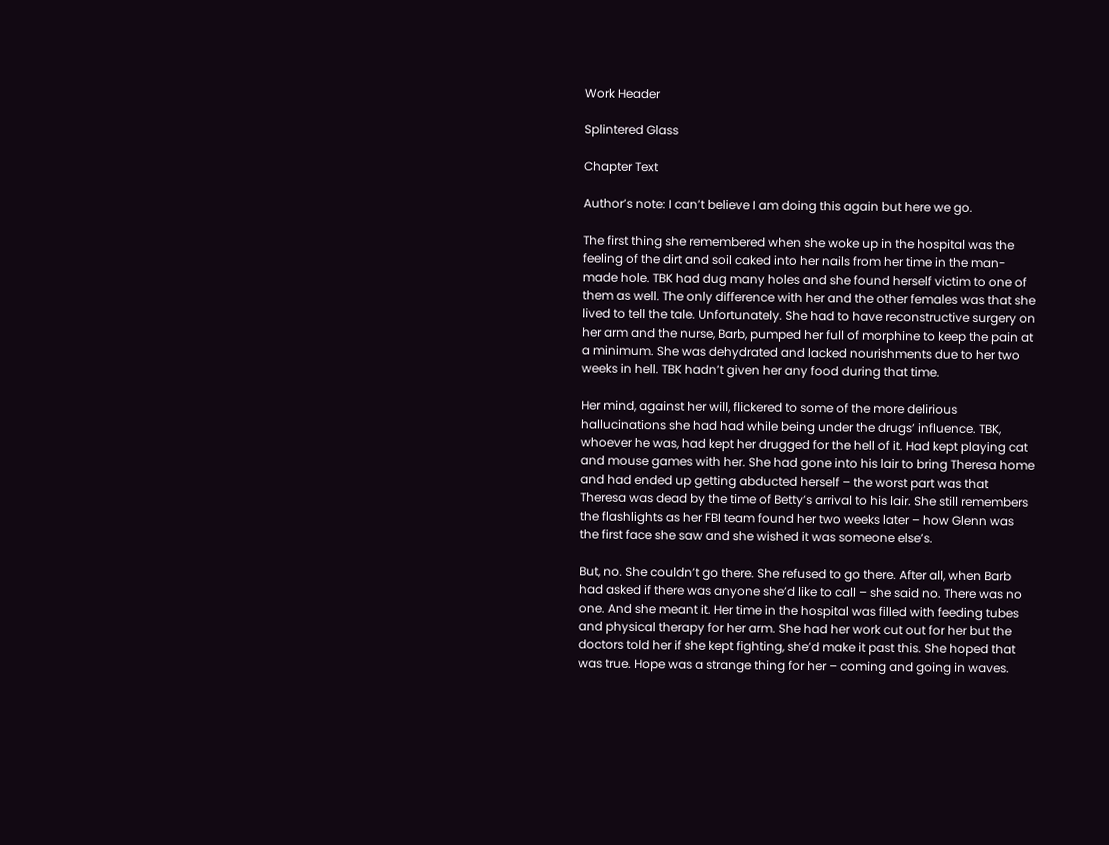Work Header

Splintered Glass

Chapter Text

Author’s note: I can’t believe I am doing this again but here we go.

The first thing she remembered when she woke up in the hospital was the feeling of the dirt and soil caked into her nails from her time in the man-made hole. TBK had dug many holes and she found herself victim to one of them as well. The only difference with her and the other females was that she lived to tell the tale. Unfortunately. She had to have reconstructive surgery on her arm and the nurse, Barb, pumped her full of morphine to keep the pain at a minimum. She was dehydrated and lacked nourishments due to her two weeks in hell. TBK hadn’t given her any food during that time.

Her mind, against her will, flickered to some of the more delirious hallucinations she had had while being under the drugs’ influence. TBK, whoever he was, had kept her drugged for the hell of it. Had kept playing cat and mouse games with her. She had gone into his lair to bring Theresa home and had ended up getting abducted herself – the worst part was that Theresa was dead by the time of Betty’s arrival to his lair. She still remembers the flashlights as her FBI team found her two weeks later – how Glenn was the first face she saw and she wished it was someone else’s.

But, no. She couldn’t go there. She refused to go there. After all, when Barb had asked if there was anyone she’d like to call – she said no. There was no one. And she meant it. Her time in the hospital was filled with feeding tubes and physical therapy for her arm. She had her work cut out for her but the doctors told her if she kept fighting, she’d make it past this. She hoped that was true. Hope was a strange thing for her – coming and going in waves.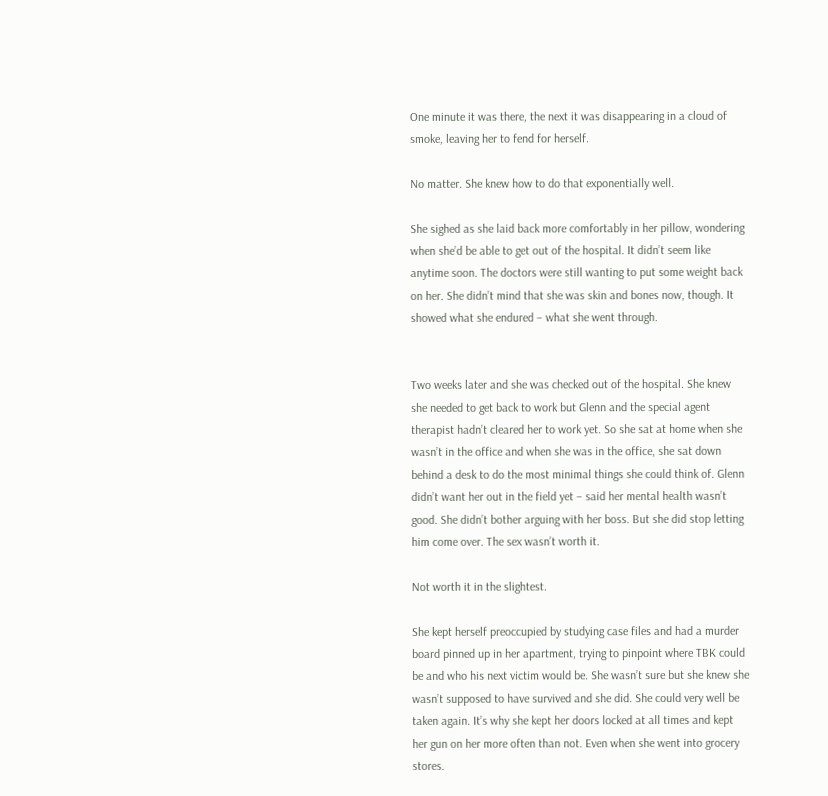One minute it was there, the next it was disappearing in a cloud of smoke, leaving her to fend for herself.

No matter. She knew how to do that exponentially well.

She sighed as she laid back more comfortably in her pillow, wondering when she’d be able to get out of the hospital. It didn’t seem like anytime soon. The doctors were still wanting to put some weight back on her. She didn’t mind that she was skin and bones now, though. It showed what she endured – what she went through.


Two weeks later and she was checked out of the hospital. She knew she needed to get back to work but Glenn and the special agent therapist hadn’t cleared her to work yet. So she sat at home when she wasn’t in the office and when she was in the office, she sat down behind a desk to do the most minimal things she could think of. Glenn didn’t want her out in the field yet – said her mental health wasn’t good. She didn’t bother arguing with her boss. But she did stop letting him come over. The sex wasn’t worth it.

Not worth it in the slightest.

She kept herself preoccupied by studying case files and had a murder board pinned up in her apartment, trying to pinpoint where TBK could be and who his next victim would be. She wasn’t sure but she knew she wasn’t supposed to have survived and she did. She could very well be taken again. It’s why she kept her doors locked at all times and kept her gun on her more often than not. Even when she went into grocery stores.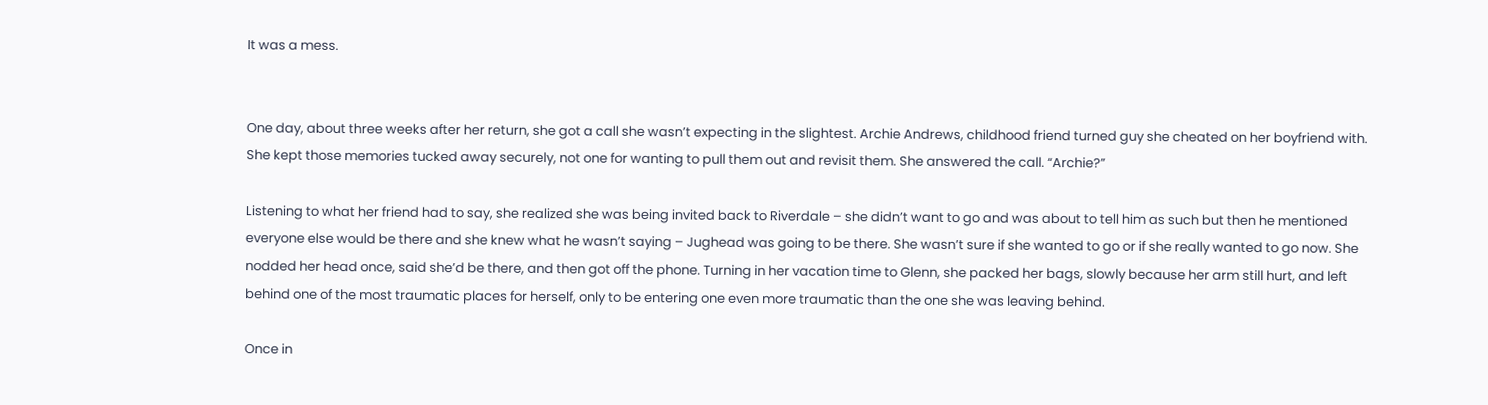It was a mess.


One day, about three weeks after her return, she got a call she wasn’t expecting in the slightest. Archie Andrews, childhood friend turned guy she cheated on her boyfriend with. She kept those memories tucked away securely, not one for wanting to pull them out and revisit them. She answered the call. “Archie?”

Listening to what her friend had to say, she realized she was being invited back to Riverdale – she didn’t want to go and was about to tell him as such but then he mentioned everyone else would be there and she knew what he wasn’t saying – Jughead was going to be there. She wasn’t sure if she wanted to go or if she really wanted to go now. She nodded her head once, said she’d be there, and then got off the phone. Turning in her vacation time to Glenn, she packed her bags, slowly because her arm still hurt, and left behind one of the most traumatic places for herself, only to be entering one even more traumatic than the one she was leaving behind.

Once in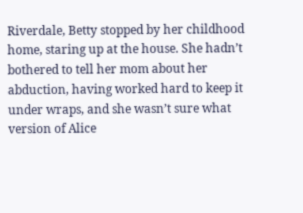Riverdale, Betty stopped by her childhood home, staring up at the house. She hadn’t bothered to tell her mom about her abduction, having worked hard to keep it under wraps, and she wasn’t sure what version of Alice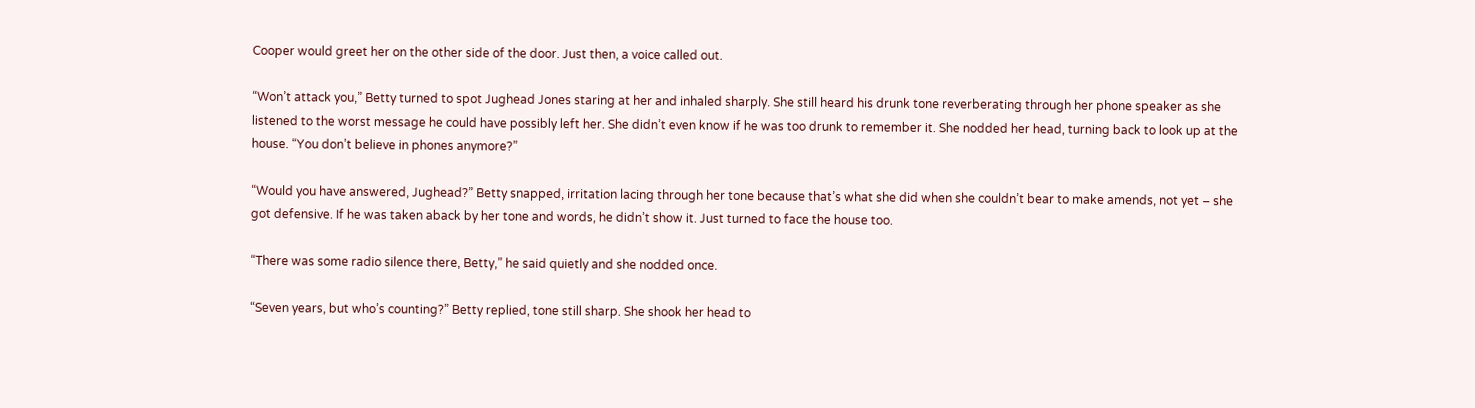Cooper would greet her on the other side of the door. Just then, a voice called out.

“Won’t attack you,” Betty turned to spot Jughead Jones staring at her and inhaled sharply. She still heard his drunk tone reverberating through her phone speaker as she listened to the worst message he could have possibly left her. She didn’t even know if he was too drunk to remember it. She nodded her head, turning back to look up at the house. “You don’t believe in phones anymore?”

“Would you have answered, Jughead?” Betty snapped, irritation lacing through her tone because that’s what she did when she couldn’t bear to make amends, not yet – she got defensive. If he was taken aback by her tone and words, he didn’t show it. Just turned to face the house too.

“There was some radio silence there, Betty,” he said quietly and she nodded once.

“Seven years, but who’s counting?” Betty replied, tone still sharp. She shook her head to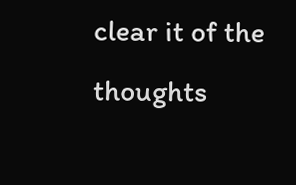clear it of the thoughts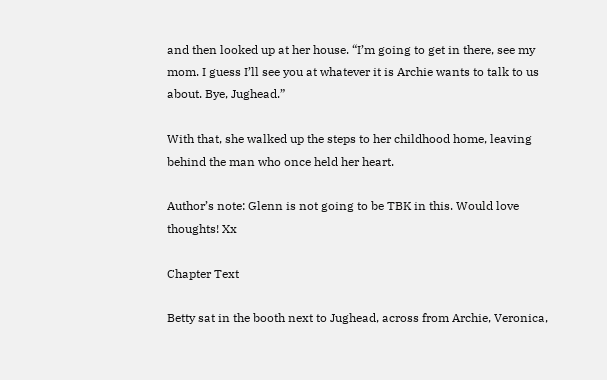and then looked up at her house. “I’m going to get in there, see my mom. I guess I’ll see you at whatever it is Archie wants to talk to us about. Bye, Jughead.”

With that, she walked up the steps to her childhood home, leaving behind the man who once held her heart.

Author’s note: Glenn is not going to be TBK in this. Would love thoughts! Xx

Chapter Text

Betty sat in the booth next to Jughead, across from Archie, Veronica,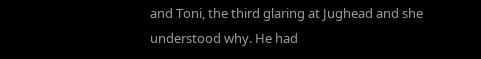and Toni, the third glaring at Jughead and she understood why. He had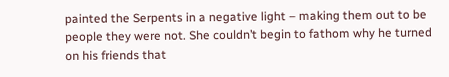painted the Serpents in a negative light – making them out to be people they were not. She couldn’t begin to fathom why he turned on his friends that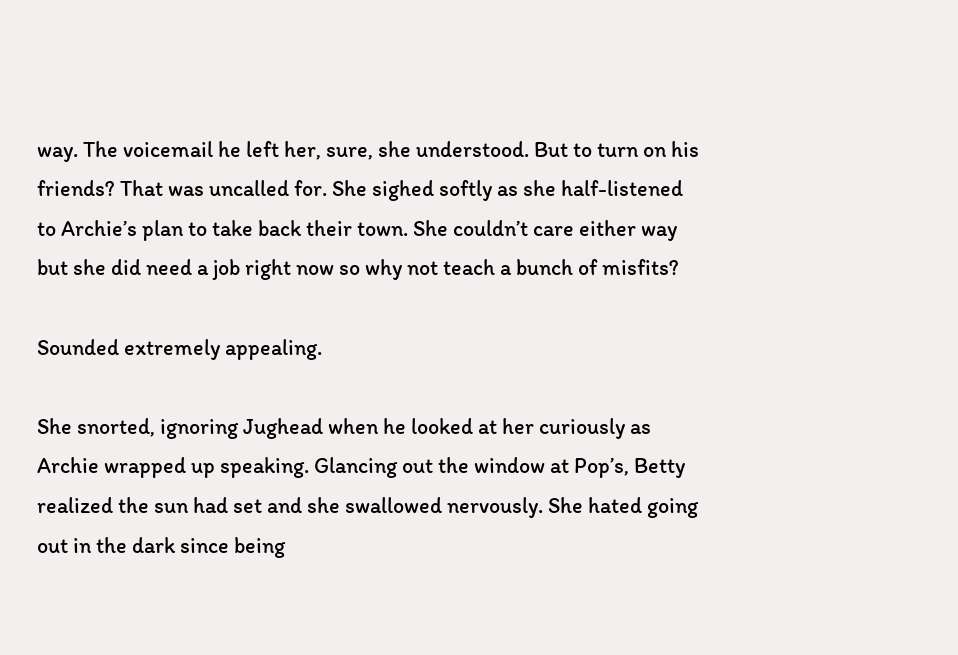way. The voicemail he left her, sure, she understood. But to turn on his friends? That was uncalled for. She sighed softly as she half-listened to Archie’s plan to take back their town. She couldn’t care either way but she did need a job right now so why not teach a bunch of misfits?

Sounded extremely appealing.

She snorted, ignoring Jughead when he looked at her curiously as Archie wrapped up speaking. Glancing out the window at Pop’s, Betty realized the sun had set and she swallowed nervously. She hated going out in the dark since being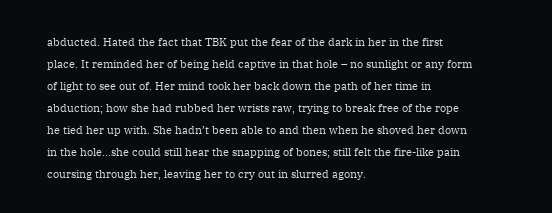abducted. Hated the fact that TBK put the fear of the dark in her in the first place. It reminded her of being held captive in that hole – no sunlight or any form of light to see out of. Her mind took her back down the path of her time in abduction; how she had rubbed her wrists raw, trying to break free of the rope he tied her up with. She hadn’t been able to and then when he shoved her down in the hole…she could still hear the snapping of bones; still felt the fire-like pain coursing through her, leaving her to cry out in slurred agony.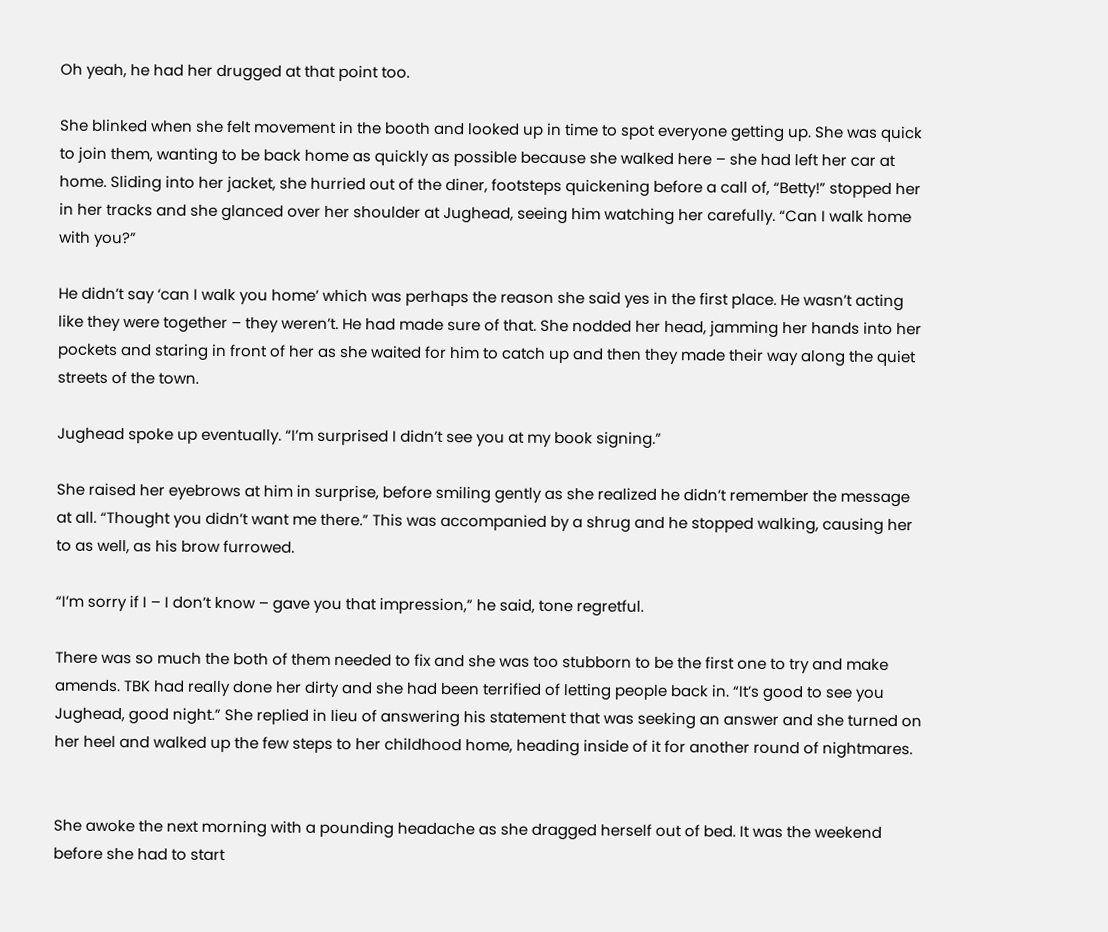Oh yeah, he had her drugged at that point too.

She blinked when she felt movement in the booth and looked up in time to spot everyone getting up. She was quick to join them, wanting to be back home as quickly as possible because she walked here – she had left her car at home. Sliding into her jacket, she hurried out of the diner, footsteps quickening before a call of, “Betty!” stopped her in her tracks and she glanced over her shoulder at Jughead, seeing him watching her carefully. “Can I walk home with you?”

He didn’t say ‘can I walk you home’ which was perhaps the reason she said yes in the first place. He wasn’t acting like they were together – they weren’t. He had made sure of that. She nodded her head, jamming her hands into her pockets and staring in front of her as she waited for him to catch up and then they made their way along the quiet streets of the town.

Jughead spoke up eventually. “I’m surprised I didn’t see you at my book signing.”

She raised her eyebrows at him in surprise, before smiling gently as she realized he didn’t remember the message at all. “Thought you didn’t want me there.” This was accompanied by a shrug and he stopped walking, causing her to as well, as his brow furrowed.

“I’m sorry if I – I don’t know – gave you that impression,” he said, tone regretful.

There was so much the both of them needed to fix and she was too stubborn to be the first one to try and make amends. TBK had really done her dirty and she had been terrified of letting people back in. “It’s good to see you Jughead, good night.” She replied in lieu of answering his statement that was seeking an answer and she turned on her heel and walked up the few steps to her childhood home, heading inside of it for another round of nightmares.


She awoke the next morning with a pounding headache as she dragged herself out of bed. It was the weekend before she had to start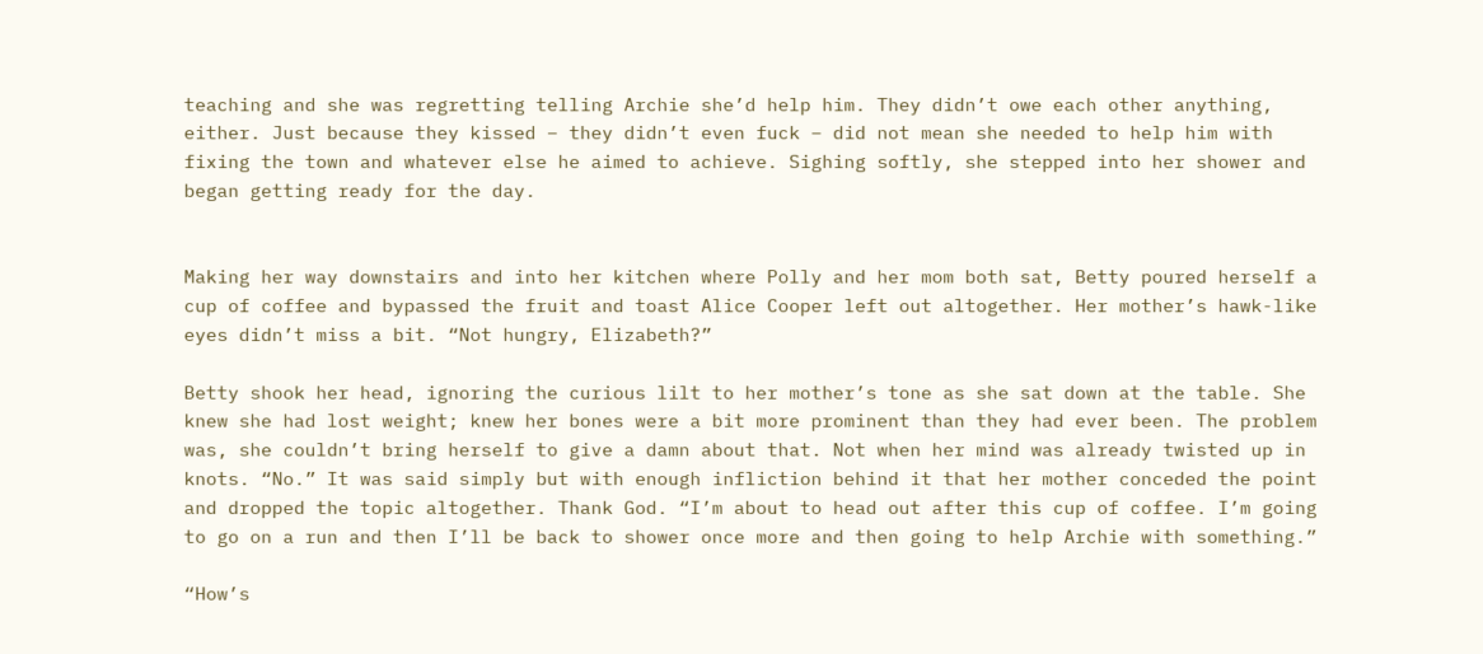teaching and she was regretting telling Archie she’d help him. They didn’t owe each other anything, either. Just because they kissed – they didn’t even fuck – did not mean she needed to help him with fixing the town and whatever else he aimed to achieve. Sighing softly, she stepped into her shower and began getting ready for the day.


Making her way downstairs and into her kitchen where Polly and her mom both sat, Betty poured herself a cup of coffee and bypassed the fruit and toast Alice Cooper left out altogether. Her mother’s hawk-like eyes didn’t miss a bit. “Not hungry, Elizabeth?”

Betty shook her head, ignoring the curious lilt to her mother’s tone as she sat down at the table. She knew she had lost weight; knew her bones were a bit more prominent than they had ever been. The problem was, she couldn’t bring herself to give a damn about that. Not when her mind was already twisted up in knots. “No.” It was said simply but with enough infliction behind it that her mother conceded the point and dropped the topic altogether. Thank God. “I’m about to head out after this cup of coffee. I’m going to go on a run and then I’ll be back to shower once more and then going to help Archie with something.”

“How’s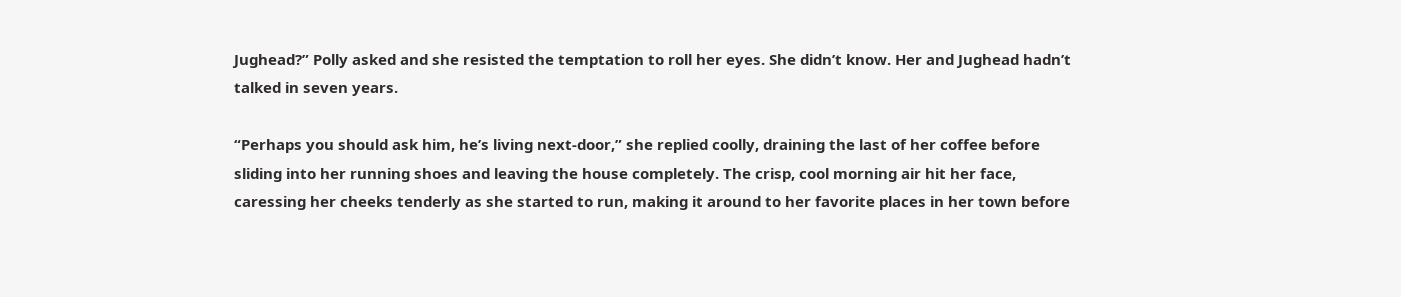Jughead?” Polly asked and she resisted the temptation to roll her eyes. She didn’t know. Her and Jughead hadn’t talked in seven years.

“Perhaps you should ask him, he’s living next-door,” she replied coolly, draining the last of her coffee before sliding into her running shoes and leaving the house completely. The crisp, cool morning air hit her face, caressing her cheeks tenderly as she started to run, making it around to her favorite places in her town before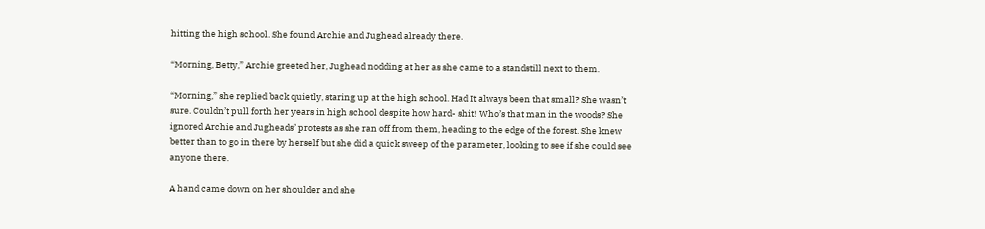hitting the high school. She found Archie and Jughead already there.

“Morning, Betty,” Archie greeted her, Jughead nodding at her as she came to a standstill next to them.

“Morning,” she replied back quietly, staring up at the high school. Had It always been that small? She wasn’t sure. Couldn’t pull forth her years in high school despite how hard- shit! Who’s that man in the woods? She ignored Archie and Jugheads’ protests as she ran off from them, heading to the edge of the forest. She knew better than to go in there by herself but she did a quick sweep of the parameter, looking to see if she could see anyone there.

A hand came down on her shoulder and she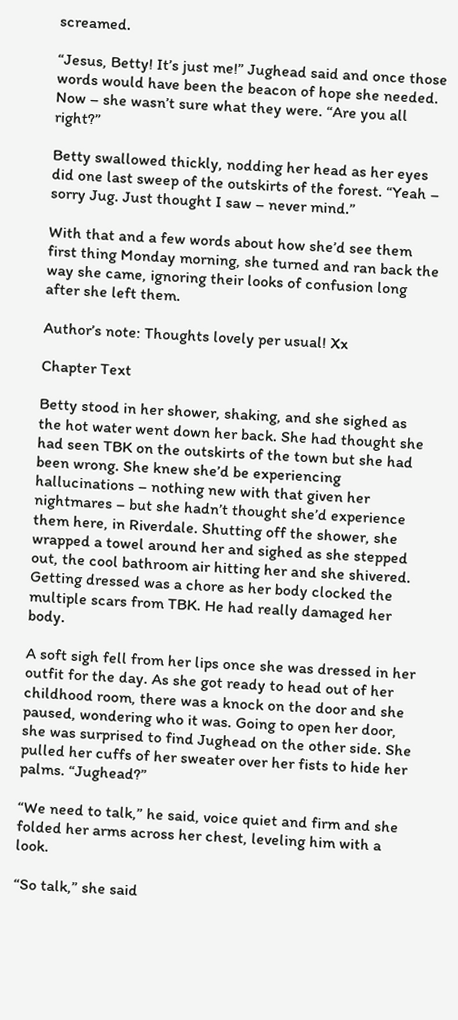screamed.

“Jesus, Betty! It’s just me!” Jughead said and once those words would have been the beacon of hope she needed. Now – she wasn’t sure what they were. “Are you all right?”

Betty swallowed thickly, nodding her head as her eyes did one last sweep of the outskirts of the forest. “Yeah – sorry Jug. Just thought I saw – never mind.”

With that and a few words about how she’d see them first thing Monday morning, she turned and ran back the way she came, ignoring their looks of confusion long after she left them.

Author’s note: Thoughts lovely per usual! Xx

Chapter Text

Betty stood in her shower, shaking, and she sighed as the hot water went down her back. She had thought she had seen TBK on the outskirts of the town but she had been wrong. She knew she’d be experiencing hallucinations – nothing new with that given her nightmares – but she hadn’t thought she’d experience them here, in Riverdale. Shutting off the shower, she wrapped a towel around her and sighed as she stepped out, the cool bathroom air hitting her and she shivered. Getting dressed was a chore as her body clocked the multiple scars from TBK. He had really damaged her body.

A soft sigh fell from her lips once she was dressed in her outfit for the day. As she got ready to head out of her childhood room, there was a knock on the door and she paused, wondering who it was. Going to open her door, she was surprised to find Jughead on the other side. She pulled her cuffs of her sweater over her fists to hide her palms. “Jughead?”

“We need to talk,” he said, voice quiet and firm and she folded her arms across her chest, leveling him with a look.

“So talk,” she said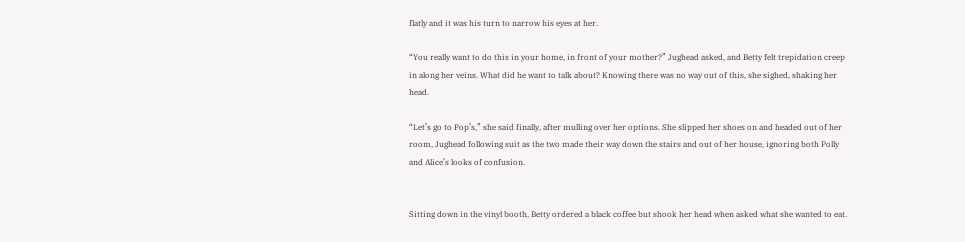flatly and it was his turn to narrow his eyes at her.

“You really want to do this in your home, in front of your mother?” Jughead asked, and Betty felt trepidation creep in along her veins. What did he want to talk about? Knowing there was no way out of this, she sighed, shaking her head.

“Let’s go to Pop’s,” she said finally, after mulling over her options. She slipped her shoes on and headed out of her room, Jughead following suit as the two made their way down the stairs and out of her house, ignoring both Polly and Alice’s looks of confusion.


Sitting down in the vinyl booth, Betty ordered a black coffee but shook her head when asked what she wanted to eat.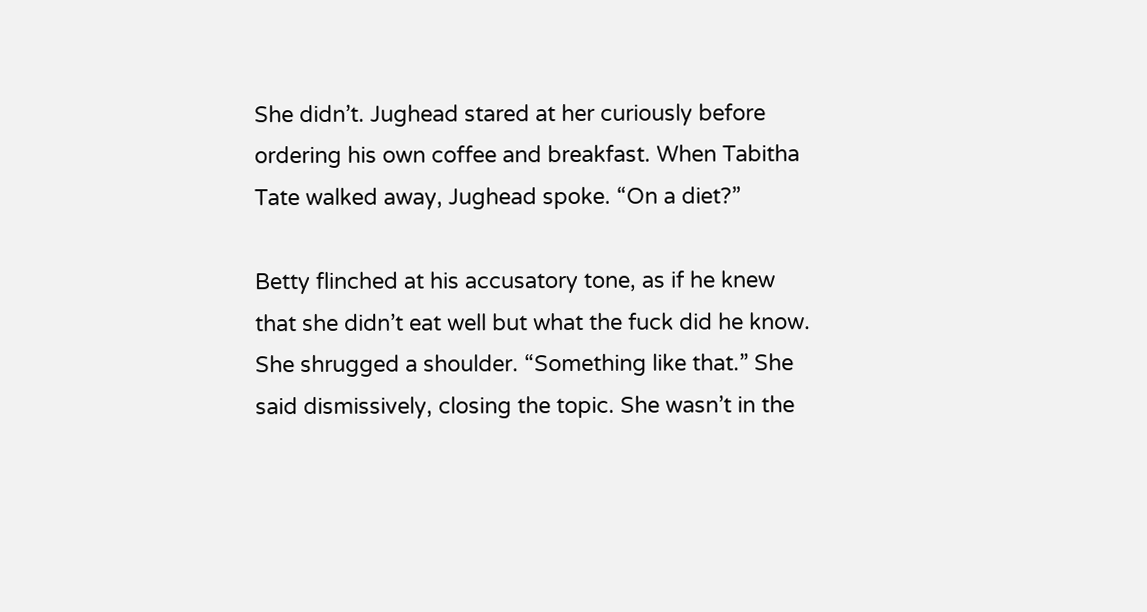She didn’t. Jughead stared at her curiously before ordering his own coffee and breakfast. When Tabitha Tate walked away, Jughead spoke. “On a diet?”

Betty flinched at his accusatory tone, as if he knew that she didn’t eat well but what the fuck did he know. She shrugged a shoulder. “Something like that.” She said dismissively, closing the topic. She wasn’t in the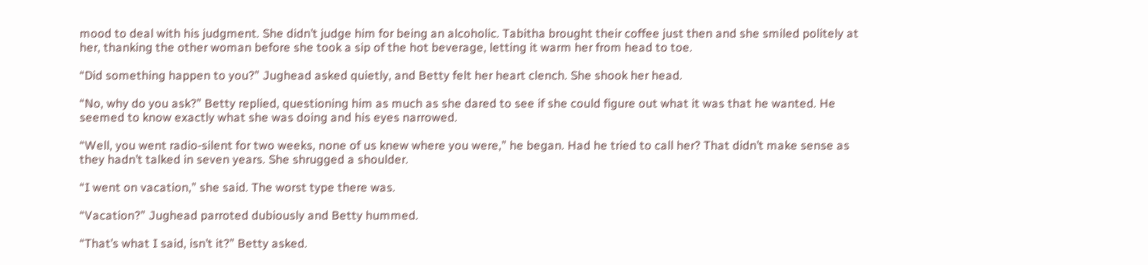mood to deal with his judgment. She didn’t judge him for being an alcoholic. Tabitha brought their coffee just then and she smiled politely at her, thanking the other woman before she took a sip of the hot beverage, letting it warm her from head to toe.

“Did something happen to you?” Jughead asked quietly, and Betty felt her heart clench. She shook her head.

“No, why do you ask?” Betty replied, questioning him as much as she dared to see if she could figure out what it was that he wanted. He seemed to know exactly what she was doing and his eyes narrowed.

“Well, you went radio-silent for two weeks, none of us knew where you were,” he began. Had he tried to call her? That didn’t make sense as they hadn’t talked in seven years. She shrugged a shoulder.

“I went on vacation,” she said. The worst type there was.

“Vacation?” Jughead parroted dubiously and Betty hummed.

“That’s what I said, isn’t it?” Betty asked.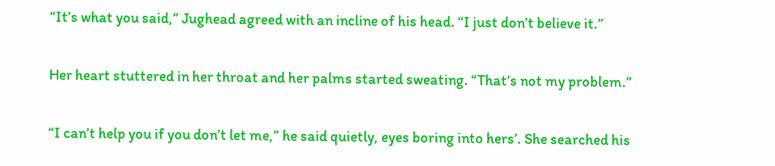“It’s what you said,” Jughead agreed with an incline of his head. “I just don’t believe it.”

Her heart stuttered in her throat and her palms started sweating. “That’s not my problem.”

“I can’t help you if you don’t let me,” he said quietly, eyes boring into hers’. She searched his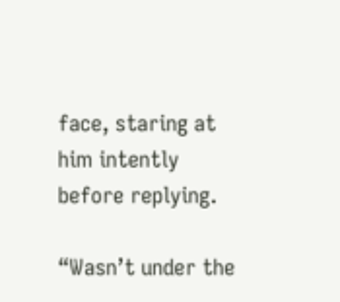face, staring at him intently before replying.

“Wasn’t under the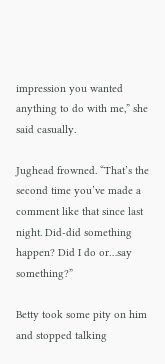impression you wanted anything to do with me,” she said casually.

Jughead frowned. “That’s the second time you’ve made a comment like that since last night. Did-did something happen? Did I do or…say something?”

Betty took some pity on him and stopped talking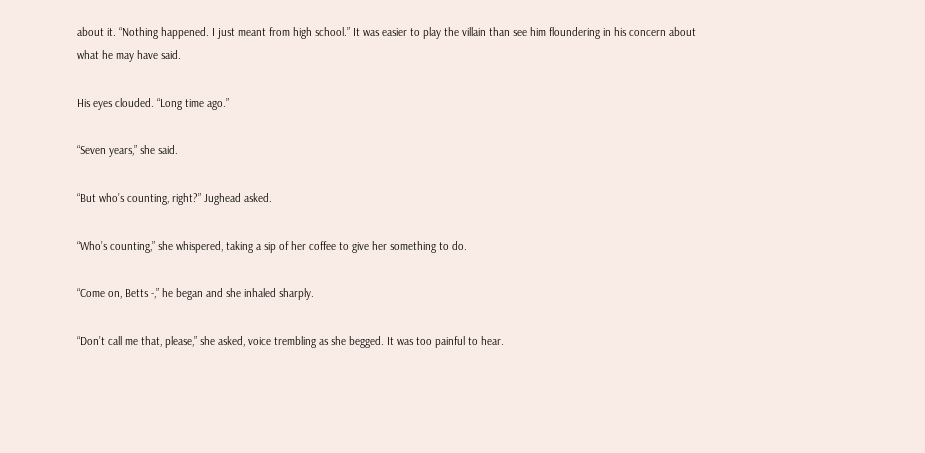about it. “Nothing happened. I just meant from high school.” It was easier to play the villain than see him floundering in his concern about what he may have said.

His eyes clouded. “Long time ago.”

“Seven years,” she said.

“But who’s counting, right?” Jughead asked.

“Who’s counting,” she whispered, taking a sip of her coffee to give her something to do.

“Come on, Betts -,” he began and she inhaled sharply.

“Don’t call me that, please,” she asked, voice trembling as she begged. It was too painful to hear.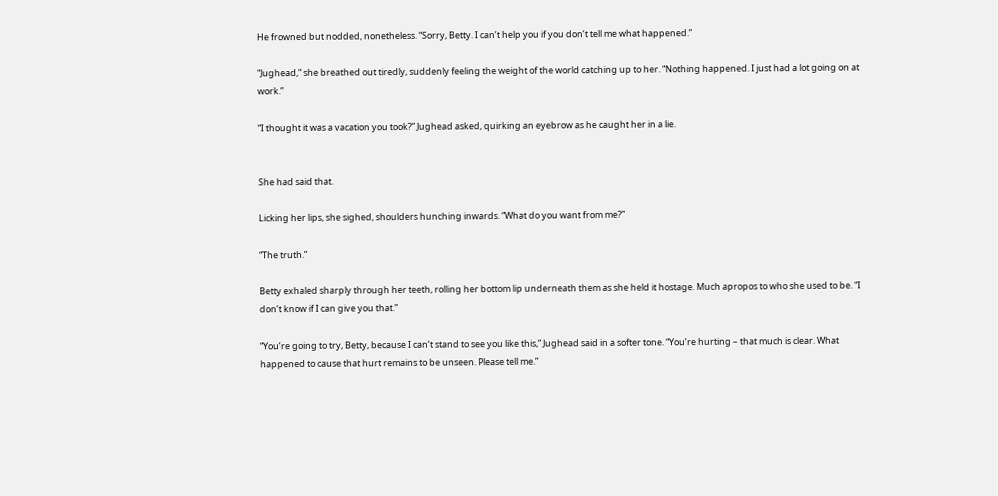He frowned but nodded, nonetheless. “Sorry, Betty. I can’t help you if you don’t tell me what happened.”

“Jughead,” she breathed out tiredly, suddenly feeling the weight of the world catching up to her. “Nothing happened. I just had a lot going on at work.”

“I thought it was a vacation you took?” Jughead asked, quirking an eyebrow as he caught her in a lie.


She had said that.

Licking her lips, she sighed, shoulders hunching inwards. “What do you want from me?”

“The truth.”

Betty exhaled sharply through her teeth, rolling her bottom lip underneath them as she held it hostage. Much apropos to who she used to be. “I don’t know if I can give you that.”

“You’re going to try, Betty, because I can’t stand to see you like this,” Jughead said in a softer tone. “You’re hurting – that much is clear. What happened to cause that hurt remains to be unseen. Please tell me.”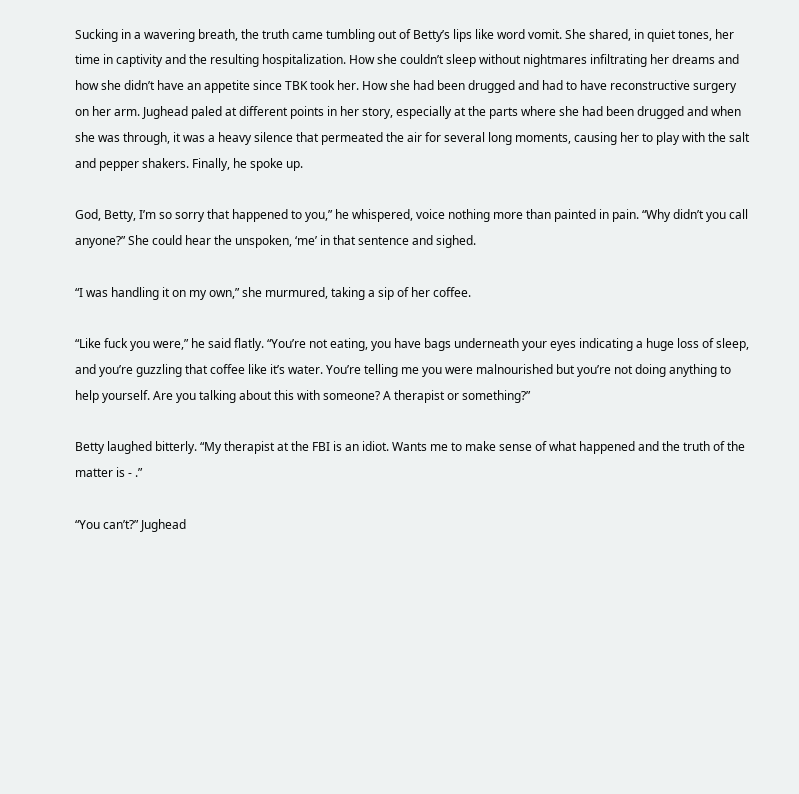Sucking in a wavering breath, the truth came tumbling out of Betty’s lips like word vomit. She shared, in quiet tones, her time in captivity and the resulting hospitalization. How she couldn’t sleep without nightmares infiltrating her dreams and how she didn’t have an appetite since TBK took her. How she had been drugged and had to have reconstructive surgery on her arm. Jughead paled at different points in her story, especially at the parts where she had been drugged and when she was through, it was a heavy silence that permeated the air for several long moments, causing her to play with the salt and pepper shakers. Finally, he spoke up.

God, Betty, I’m so sorry that happened to you,” he whispered, voice nothing more than painted in pain. “Why didn’t you call anyone?” She could hear the unspoken, ‘me’ in that sentence and sighed.

“I was handling it on my own,” she murmured, taking a sip of her coffee.

“Like fuck you were,” he said flatly. “You’re not eating, you have bags underneath your eyes indicating a huge loss of sleep, and you’re guzzling that coffee like it’s water. You’re telling me you were malnourished but you’re not doing anything to help yourself. Are you talking about this with someone? A therapist or something?”

Betty laughed bitterly. “My therapist at the FBI is an idiot. Wants me to make sense of what happened and the truth of the matter is - .”

“You can’t?” Jughead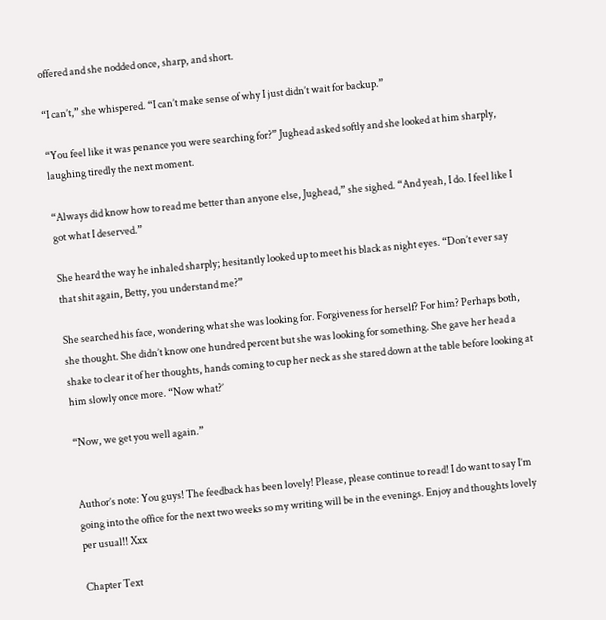offered and she nodded once, sharp, and short.

“I can’t,” she whispered. “I can’t make sense of why I just didn’t wait for backup.”

“You feel like it was penance you were searching for?” Jughead asked softly and she looked at him sharply, laughing tiredly the next moment.

“Always did know how to read me better than anyone else, Jughead,” she sighed. “And yeah, I do. I feel like I got what I deserved.”

She heard the way he inhaled sharply; hesitantly looked up to meet his black as night eyes. “Don’t ever say that shit again, Betty, you understand me?”

She searched his face, wondering what she was looking for. Forgiveness for herself? For him? Perhaps both, she thought. She didn’t know one hundred percent but she was looking for something. She gave her head a shake to clear it of her thoughts, hands coming to cup her neck as she stared down at the table before looking at him slowly once more. “Now what?’

“Now, we get you well again.”


Author’s note: You guys! The feedback has been lovely! Please, please continue to read! I do want to say I’m going into the office for the next two weeks so my writing will be in the evenings. Enjoy and thoughts lovely per usual!! Xxx

Chapter Text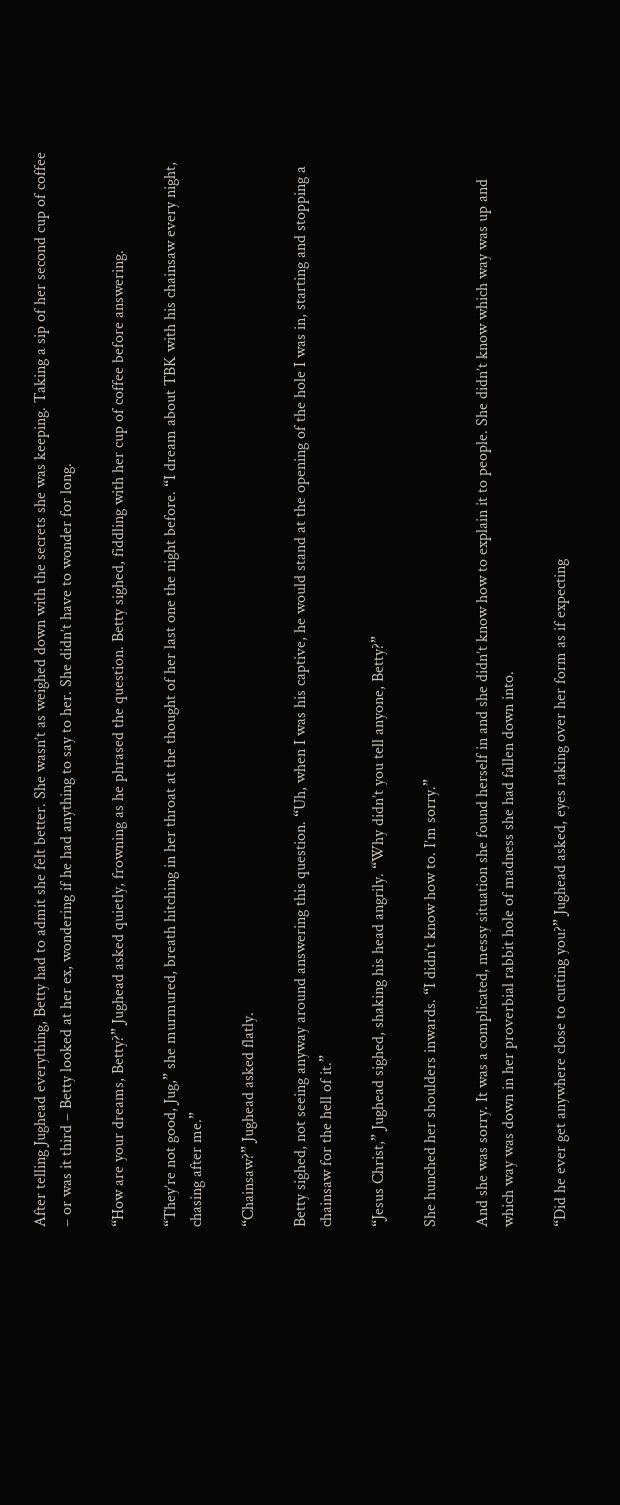After telling Jughead everything, Betty had to admit she felt better. She wasn’t as weighed down with the secrets she was keeping. Taking a sip of her second cup of coffee – or was it third – Betty looked at her ex, wondering if he had anything to say to her. She didn’t have to wonder for long.

“How are your dreams, Betty?” Jughead asked quietly, frowning as he phrased the question. Betty sighed, fiddling with her cup of coffee before answering.

“They’re not good, Jug,” she murmured, breath hitching in her throat at the thought of her last one the night before. “I dream about TBK with his chainsaw every night, chasing after me.”

“Chainsaw?” Jughead asked flatly.

Betty sighed, not seeing anyway around answering this question. “Uh, when I was his captive, he would stand at the opening of the hole I was in, starting and stopping a chainsaw for the hell of it.”

“Jesus Christ,” Jughead sighed, shaking his head angrily. “Why didn’t you tell anyone, Betty?”

She hunched her shoulders inwards. “I didn’t know how to. I’m sorry.”

And she was sorry. It was a complicated, messy situation she found herself in and she didn’t know how to explain it to people. She didn’t know which way was up and which way was down in her proverbial rabbit hole of madness she had fallen down into.

“Did he ever get anywhere close to cutting you?” Jughead asked, eyes raking over her form as if expecting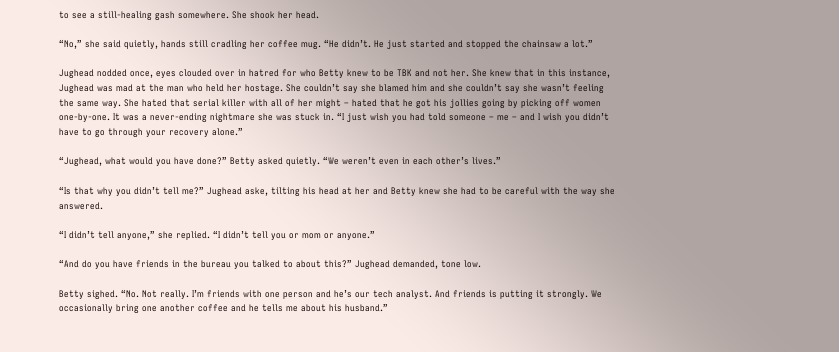to see a still-healing gash somewhere. She shook her head.

“No,” she said quietly, hands still cradling her coffee mug. “He didn’t. He just started and stopped the chainsaw a lot.”

Jughead nodded once, eyes clouded over in hatred for who Betty knew to be TBK and not her. She knew that in this instance, Jughead was mad at the man who held her hostage. She couldn’t say she blamed him and she couldn’t say she wasn’t feeling the same way. She hated that serial killer with all of her might – hated that he got his jollies going by picking off women one-by-one. It was a never-ending nightmare she was stuck in. “I just wish you had told someone – me – and I wish you didn’t have to go through your recovery alone.”

“Jughead, what would you have done?” Betty asked quietly. “We weren’t even in each other’s lives.”

“Is that why you didn’t tell me?” Jughead aske, tilting his head at her and Betty knew she had to be careful with the way she answered.

“I didn’t tell anyone,” she replied. “I didn’t tell you or mom or anyone.”

“And do you have friends in the bureau you talked to about this?” Jughead demanded, tone low.

Betty sighed. “No. Not really. I’m friends with one person and he’s our tech analyst. And friends is putting it strongly. We occasionally bring one another coffee and he tells me about his husband.”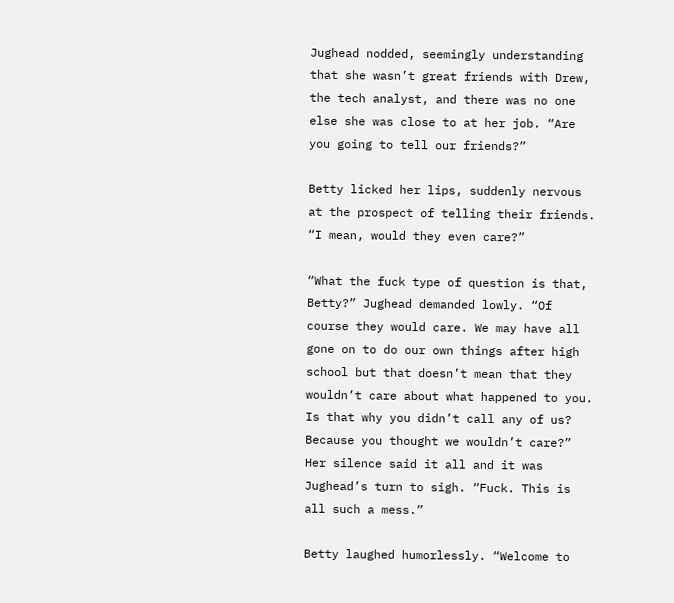Jughead nodded, seemingly understanding that she wasn’t great friends with Drew, the tech analyst, and there was no one else she was close to at her job. “Are you going to tell our friends?”

Betty licked her lips, suddenly nervous at the prospect of telling their friends. “I mean, would they even care?”

“What the fuck type of question is that, Betty?” Jughead demanded lowly. “Of course they would care. We may have all gone on to do our own things after high school but that doesn’t mean that they wouldn’t care about what happened to you. Is that why you didn’t call any of us? Because you thought we wouldn’t care?” Her silence said it all and it was Jughead’s turn to sigh. “Fuck. This is all such a mess.”

Betty laughed humorlessly. “Welcome to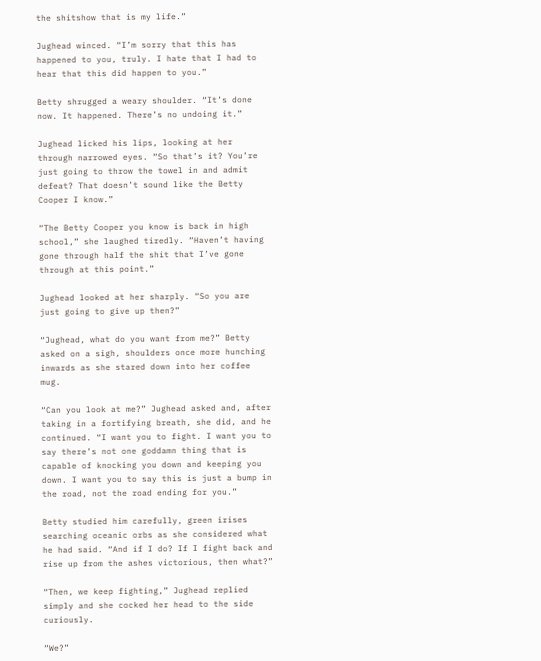the shitshow that is my life.”

Jughead winced. “I’m sorry that this has happened to you, truly. I hate that I had to hear that this did happen to you.”

Betty shrugged a weary shoulder. “It’s done now. It happened. There’s no undoing it.”

Jughead licked his lips, looking at her through narrowed eyes. “So that’s it? You’re just going to throw the towel in and admit defeat? That doesn’t sound like the Betty Cooper I know.”

“The Betty Cooper you know is back in high school,” she laughed tiredly. “Haven’t having gone through half the shit that I’ve gone through at this point.”

Jughead looked at her sharply. “So you are just going to give up then?”

“Jughead, what do you want from me?” Betty asked on a sigh, shoulders once more hunching inwards as she stared down into her coffee mug.

“Can you look at me?” Jughead asked and, after taking in a fortifying breath, she did, and he continued. “I want you to fight. I want you to say there’s not one goddamn thing that is capable of knocking you down and keeping you down. I want you to say this is just a bump in the road, not the road ending for you.”

Betty studied him carefully, green irises searching oceanic orbs as she considered what he had said. “And if I do? If I fight back and rise up from the ashes victorious, then what?”

“Then, we keep fighting,” Jughead replied simply and she cocked her head to the side curiously.

“We?”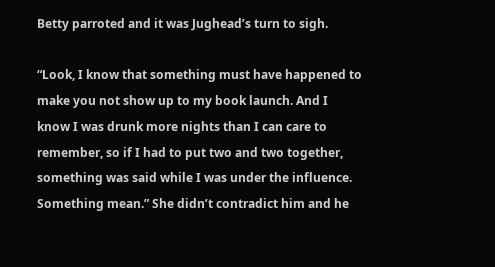Betty parroted and it was Jughead’s turn to sigh.

“Look, I know that something must have happened to make you not show up to my book launch. And I know I was drunk more nights than I can care to remember, so if I had to put two and two together, something was said while I was under the influence. Something mean.” She didn’t contradict him and he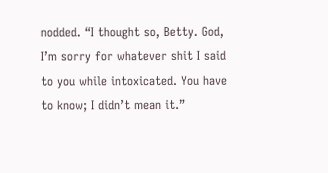nodded. “I thought so, Betty. God, I’m sorry for whatever shit I said to you while intoxicated. You have to know; I didn’t mean it.”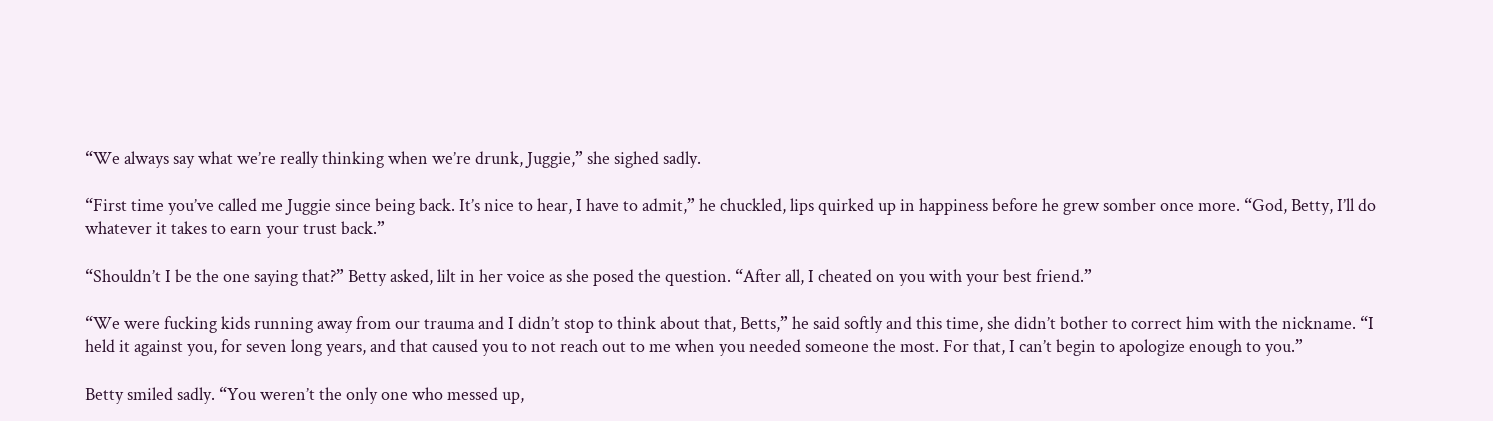“We always say what we’re really thinking when we’re drunk, Juggie,” she sighed sadly.

“First time you’ve called me Juggie since being back. It’s nice to hear, I have to admit,” he chuckled, lips quirked up in happiness before he grew somber once more. “God, Betty, I’ll do whatever it takes to earn your trust back.”

“Shouldn’t I be the one saying that?” Betty asked, lilt in her voice as she posed the question. “After all, I cheated on you with your best friend.”

“We were fucking kids running away from our trauma and I didn’t stop to think about that, Betts,” he said softly and this time, she didn’t bother to correct him with the nickname. “I held it against you, for seven long years, and that caused you to not reach out to me when you needed someone the most. For that, I can’t begin to apologize enough to you.”

Betty smiled sadly. “You weren’t the only one who messed up,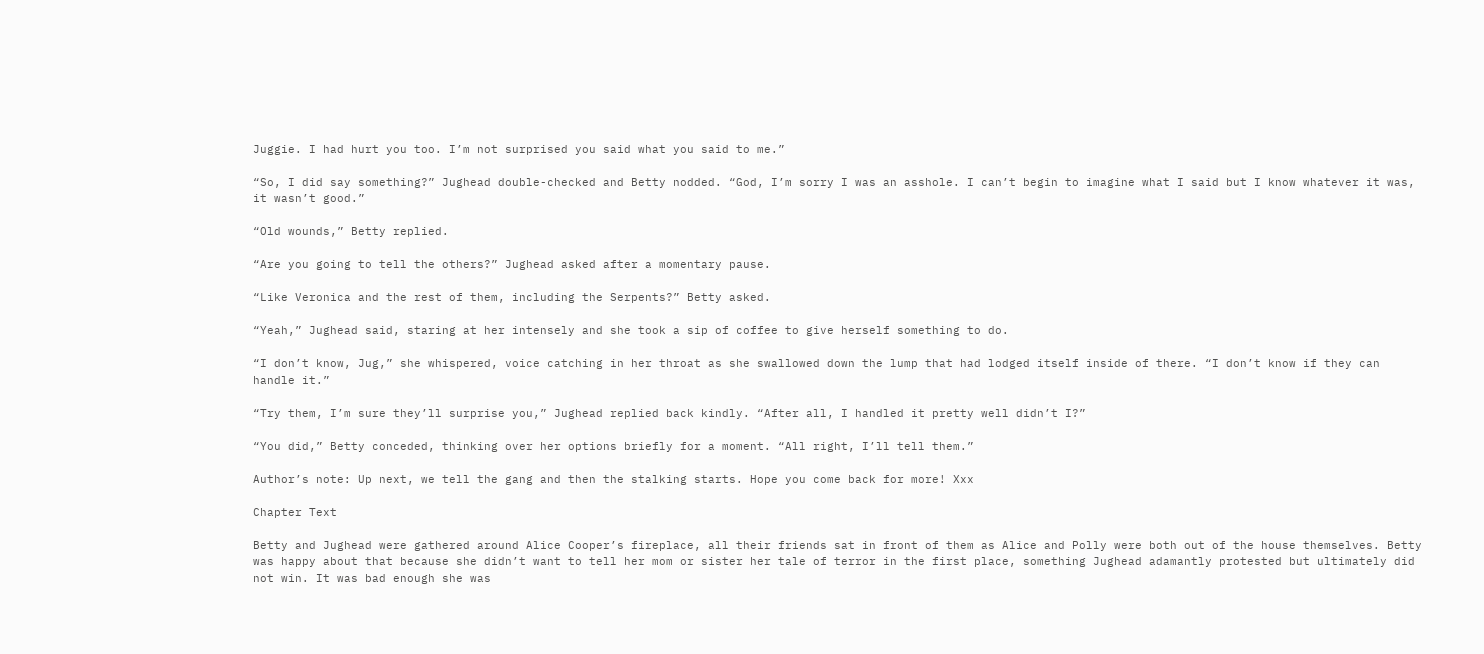Juggie. I had hurt you too. I’m not surprised you said what you said to me.”

“So, I did say something?” Jughead double-checked and Betty nodded. “God, I’m sorry I was an asshole. I can’t begin to imagine what I said but I know whatever it was, it wasn’t good.”

“Old wounds,” Betty replied.

“Are you going to tell the others?” Jughead asked after a momentary pause.

“Like Veronica and the rest of them, including the Serpents?” Betty asked.

“Yeah,” Jughead said, staring at her intensely and she took a sip of coffee to give herself something to do.

“I don’t know, Jug,” she whispered, voice catching in her throat as she swallowed down the lump that had lodged itself inside of there. “I don’t know if they can handle it.”

“Try them, I’m sure they’ll surprise you,” Jughead replied back kindly. “After all, I handled it pretty well didn’t I?”

“You did,” Betty conceded, thinking over her options briefly for a moment. “All right, I’ll tell them.”

Author’s note: Up next, we tell the gang and then the stalking starts. Hope you come back for more! Xxx

Chapter Text

Betty and Jughead were gathered around Alice Cooper’s fireplace, all their friends sat in front of them as Alice and Polly were both out of the house themselves. Betty was happy about that because she didn’t want to tell her mom or sister her tale of terror in the first place, something Jughead adamantly protested but ultimately did not win. It was bad enough she was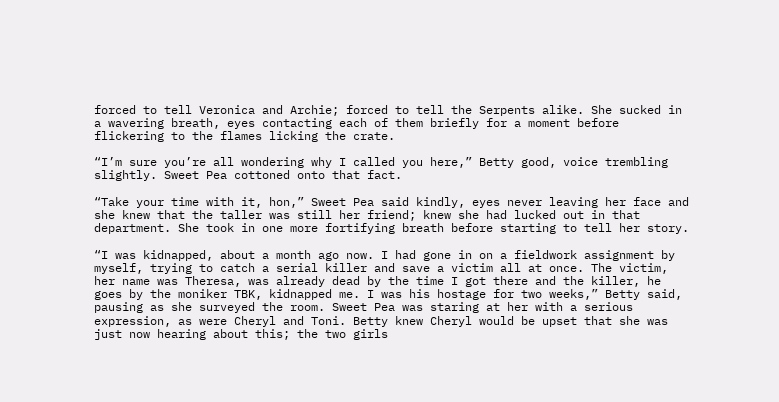forced to tell Veronica and Archie; forced to tell the Serpents alike. She sucked in a wavering breath, eyes contacting each of them briefly for a moment before flickering to the flames licking the crate.

“I’m sure you’re all wondering why I called you here,” Betty good, voice trembling slightly. Sweet Pea cottoned onto that fact.

“Take your time with it, hon,” Sweet Pea said kindly, eyes never leaving her face and she knew that the taller was still her friend; knew she had lucked out in that department. She took in one more fortifying breath before starting to tell her story.

“I was kidnapped, about a month ago now. I had gone in on a fieldwork assignment by myself, trying to catch a serial killer and save a victim all at once. The victim, her name was Theresa, was already dead by the time I got there and the killer, he goes by the moniker TBK, kidnapped me. I was his hostage for two weeks,” Betty said, pausing as she surveyed the room. Sweet Pea was staring at her with a serious expression, as were Cheryl and Toni. Betty knew Cheryl would be upset that she was just now hearing about this; the two girls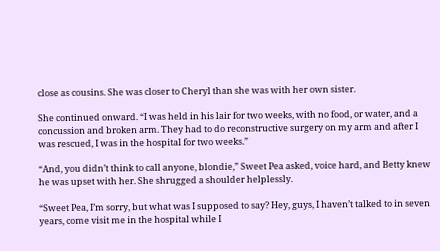close as cousins. She was closer to Cheryl than she was with her own sister.

She continued onward. “I was held in his lair for two weeks, with no food, or water, and a concussion and broken arm. They had to do reconstructive surgery on my arm and after I was rescued, I was in the hospital for two weeks.”

“And, you didn’t think to call anyone, blondie,” Sweet Pea asked, voice hard, and Betty knew he was upset with her. She shrugged a shoulder helplessly.

“Sweet Pea, I’m sorry, but what was I supposed to say? Hey, guys, I haven’t talked to in seven years, come visit me in the hospital while I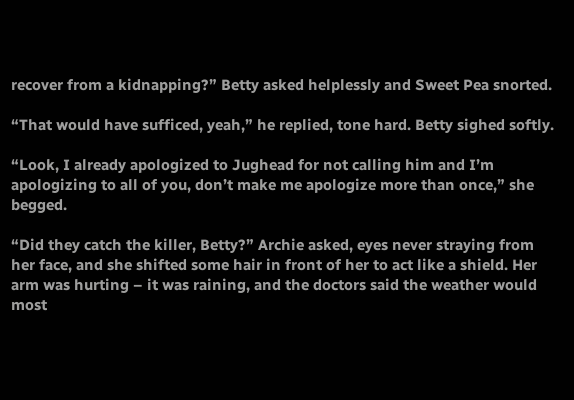recover from a kidnapping?” Betty asked helplessly and Sweet Pea snorted.

“That would have sufficed, yeah,” he replied, tone hard. Betty sighed softly.

“Look, I already apologized to Jughead for not calling him and I’m apologizing to all of you, don’t make me apologize more than once,” she begged.

“Did they catch the killer, Betty?” Archie asked, eyes never straying from her face, and she shifted some hair in front of her to act like a shield. Her arm was hurting – it was raining, and the doctors said the weather would most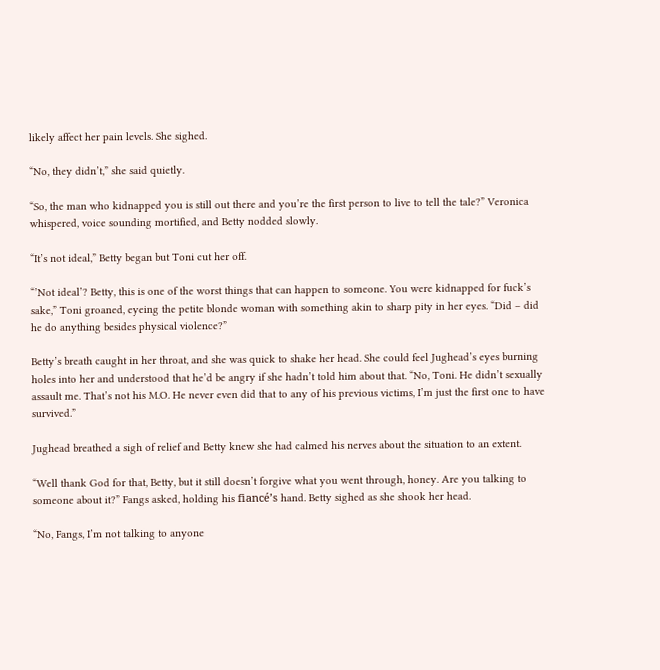likely affect her pain levels. She sighed.

“No, they didn’t,” she said quietly.

“So, the man who kidnapped you is still out there and you’re the first person to live to tell the tale?” Veronica whispered, voice sounding mortified, and Betty nodded slowly.

“It’s not ideal,” Betty began but Toni cut her off.

“’Not ideal’? Betty, this is one of the worst things that can happen to someone. You were kidnapped for fuck’s sake,” Toni groaned, eyeing the petite blonde woman with something akin to sharp pity in her eyes. “Did – did he do anything besides physical violence?”

Betty’s breath caught in her throat, and she was quick to shake her head. She could feel Jughead’s eyes burning holes into her and understood that he’d be angry if she hadn’t told him about that. “No, Toni. He didn’t sexually assault me. That’s not his M.O. He never even did that to any of his previous victims, I’m just the first one to have survived.”

Jughead breathed a sigh of relief and Betty knew she had calmed his nerves about the situation to an extent.

“Well thank God for that, Betty, but it still doesn’t forgive what you went through, honey. Are you talking to someone about it?” Fangs asked, holding his fiancé’s hand. Betty sighed as she shook her head.

“No, Fangs, I’m not talking to anyone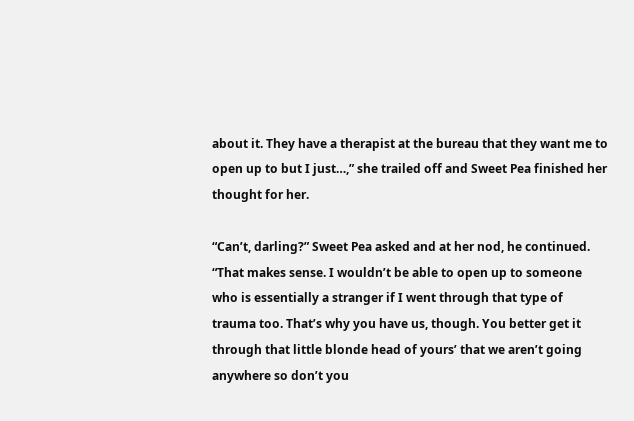about it. They have a therapist at the bureau that they want me to open up to but I just…,” she trailed off and Sweet Pea finished her thought for her.

“Can’t, darling?” Sweet Pea asked and at her nod, he continued. “That makes sense. I wouldn’t be able to open up to someone who is essentially a stranger if I went through that type of trauma too. That’s why you have us, though. You better get it through that little blonde head of yours’ that we aren’t going anywhere so don’t you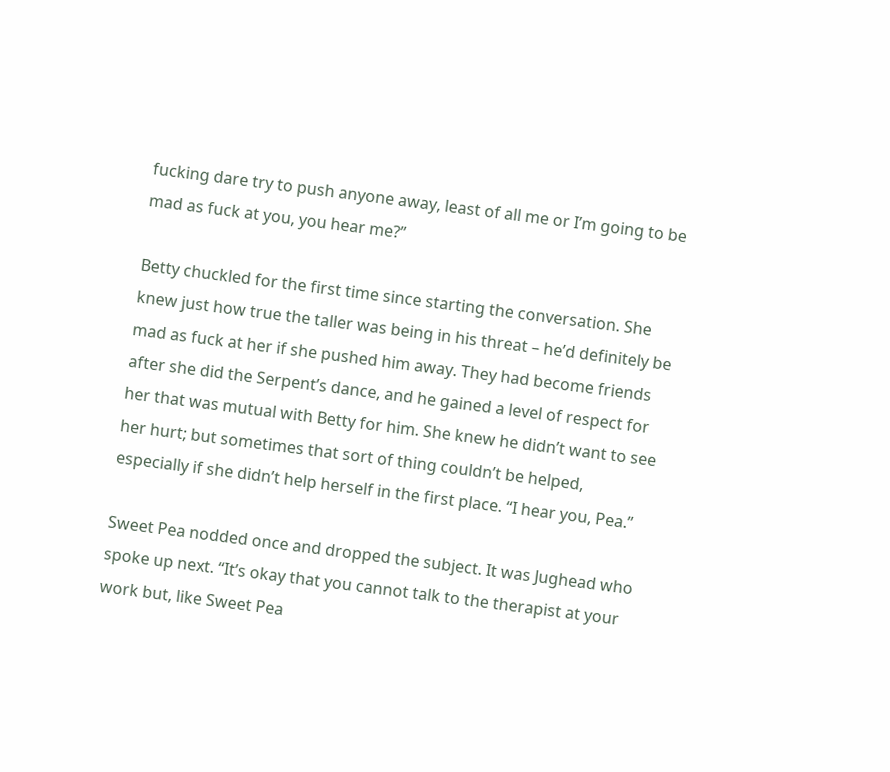fucking dare try to push anyone away, least of all me or I’m going to be mad as fuck at you, you hear me?”

Betty chuckled for the first time since starting the conversation. She knew just how true the taller was being in his threat – he’d definitely be mad as fuck at her if she pushed him away. They had become friends after she did the Serpent’s dance, and he gained a level of respect for her that was mutual with Betty for him. She knew he didn’t want to see her hurt; but sometimes that sort of thing couldn’t be helped, especially if she didn’t help herself in the first place. “I hear you, Pea.”

Sweet Pea nodded once and dropped the subject. It was Jughead who spoke up next. “It’s okay that you cannot talk to the therapist at your work but, like Sweet Pea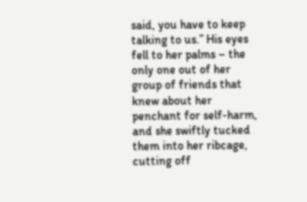said, you have to keep talking to us.” His eyes fell to her palms – the only one out of her group of friends that knew about her penchant for self-harm, and she swiftly tucked them into her ribcage, cutting off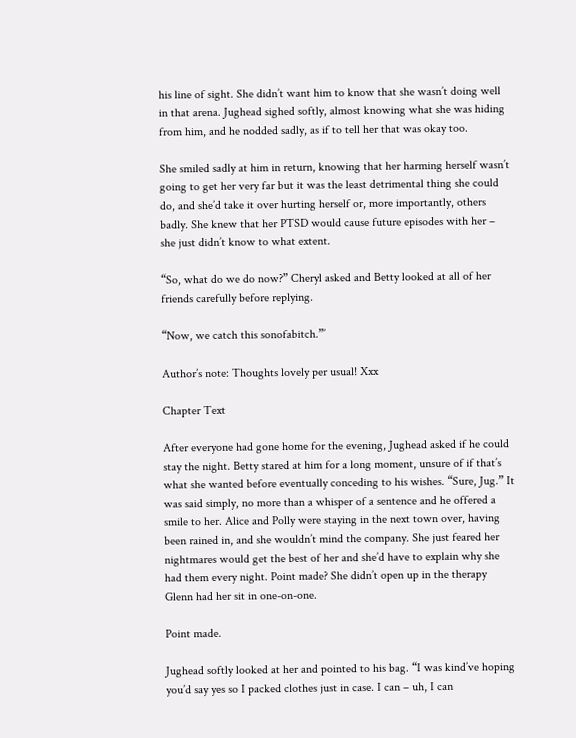his line of sight. She didn’t want him to know that she wasn’t doing well in that arena. Jughead sighed softly, almost knowing what she was hiding from him, and he nodded sadly, as if to tell her that was okay too.

She smiled sadly at him in return, knowing that her harming herself wasn’t going to get her very far but it was the least detrimental thing she could do, and she’d take it over hurting herself or, more importantly, others badly. She knew that her PTSD would cause future episodes with her – she just didn’t know to what extent.

“So, what do we do now?” Cheryl asked and Betty looked at all of her friends carefully before replying.

“Now, we catch this sonofabitch.”’

Author’s note: Thoughts lovely per usual! Xxx

Chapter Text

After everyone had gone home for the evening, Jughead asked if he could stay the night. Betty stared at him for a long moment, unsure of if that’s what she wanted before eventually conceding to his wishes. “Sure, Jug.” It was said simply, no more than a whisper of a sentence and he offered a smile to her. Alice and Polly were staying in the next town over, having been rained in, and she wouldn’t mind the company. She just feared her nightmares would get the best of her and she’d have to explain why she had them every night. Point made? She didn’t open up in the therapy Glenn had her sit in one-on-one.

Point made.

Jughead softly looked at her and pointed to his bag. “I was kind’ve hoping you’d say yes so I packed clothes just in case. I can – uh, I can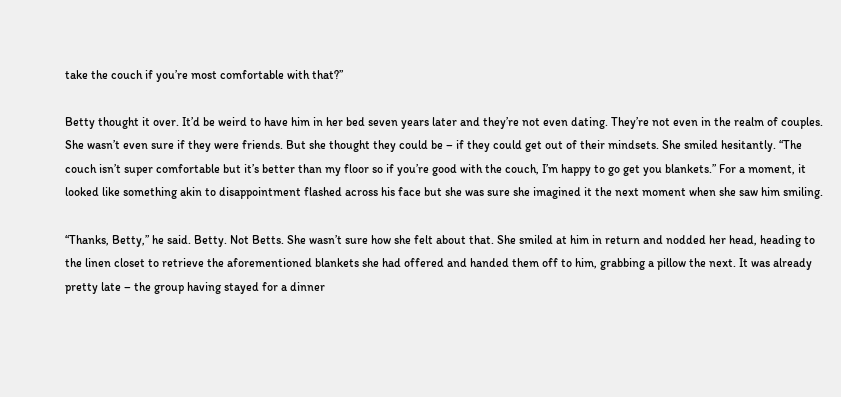take the couch if you’re most comfortable with that?”

Betty thought it over. It’d be weird to have him in her bed seven years later and they’re not even dating. They’re not even in the realm of couples. She wasn’t even sure if they were friends. But she thought they could be – if they could get out of their mindsets. She smiled hesitantly. “The couch isn’t super comfortable but it’s better than my floor so if you’re good with the couch, I’m happy to go get you blankets.” For a moment, it looked like something akin to disappointment flashed across his face but she was sure she imagined it the next moment when she saw him smiling.

“Thanks, Betty,” he said. Betty. Not Betts. She wasn’t sure how she felt about that. She smiled at him in return and nodded her head, heading to the linen closet to retrieve the aforementioned blankets she had offered and handed them off to him, grabbing a pillow the next. It was already pretty late – the group having stayed for a dinner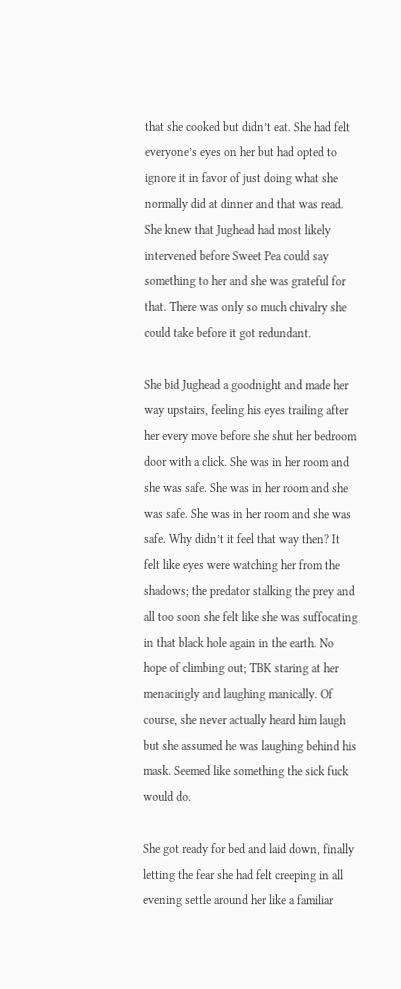that she cooked but didn’t eat. She had felt everyone’s eyes on her but had opted to ignore it in favor of just doing what she normally did at dinner and that was read. She knew that Jughead had most likely intervened before Sweet Pea could say something to her and she was grateful for that. There was only so much chivalry she could take before it got redundant.

She bid Jughead a goodnight and made her way upstairs, feeling his eyes trailing after her every move before she shut her bedroom door with a click. She was in her room and she was safe. She was in her room and she was safe. She was in her room and she was safe. Why didn’t it feel that way then? It felt like eyes were watching her from the shadows; the predator stalking the prey and all too soon she felt like she was suffocating in that black hole again in the earth. No hope of climbing out; TBK staring at her menacingly and laughing manically. Of course, she never actually heard him laugh but she assumed he was laughing behind his mask. Seemed like something the sick fuck would do.

She got ready for bed and laid down, finally letting the fear she had felt creeping in all evening settle around her like a familiar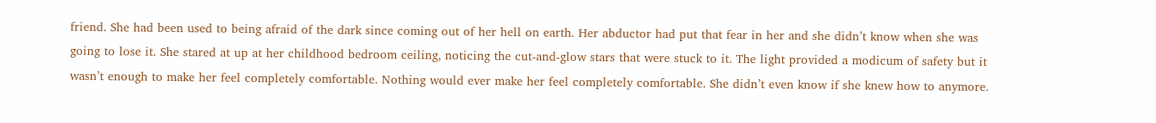friend. She had been used to being afraid of the dark since coming out of her hell on earth. Her abductor had put that fear in her and she didn’t know when she was going to lose it. She stared at up at her childhood bedroom ceiling, noticing the cut-and-glow stars that were stuck to it. The light provided a modicum of safety but it wasn’t enough to make her feel completely comfortable. Nothing would ever make her feel completely comfortable. She didn’t even know if she knew how to anymore.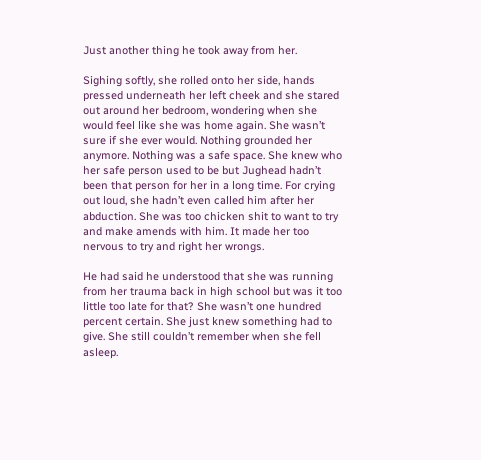Just another thing he took away from her.

Sighing softly, she rolled onto her side, hands pressed underneath her left cheek and she stared out around her bedroom, wondering when she would feel like she was home again. She wasn’t sure if she ever would. Nothing grounded her anymore. Nothing was a safe space. She knew who her safe person used to be but Jughead hadn’t been that person for her in a long time. For crying out loud, she hadn’t even called him after her abduction. She was too chicken shit to want to try and make amends with him. It made her too nervous to try and right her wrongs.

He had said he understood that she was running from her trauma back in high school but was it too little too late for that? She wasn’t one hundred percent certain. She just knew something had to give. She still couldn’t remember when she fell asleep.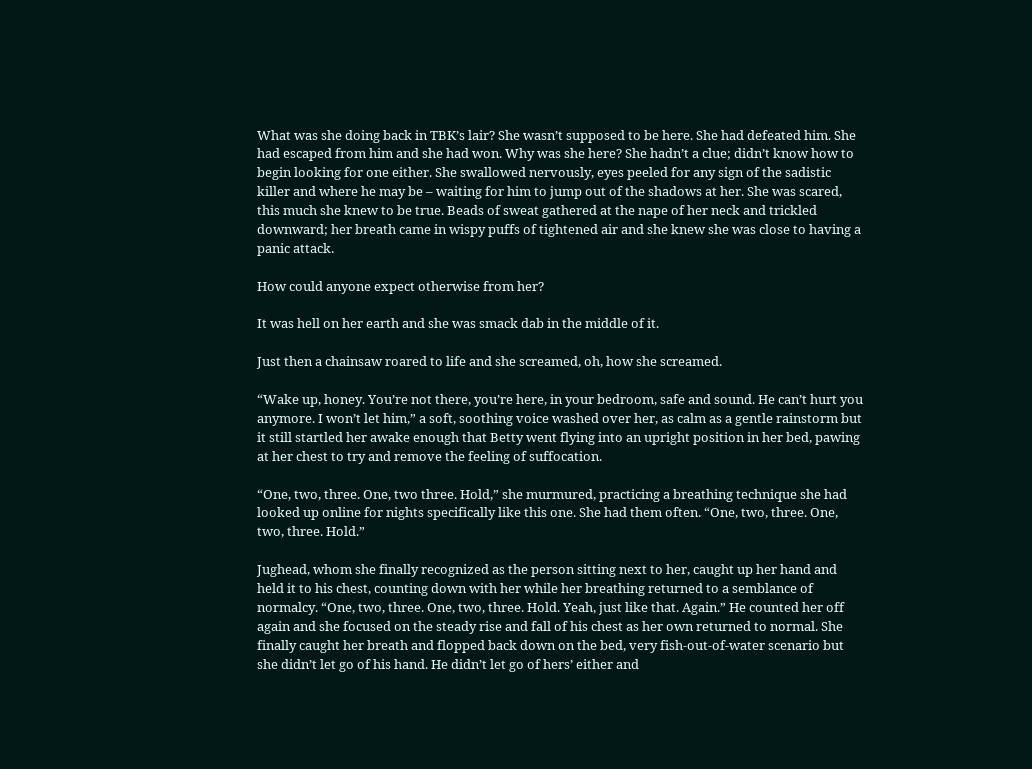What was she doing back in TBK’s lair? She wasn’t supposed to be here. She had defeated him. She had escaped from him and she had won. Why was she here? She hadn’t a clue; didn’t know how to begin looking for one either. She swallowed nervously, eyes peeled for any sign of the sadistic killer and where he may be – waiting for him to jump out of the shadows at her. She was scared, this much she knew to be true. Beads of sweat gathered at the nape of her neck and trickled downward; her breath came in wispy puffs of tightened air and she knew she was close to having a panic attack.

How could anyone expect otherwise from her?

It was hell on her earth and she was smack dab in the middle of it.

Just then a chainsaw roared to life and she screamed, oh, how she screamed.

“Wake up, honey. You’re not there, you’re here, in your bedroom, safe and sound. He can’t hurt you anymore. I won’t let him,” a soft, soothing voice washed over her, as calm as a gentle rainstorm but it still startled her awake enough that Betty went flying into an upright position in her bed, pawing at her chest to try and remove the feeling of suffocation.

“One, two, three. One, two three. Hold,” she murmured, practicing a breathing technique she had looked up online for nights specifically like this one. She had them often. “One, two, three. One, two, three. Hold.”

Jughead, whom she finally recognized as the person sitting next to her, caught up her hand and held it to his chest, counting down with her while her breathing returned to a semblance of normalcy. “One, two, three. One, two, three. Hold. Yeah, just like that. Again.” He counted her off again and she focused on the steady rise and fall of his chest as her own returned to normal. She finally caught her breath and flopped back down on the bed, very fish-out-of-water scenario but she didn’t let go of his hand. He didn’t let go of hers’ either and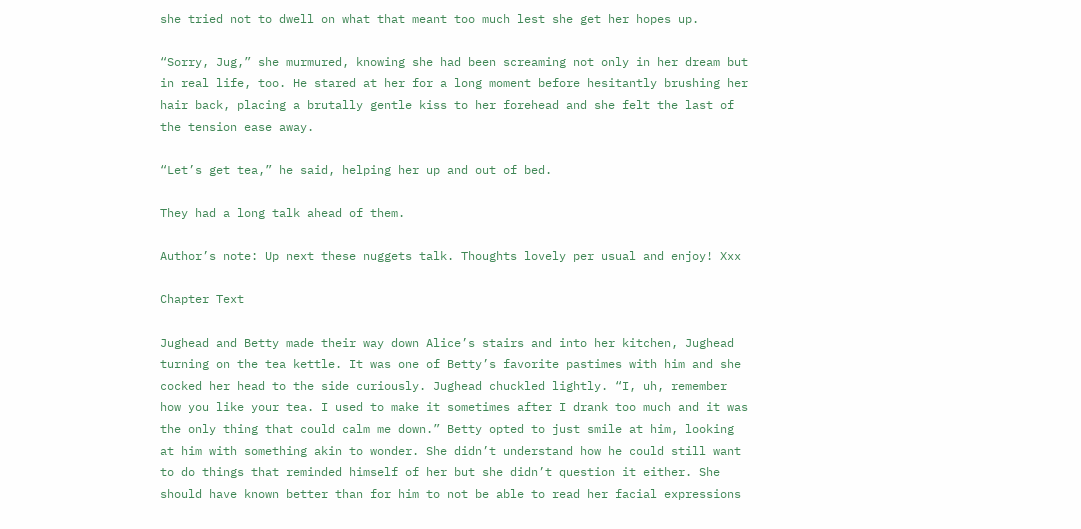she tried not to dwell on what that meant too much lest she get her hopes up.

“Sorry, Jug,” she murmured, knowing she had been screaming not only in her dream but in real life, too. He stared at her for a long moment before hesitantly brushing her hair back, placing a brutally gentle kiss to her forehead and she felt the last of the tension ease away.

“Let’s get tea,” he said, helping her up and out of bed.

They had a long talk ahead of them.

Author’s note: Up next these nuggets talk. Thoughts lovely per usual and enjoy! Xxx

Chapter Text

Jughead and Betty made their way down Alice’s stairs and into her kitchen, Jughead turning on the tea kettle. It was one of Betty’s favorite pastimes with him and she cocked her head to the side curiously. Jughead chuckled lightly. “I, uh, remember how you like your tea. I used to make it sometimes after I drank too much and it was the only thing that could calm me down.” Betty opted to just smile at him, looking at him with something akin to wonder. She didn’t understand how he could still want to do things that reminded himself of her but she didn’t question it either. She should have known better than for him to not be able to read her facial expressions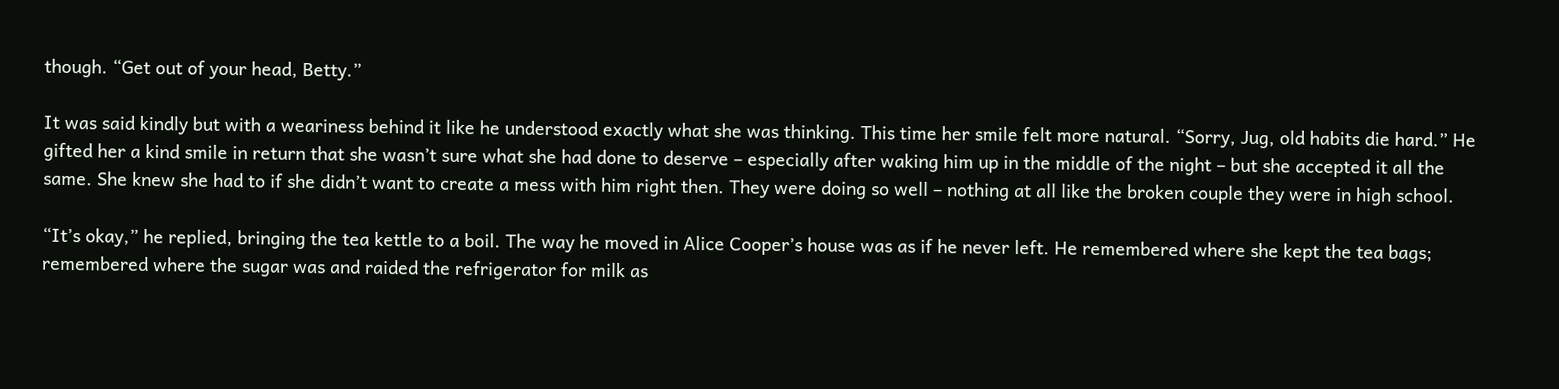though. “Get out of your head, Betty.”

It was said kindly but with a weariness behind it like he understood exactly what she was thinking. This time her smile felt more natural. “Sorry, Jug, old habits die hard.” He gifted her a kind smile in return that she wasn’t sure what she had done to deserve – especially after waking him up in the middle of the night – but she accepted it all the same. She knew she had to if she didn’t want to create a mess with him right then. They were doing so well – nothing at all like the broken couple they were in high school.

“It’s okay,” he replied, bringing the tea kettle to a boil. The way he moved in Alice Cooper’s house was as if he never left. He remembered where she kept the tea bags; remembered where the sugar was and raided the refrigerator for milk as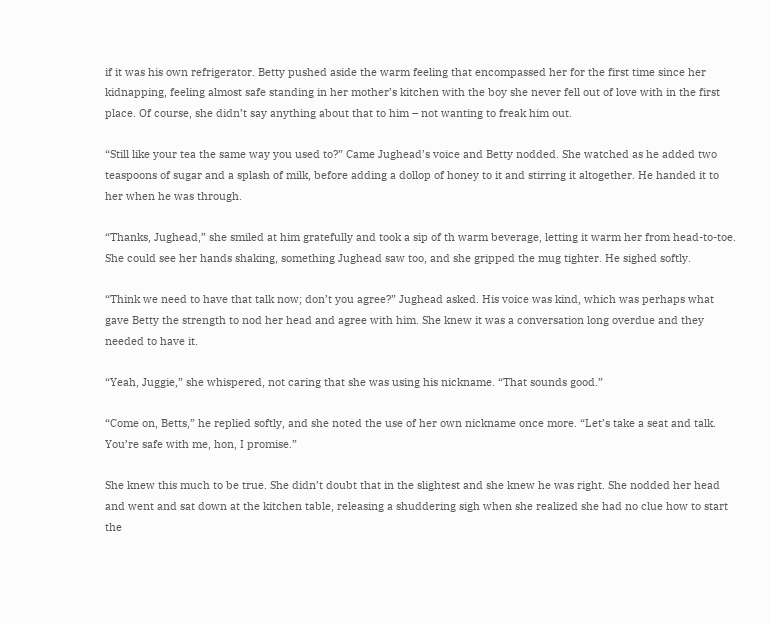if it was his own refrigerator. Betty pushed aside the warm feeling that encompassed her for the first time since her kidnapping, feeling almost safe standing in her mother’s kitchen with the boy she never fell out of love with in the first place. Of course, she didn’t say anything about that to him – not wanting to freak him out.

“Still like your tea the same way you used to?” Came Jughead’s voice and Betty nodded. She watched as he added two teaspoons of sugar and a splash of milk, before adding a dollop of honey to it and stirring it altogether. He handed it to her when he was through.

“Thanks, Jughead,” she smiled at him gratefully and took a sip of th warm beverage, letting it warm her from head-to-toe. She could see her hands shaking, something Jughead saw too, and she gripped the mug tighter. He sighed softly.

“Think we need to have that talk now; don’t you agree?” Jughead asked. His voice was kind, which was perhaps what gave Betty the strength to nod her head and agree with him. She knew it was a conversation long overdue and they needed to have it.

“Yeah, Juggie,” she whispered, not caring that she was using his nickname. “That sounds good.”

“Come on, Betts,” he replied softly, and she noted the use of her own nickname once more. “Let’s take a seat and talk. You’re safe with me, hon, I promise.”

She knew this much to be true. She didn’t doubt that in the slightest and she knew he was right. She nodded her head and went and sat down at the kitchen table, releasing a shuddering sigh when she realized she had no clue how to start the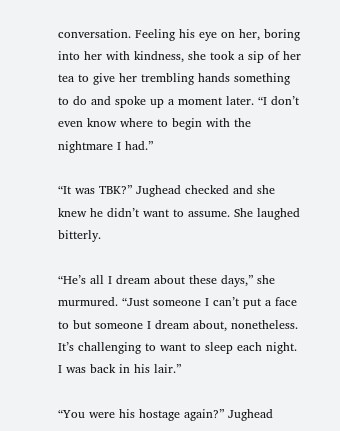conversation. Feeling his eye on her, boring into her with kindness, she took a sip of her tea to give her trembling hands something to do and spoke up a moment later. “I don’t even know where to begin with the nightmare I had.”

“It was TBK?” Jughead checked and she knew he didn’t want to assume. She laughed bitterly.

“He’s all I dream about these days,” she murmured. “Just someone I can’t put a face to but someone I dream about, nonetheless. It’s challenging to want to sleep each night. I was back in his lair.”

“You were his hostage again?” Jughead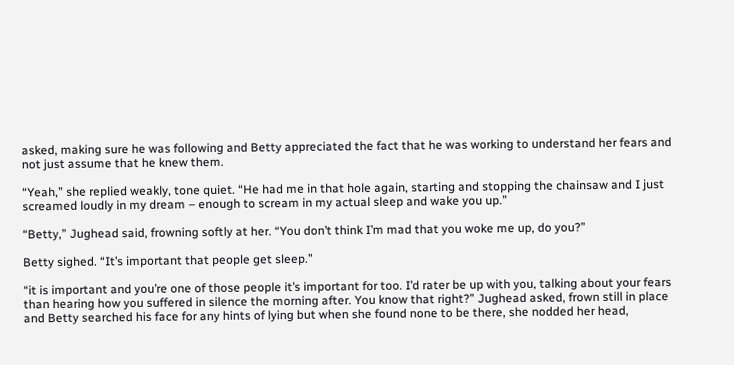asked, making sure he was following and Betty appreciated the fact that he was working to understand her fears and not just assume that he knew them.

“Yeah,” she replied weakly, tone quiet. “He had me in that hole again, starting and stopping the chainsaw and I just screamed loudly in my dream – enough to scream in my actual sleep and wake you up.”

“Betty,” Jughead said, frowning softly at her. “You don’t think I’m mad that you woke me up, do you?”

Betty sighed. “It’s important that people get sleep.”

“it is important and you’re one of those people it’s important for too. I’d rater be up with you, talking about your fears than hearing how you suffered in silence the morning after. You know that right?” Jughead asked, frown still in place and Betty searched his face for any hints of lying but when she found none to be there, she nodded her head,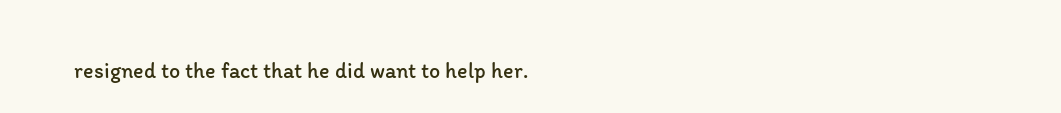resigned to the fact that he did want to help her.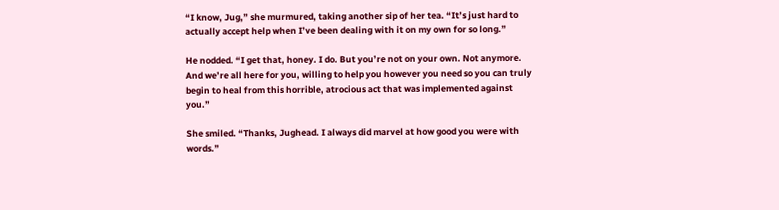“I know, Jug,” she murmured, taking another sip of her tea. “It’s just hard to actually accept help when I’ve been dealing with it on my own for so long.”

He nodded. “I get that, honey. I do. But you’re not on your own. Not anymore. And we’re all here for you, willing to help you however you need so you can truly begin to heal from this horrible, atrocious act that was implemented against you.”

She smiled. “Thanks, Jughead. I always did marvel at how good you were with words.”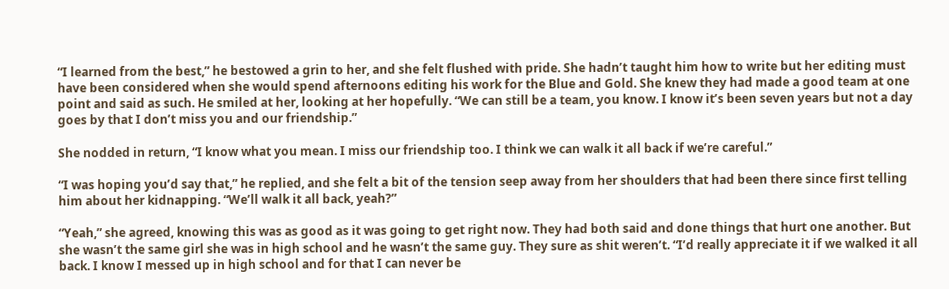“I learned from the best,” he bestowed a grin to her, and she felt flushed with pride. She hadn’t taught him how to write but her editing must have been considered when she would spend afternoons editing his work for the Blue and Gold. She knew they had made a good team at one point and said as such. He smiled at her, looking at her hopefully. “We can still be a team, you know. I know it’s been seven years but not a day goes by that I don’t miss you and our friendship.”

She nodded in return, “I know what you mean. I miss our friendship too. I think we can walk it all back if we’re careful.”

“I was hoping you’d say that,” he replied, and she felt a bit of the tension seep away from her shoulders that had been there since first telling him about her kidnapping. “We’ll walk it all back, yeah?”

“Yeah,” she agreed, knowing this was as good as it was going to get right now. They had both said and done things that hurt one another. But she wasn’t the same girl she was in high school and he wasn’t the same guy. They sure as shit weren’t. “I’d really appreciate it if we walked it all back. I know I messed up in high school and for that I can never be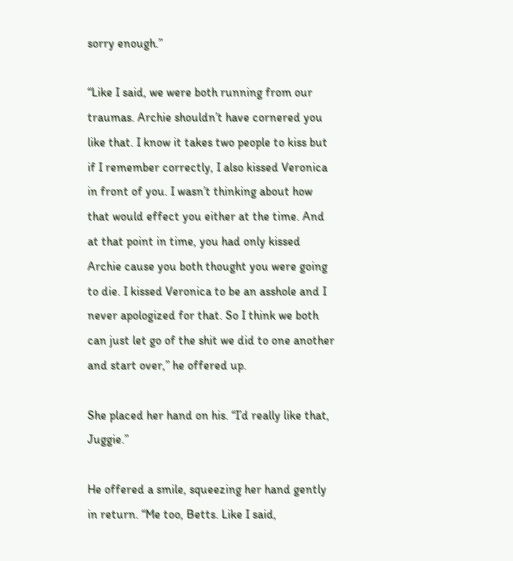sorry enough.”

“Like I said, we were both running from our traumas. Archie shouldn’t have cornered you like that. I know it takes two people to kiss but if I remember correctly, I also kissed Veronica in front of you. I wasn’t thinking about how that would effect you either at the time. And at that point in time, you had only kissed Archie cause you both thought you were going to die. I kissed Veronica to be an asshole and I never apologized for that. So I think we both can just let go of the shit we did to one another and start over,” he offered up.

She placed her hand on his. “I’d really like that, Juggie.”

He offered a smile, squeezing her hand gently in return. “Me too, Betts. Like I said,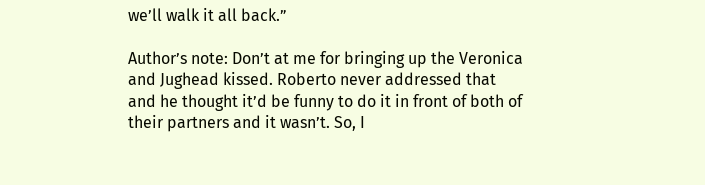we’ll walk it all back.”

Author’s note: Don’t at me for bringing up the Veronica and Jughead kissed. Roberto never addressed that and he thought it’d be funny to do it in front of both of their partners and it wasn’t. So, I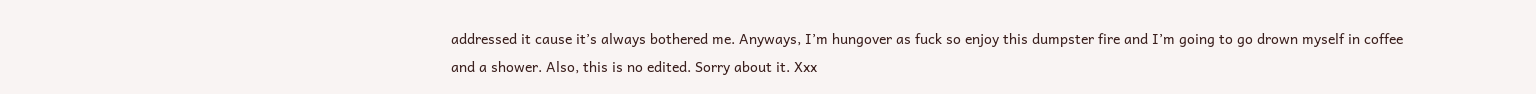addressed it cause it’s always bothered me. Anyways, I’m hungover as fuck so enjoy this dumpster fire and I’m going to go drown myself in coffee and a shower. Also, this is no edited. Sorry about it. Xxx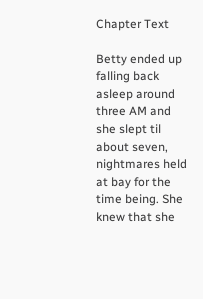Chapter Text

Betty ended up falling back asleep around three AM and she slept til about seven, nightmares held at bay for the time being. She knew that she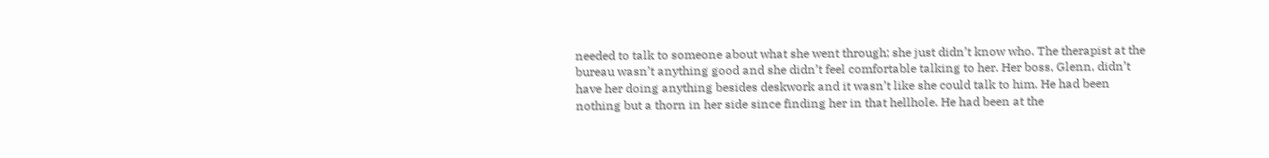needed to talk to someone about what she went through; she just didn’t know who. The therapist at the bureau wasn’t anything good and she didn’t feel comfortable talking to her. Her boss, Glenn, didn’t have her doing anything besides deskwork and it wasn’t like she could talk to him. He had been nothing but a thorn in her side since finding her in that hellhole. He had been at the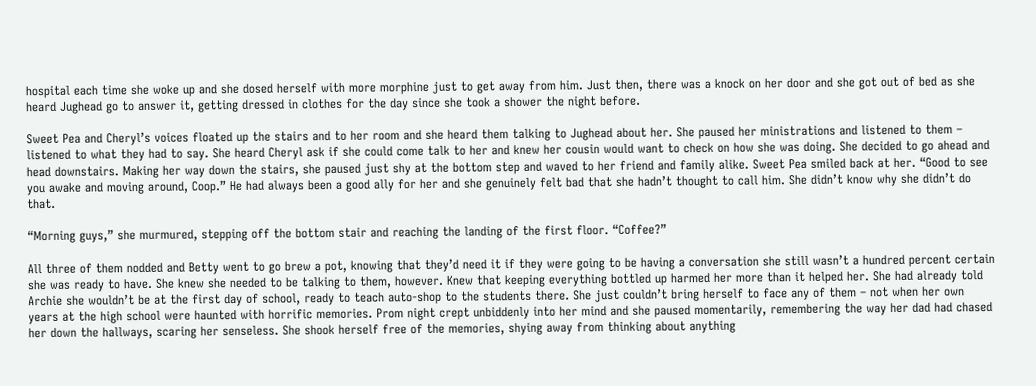hospital each time she woke up and she dosed herself with more morphine just to get away from him. Just then, there was a knock on her door and she got out of bed as she heard Jughead go to answer it, getting dressed in clothes for the day since she took a shower the night before.

Sweet Pea and Cheryl’s voices floated up the stairs and to her room and she heard them talking to Jughead about her. She paused her ministrations and listened to them – listened to what they had to say. She heard Cheryl ask if she could come talk to her and knew her cousin would want to check on how she was doing. She decided to go ahead and head downstairs. Making her way down the stairs, she paused just shy at the bottom step and waved to her friend and family alike. Sweet Pea smiled back at her. “Good to see you awake and moving around, Coop.” He had always been a good ally for her and she genuinely felt bad that she hadn’t thought to call him. She didn’t know why she didn’t do that.

“Morning guys,” she murmured, stepping off the bottom stair and reaching the landing of the first floor. “Coffee?”

All three of them nodded and Betty went to go brew a pot, knowing that they’d need it if they were going to be having a conversation she still wasn’t a hundred percent certain she was ready to have. She knew she needed to be talking to them, however. Knew that keeping everything bottled up harmed her more than it helped her. She had already told Archie she wouldn’t be at the first day of school, ready to teach auto-shop to the students there. She just couldn’t bring herself to face any of them – not when her own years at the high school were haunted with horrific memories. Prom night crept unbiddenly into her mind and she paused momentarily, remembering the way her dad had chased her down the hallways, scaring her senseless. She shook herself free of the memories, shying away from thinking about anything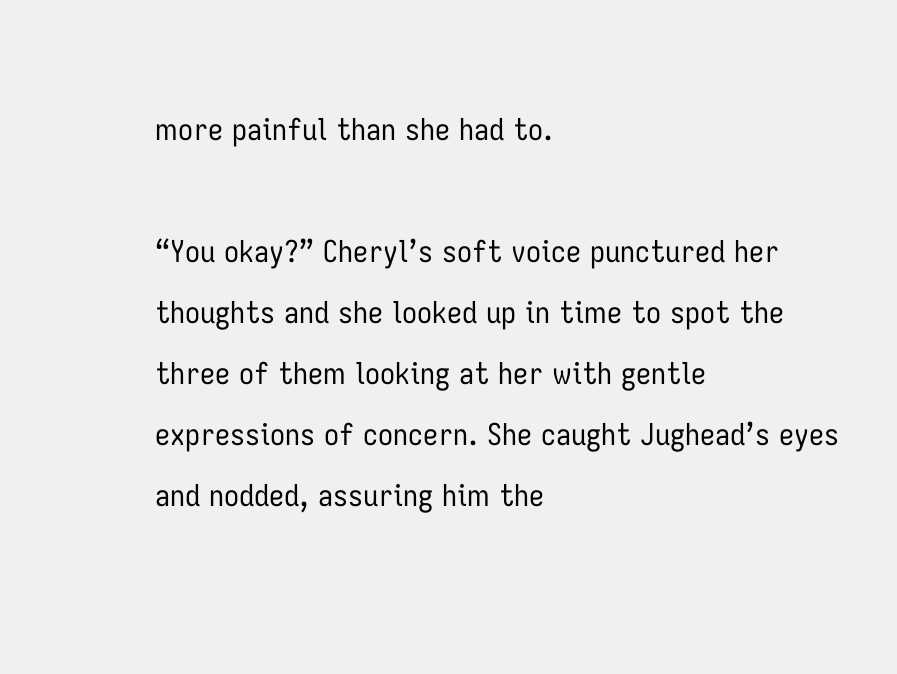more painful than she had to.

“You okay?” Cheryl’s soft voice punctured her thoughts and she looked up in time to spot the three of them looking at her with gentle expressions of concern. She caught Jughead’s eyes and nodded, assuring him the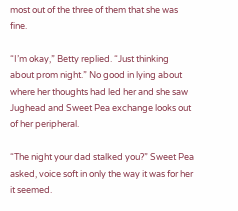most out of the three of them that she was fine.

“I’m okay,” Betty replied. “Just thinking about prom night.” No good in lying about where her thoughts had led her and she saw Jughead and Sweet Pea exchange looks out of her peripheral.

“The night your dad stalked you?” Sweet Pea asked, voice soft in only the way it was for her it seemed.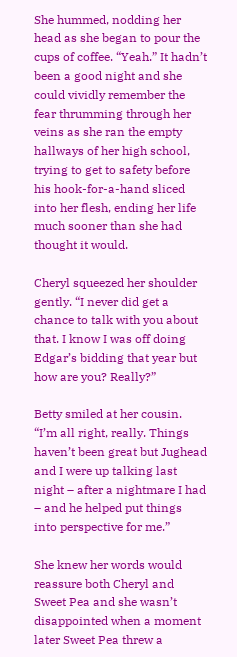She hummed, nodding her head as she began to pour the cups of coffee. “Yeah.” It hadn’t been a good night and she could vividly remember the fear thrumming through her veins as she ran the empty hallways of her high school, trying to get to safety before his hook-for-a-hand sliced into her flesh, ending her life much sooner than she had thought it would.

Cheryl squeezed her shoulder gently. “I never did get a chance to talk with you about that. I know I was off doing Edgar’s bidding that year but how are you? Really?”

Betty smiled at her cousin. “I’m all right, really. Things haven’t been great but Jughead and I were up talking last night – after a nightmare I had – and he helped put things into perspective for me.”

She knew her words would reassure both Cheryl and Sweet Pea and she wasn’t disappointed when a moment later Sweet Pea threw a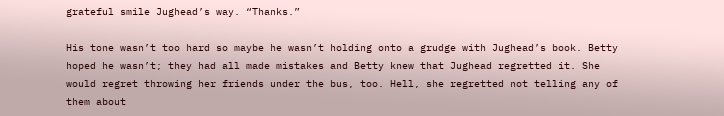grateful smile Jughead’s way. “Thanks.”

His tone wasn’t too hard so maybe he wasn’t holding onto a grudge with Jughead’s book. Betty hoped he wasn’t; they had all made mistakes and Betty knew that Jughead regretted it. She would regret throwing her friends under the bus, too. Hell, she regretted not telling any of them about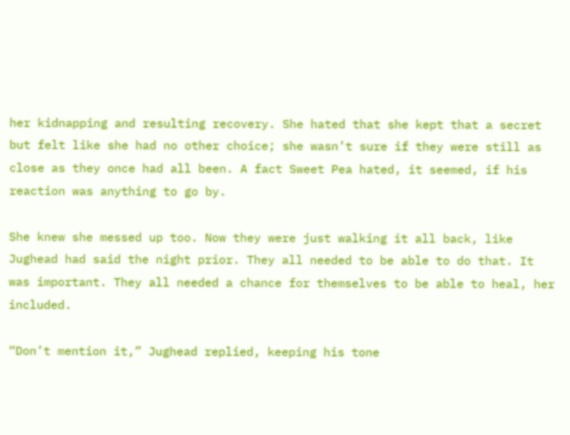her kidnapping and resulting recovery. She hated that she kept that a secret but felt like she had no other choice; she wasn’t sure if they were still as close as they once had all been. A fact Sweet Pea hated, it seemed, if his reaction was anything to go by.

She knew she messed up too. Now they were just walking it all back, like Jughead had said the night prior. They all needed to be able to do that. It was important. They all needed a chance for themselves to be able to heal, her included.

“Don’t mention it,” Jughead replied, keeping his tone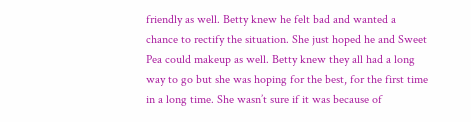friendly as well. Betty knew he felt bad and wanted a chance to rectify the situation. She just hoped he and Sweet Pea could makeup as well. Betty knew they all had a long way to go but she was hoping for the best, for the first time in a long time. She wasn’t sure if it was because of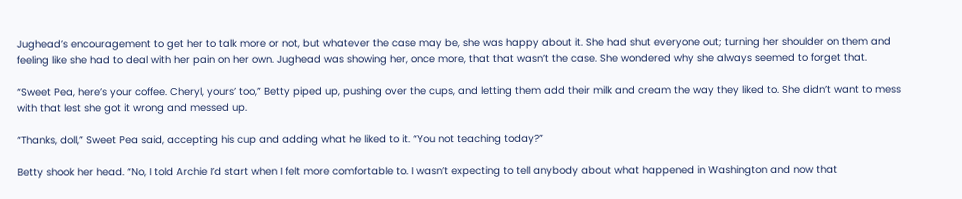Jughead’s encouragement to get her to talk more or not, but whatever the case may be, she was happy about it. She had shut everyone out; turning her shoulder on them and feeling like she had to deal with her pain on her own. Jughead was showing her, once more, that that wasn’t the case. She wondered why she always seemed to forget that.

“Sweet Pea, here’s your coffee. Cheryl, yours’ too,” Betty piped up, pushing over the cups, and letting them add their milk and cream the way they liked to. She didn’t want to mess with that lest she got it wrong and messed up.

“Thanks, doll,” Sweet Pea said, accepting his cup and adding what he liked to it. “You not teaching today?”

Betty shook her head. “No, I told Archie I’d start when I felt more comfortable to. I wasn’t expecting to tell anybody about what happened in Washington and now that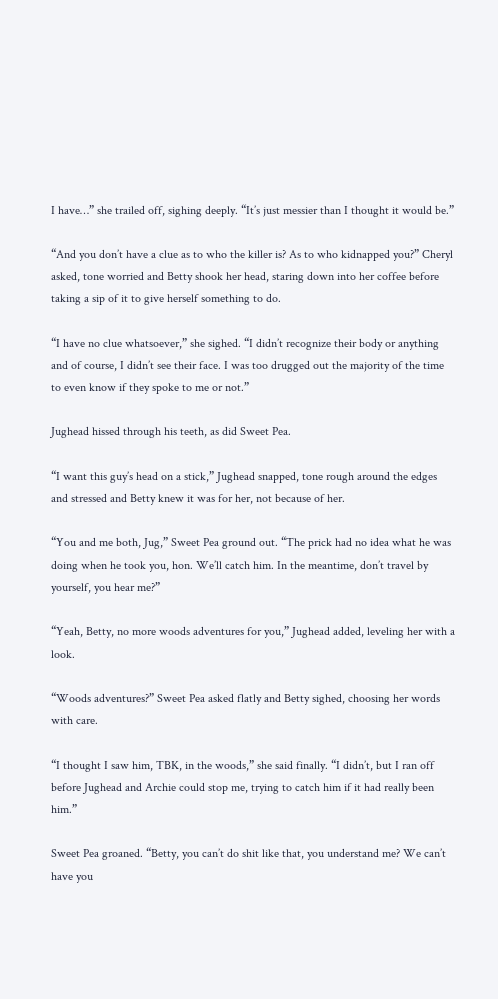I have…” she trailed off, sighing deeply. “It’s just messier than I thought it would be.”

“And you don’t have a clue as to who the killer is? As to who kidnapped you?” Cheryl asked, tone worried and Betty shook her head, staring down into her coffee before taking a sip of it to give herself something to do.

“I have no clue whatsoever,” she sighed. “I didn’t recognize their body or anything and of course, I didn’t see their face. I was too drugged out the majority of the time to even know if they spoke to me or not.”

Jughead hissed through his teeth, as did Sweet Pea.

“I want this guy’s head on a stick,” Jughead snapped, tone rough around the edges and stressed and Betty knew it was for her, not because of her.

“You and me both, Jug,” Sweet Pea ground out. “The prick had no idea what he was doing when he took you, hon. We’ll catch him. In the meantime, don’t travel by yourself, you hear me?”

“Yeah, Betty, no more woods adventures for you,” Jughead added, leveling her with a look.

“Woods adventures?” Sweet Pea asked flatly and Betty sighed, choosing her words with care.

“I thought I saw him, TBK, in the woods,” she said finally. “I didn’t, but I ran off before Jughead and Archie could stop me, trying to catch him if it had really been him.”

Sweet Pea groaned. “Betty, you can’t do shit like that, you understand me? We can’t have you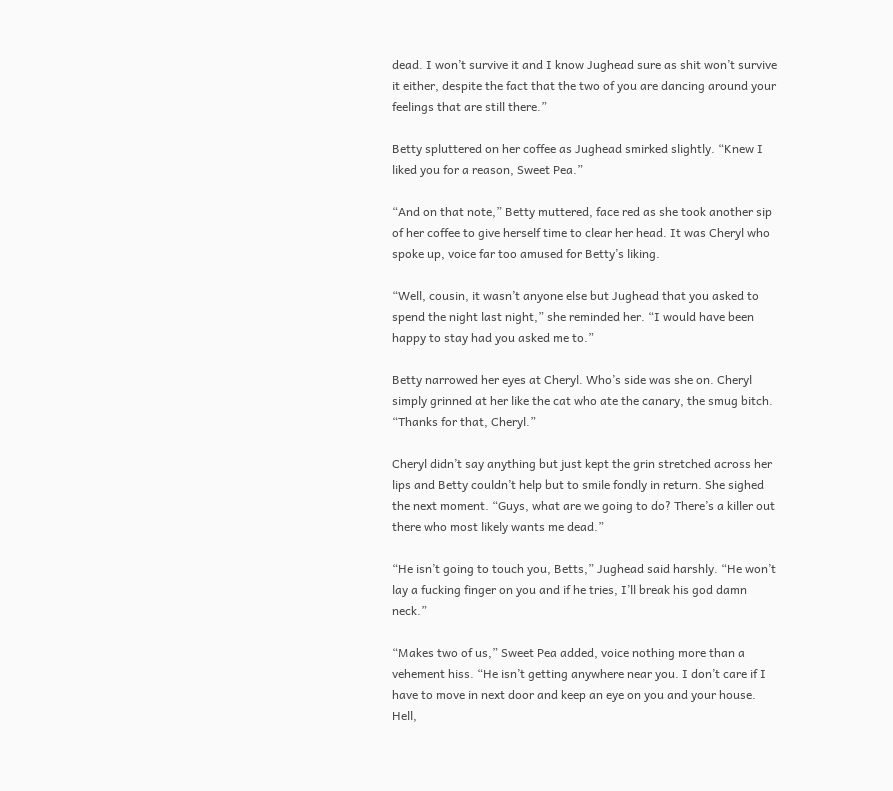dead. I won’t survive it and I know Jughead sure as shit won’t survive it either, despite the fact that the two of you are dancing around your feelings that are still there.”

Betty spluttered on her coffee as Jughead smirked slightly. “Knew I liked you for a reason, Sweet Pea.”

“And on that note,” Betty muttered, face red as she took another sip of her coffee to give herself time to clear her head. It was Cheryl who spoke up, voice far too amused for Betty’s liking.

“Well, cousin, it wasn’t anyone else but Jughead that you asked to spend the night last night,” she reminded her. “I would have been happy to stay had you asked me to.”

Betty narrowed her eyes at Cheryl. Who’s side was she on. Cheryl simply grinned at her like the cat who ate the canary, the smug bitch. “Thanks for that, Cheryl.”

Cheryl didn’t say anything but just kept the grin stretched across her lips and Betty couldn’t help but to smile fondly in return. She sighed the next moment. “Guys, what are we going to do? There’s a killer out there who most likely wants me dead.”

“He isn’t going to touch you, Betts,” Jughead said harshly. “He won’t lay a fucking finger on you and if he tries, I’ll break his god damn neck.”

“Makes two of us,” Sweet Pea added, voice nothing more than a vehement hiss. “He isn’t getting anywhere near you. I don’t care if I have to move in next door and keep an eye on you and your house. Hell,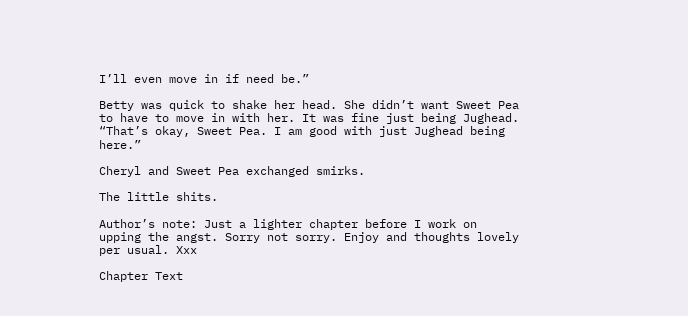I’ll even move in if need be.”

Betty was quick to shake her head. She didn’t want Sweet Pea to have to move in with her. It was fine just being Jughead. “That’s okay, Sweet Pea. I am good with just Jughead being here.”

Cheryl and Sweet Pea exchanged smirks.

The little shits.

Author’s note: Just a lighter chapter before I work on upping the angst. Sorry not sorry. Enjoy and thoughts lovely per usual. Xxx

Chapter Text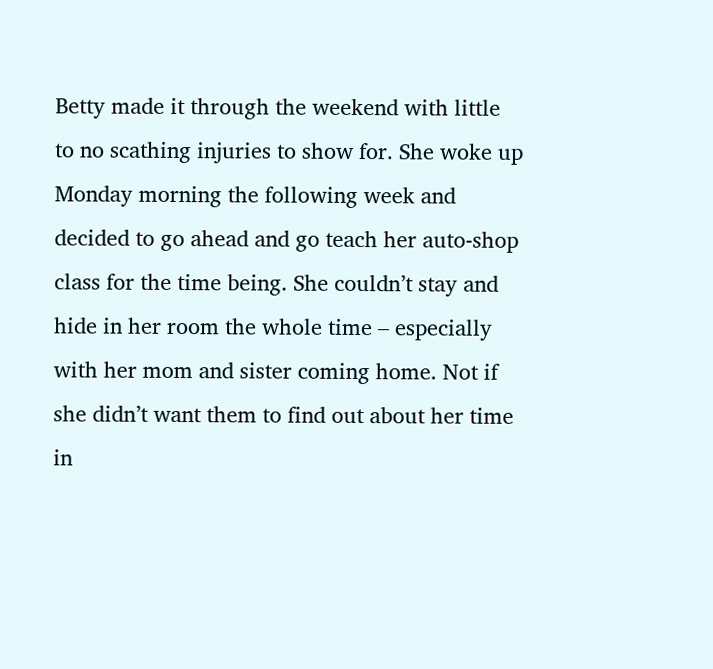Betty made it through the weekend with little to no scathing injuries to show for. She woke up Monday morning the following week and decided to go ahead and go teach her auto-shop class for the time being. She couldn’t stay and hide in her room the whole time – especially with her mom and sister coming home. Not if she didn’t want them to find out about her time in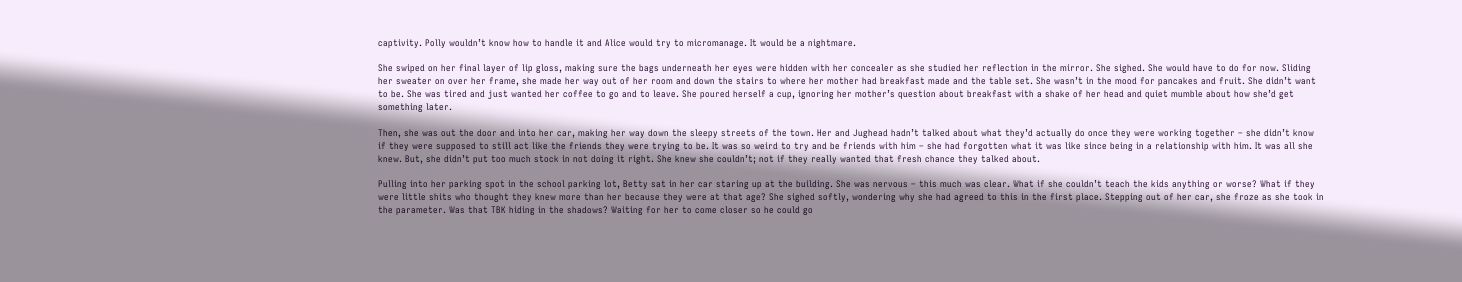captivity. Polly wouldn’t know how to handle it and Alice would try to micromanage. It would be a nightmare.

She swiped on her final layer of lip gloss, making sure the bags underneath her eyes were hidden with her concealer as she studied her reflection in the mirror. She sighed. She would have to do for now. Sliding her sweater on over her frame, she made her way out of her room and down the stairs to where her mother had breakfast made and the table set. She wasn’t in the mood for pancakes and fruit. She didn’t want to be. She was tired and just wanted her coffee to go and to leave. She poured herself a cup, ignoring her mother’s question about breakfast with a shake of her head and quiet mumble about how she’d get something later.

Then, she was out the door and into her car, making her way down the sleepy streets of the town. Her and Jughead hadn’t talked about what they’d actually do once they were working together – she didn’t know if they were supposed to still act like the friends they were trying to be. It was so weird to try and be friends with him – she had forgotten what it was like since being in a relationship with him. It was all she knew. But, she didn’t put too much stock in not doing it right. She knew she couldn’t; not if they really wanted that fresh chance they talked about.

Pulling into her parking spot in the school parking lot, Betty sat in her car staring up at the building. She was nervous – this much was clear. What if she couldn’t teach the kids anything or worse? What if they were little shits who thought they knew more than her because they were at that age? She sighed softly, wondering why she had agreed to this in the first place. Stepping out of her car, she froze as she took in the parameter. Was that TBK hiding in the shadows? Waiting for her to come closer so he could go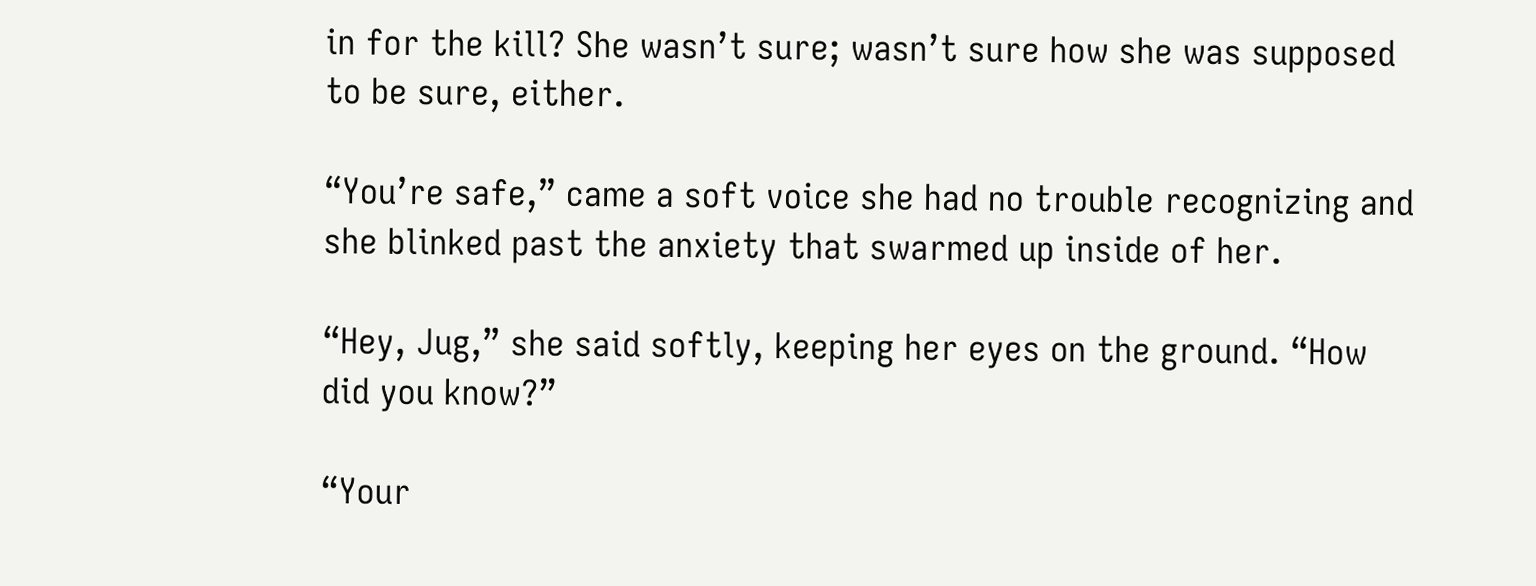in for the kill? She wasn’t sure; wasn’t sure how she was supposed to be sure, either.

“You’re safe,” came a soft voice she had no trouble recognizing and she blinked past the anxiety that swarmed up inside of her.

“Hey, Jug,” she said softly, keeping her eyes on the ground. “How did you know?”

“Your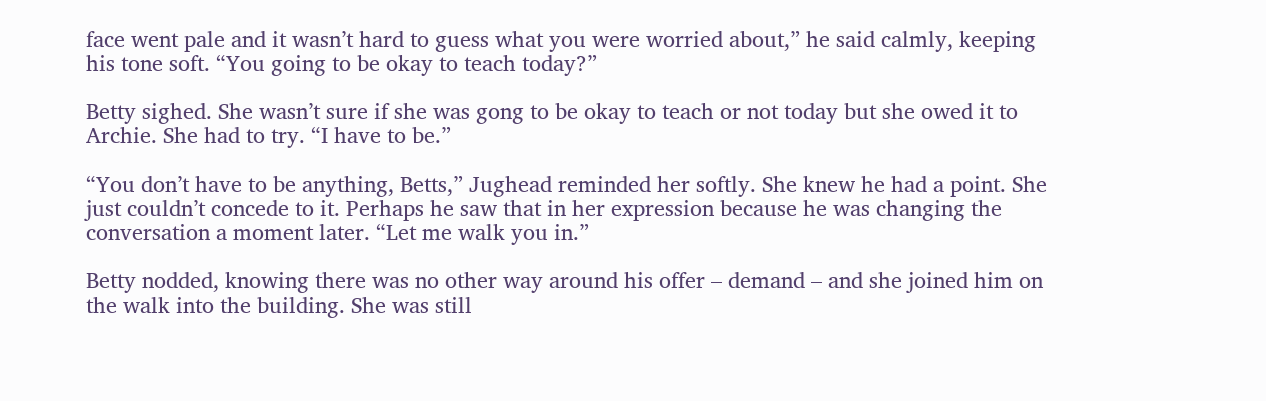face went pale and it wasn’t hard to guess what you were worried about,” he said calmly, keeping his tone soft. “You going to be okay to teach today?”

Betty sighed. She wasn’t sure if she was gong to be okay to teach or not today but she owed it to Archie. She had to try. “I have to be.”

“You don’t have to be anything, Betts,” Jughead reminded her softly. She knew he had a point. She just couldn’t concede to it. Perhaps he saw that in her expression because he was changing the conversation a moment later. “Let me walk you in.”

Betty nodded, knowing there was no other way around his offer – demand – and she joined him on the walk into the building. She was still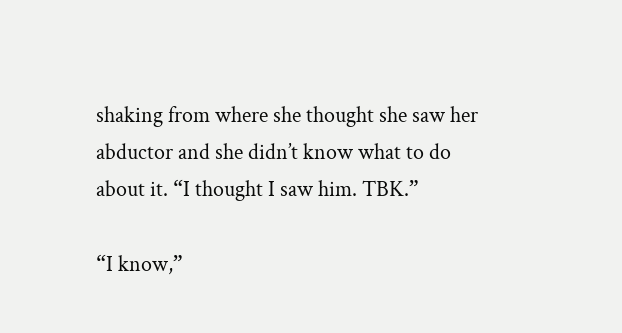shaking from where she thought she saw her abductor and she didn’t know what to do about it. “I thought I saw him. TBK.”

“I know,”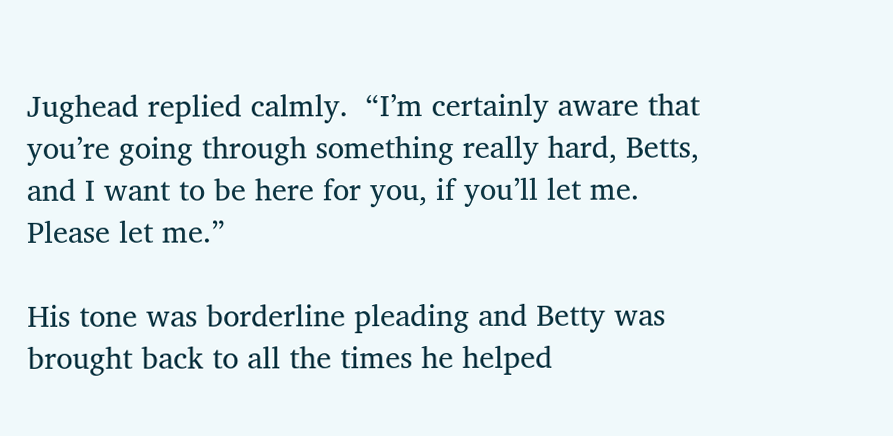Jughead replied calmly.  “I’m certainly aware that you’re going through something really hard, Betts, and I want to be here for you, if you’ll let me. Please let me.”

His tone was borderline pleading and Betty was brought back to all the times he helped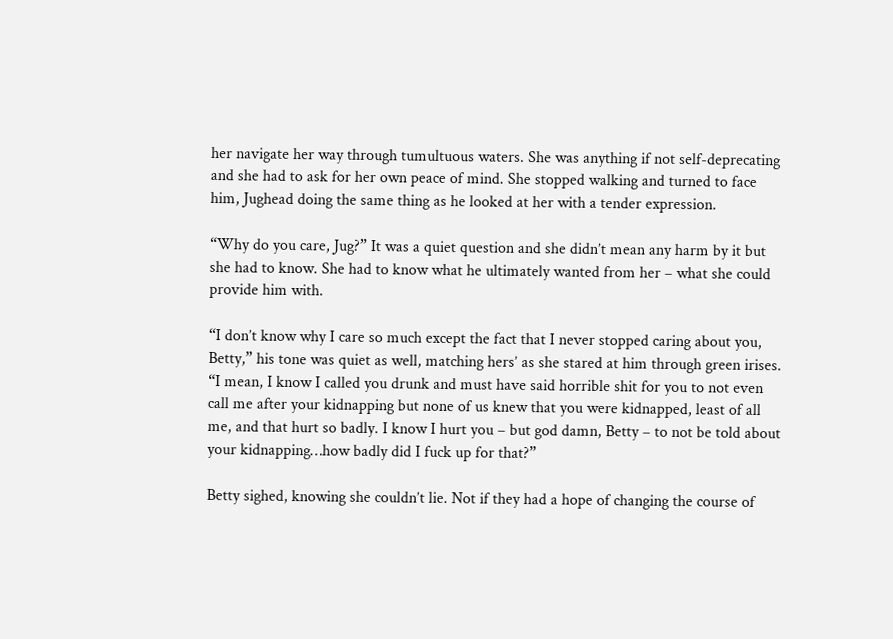her navigate her way through tumultuous waters. She was anything if not self-deprecating and she had to ask for her own peace of mind. She stopped walking and turned to face him, Jughead doing the same thing as he looked at her with a tender expression.

“Why do you care, Jug?” It was a quiet question and she didn’t mean any harm by it but she had to know. She had to know what he ultimately wanted from her – what she could provide him with.

“I don’t know why I care so much except the fact that I never stopped caring about you, Betty,” his tone was quiet as well, matching hers’ as she stared at him through green irises. “I mean, I know I called you drunk and must have said horrible shit for you to not even call me after your kidnapping but none of us knew that you were kidnapped, least of all me, and that hurt so badly. I know I hurt you – but god damn, Betty – to not be told about your kidnapping…how badly did I fuck up for that?”

Betty sighed, knowing she couldn’t lie. Not if they had a hope of changing the course of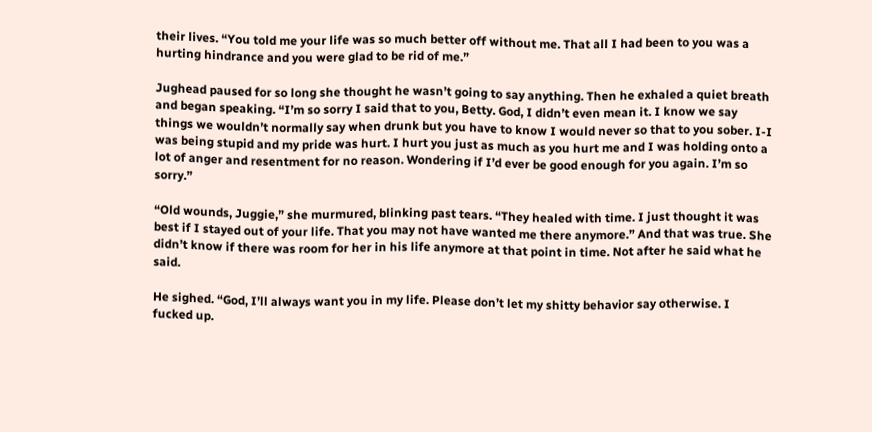their lives. “You told me your life was so much better off without me. That all I had been to you was a hurting hindrance and you were glad to be rid of me.”

Jughead paused for so long she thought he wasn’t going to say anything. Then he exhaled a quiet breath and began speaking. “I’m so sorry I said that to you, Betty. God, I didn’t even mean it. I know we say things we wouldn’t normally say when drunk but you have to know I would never so that to you sober. I-I was being stupid and my pride was hurt. I hurt you just as much as you hurt me and I was holding onto a lot of anger and resentment for no reason. Wondering if I’d ever be good enough for you again. I’m so sorry.”

“Old wounds, Juggie,” she murmured, blinking past tears. “They healed with time. I just thought it was best if I stayed out of your life. That you may not have wanted me there anymore.” And that was true. She didn’t know if there was room for her in his life anymore at that point in time. Not after he said what he said.

He sighed. “God, I’ll always want you in my life. Please don’t let my shitty behavior say otherwise. I fucked up.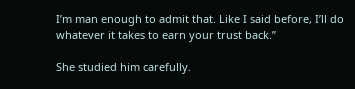I’m man enough to admit that. Like I said before, I’ll do whatever it takes to earn your trust back.”

She studied him carefully.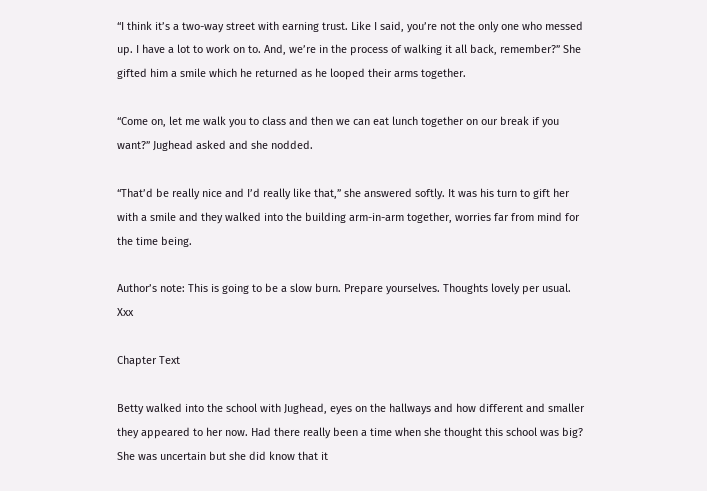“I think it’s a two-way street with earning trust. Like I said, you’re not the only one who messed up. I have a lot to work on to. And, we’re in the process of walking it all back, remember?” She gifted him a smile which he returned as he looped their arms together.

“Come on, let me walk you to class and then we can eat lunch together on our break if you want?” Jughead asked and she nodded.

“That’d be really nice and I’d really like that,” she answered softly. It was his turn to gift her with a smile and they walked into the building arm-in-arm together, worries far from mind for the time being.

Author’s note: This is going to be a slow burn. Prepare yourselves. Thoughts lovely per usual. Xxx

Chapter Text

Betty walked into the school with Jughead, eyes on the hallways and how different and smaller they appeared to her now. Had there really been a time when she thought this school was big? She was uncertain but she did know that it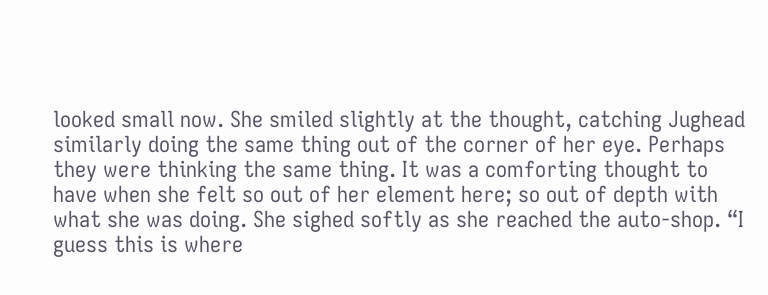looked small now. She smiled slightly at the thought, catching Jughead similarly doing the same thing out of the corner of her eye. Perhaps they were thinking the same thing. It was a comforting thought to have when she felt so out of her element here; so out of depth with what she was doing. She sighed softly as she reached the auto-shop. “I guess this is where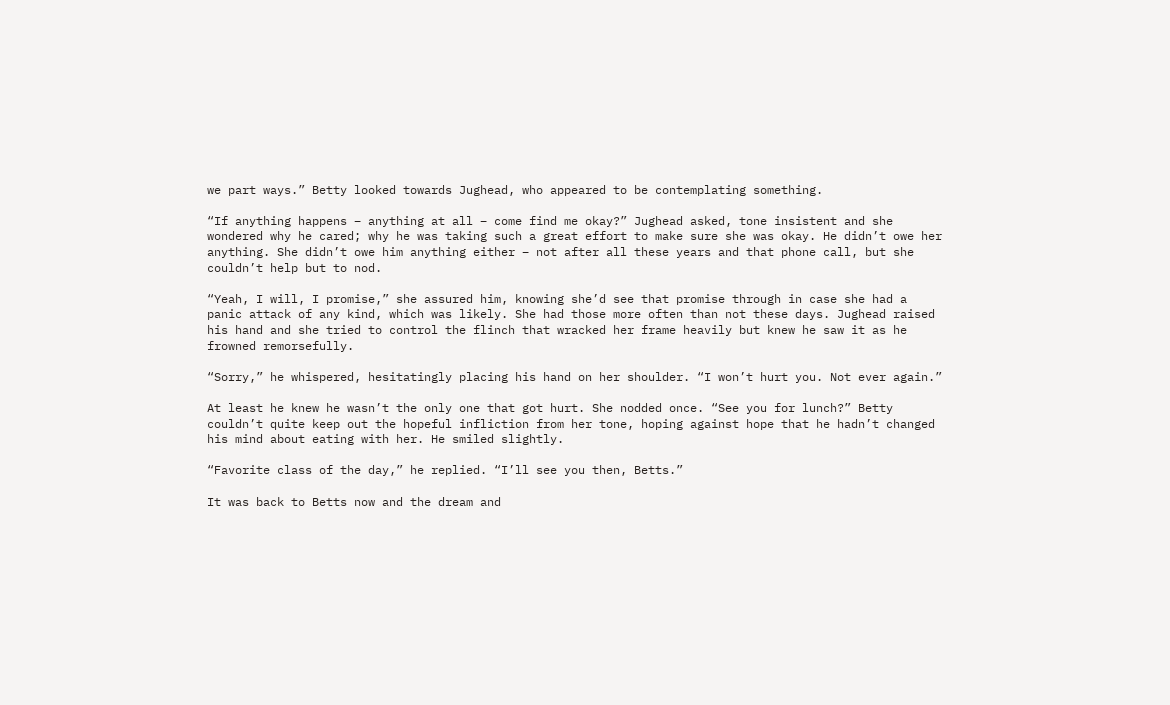we part ways.” Betty looked towards Jughead, who appeared to be contemplating something.

“If anything happens – anything at all – come find me okay?” Jughead asked, tone insistent and she wondered why he cared; why he was taking such a great effort to make sure she was okay. He didn’t owe her anything. She didn’t owe him anything either – not after all these years and that phone call, but she couldn’t help but to nod.

“Yeah, I will, I promise,” she assured him, knowing she’d see that promise through in case she had a panic attack of any kind, which was likely. She had those more often than not these days. Jughead raised his hand and she tried to control the flinch that wracked her frame heavily but knew he saw it as he frowned remorsefully.

“Sorry,” he whispered, hesitatingly placing his hand on her shoulder. “I won’t hurt you. Not ever again.”

At least he knew he wasn’t the only one that got hurt. She nodded once. “See you for lunch?” Betty couldn’t quite keep out the hopeful infliction from her tone, hoping against hope that he hadn’t changed his mind about eating with her. He smiled slightly.

“Favorite class of the day,” he replied. “I’ll see you then, Betts.”

It was back to Betts now and the dream and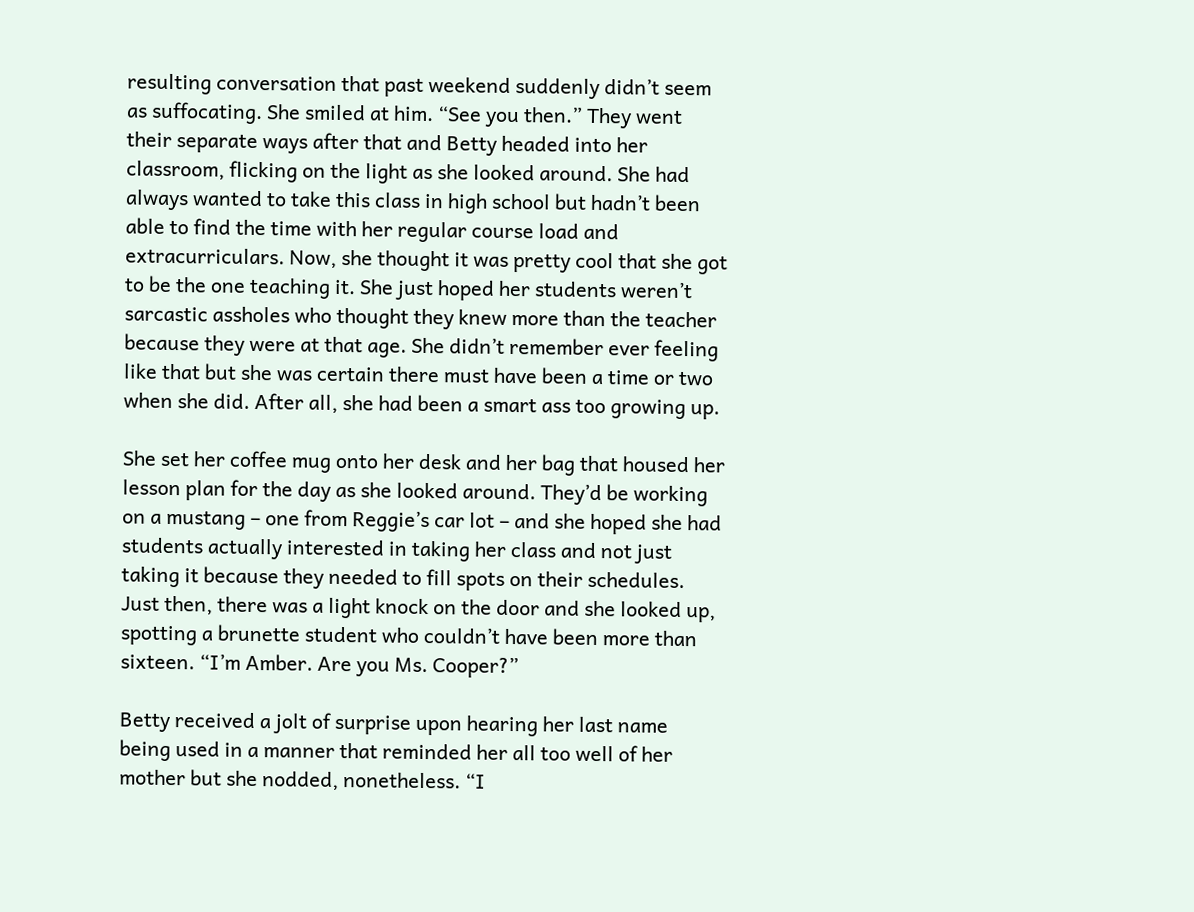resulting conversation that past weekend suddenly didn’t seem as suffocating. She smiled at him. “See you then.” They went their separate ways after that and Betty headed into her classroom, flicking on the light as she looked around. She had always wanted to take this class in high school but hadn’t been able to find the time with her regular course load and extracurriculars. Now, she thought it was pretty cool that she got to be the one teaching it. She just hoped her students weren’t sarcastic assholes who thought they knew more than the teacher because they were at that age. She didn’t remember ever feeling like that but she was certain there must have been a time or two when she did. After all, she had been a smart ass too growing up.

She set her coffee mug onto her desk and her bag that housed her lesson plan for the day as she looked around. They’d be working on a mustang – one from Reggie’s car lot – and she hoped she had students actually interested in taking her class and not just taking it because they needed to fill spots on their schedules. Just then, there was a light knock on the door and she looked up, spotting a brunette student who couldn’t have been more than sixteen. “I’m Amber. Are you Ms. Cooper?”

Betty received a jolt of surprise upon hearing her last name being used in a manner that reminded her all too well of her mother but she nodded, nonetheless. “I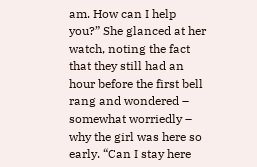am. How can I help you?” She glanced at her watch, noting the fact that they still had an hour before the first bell rang and wondered – somewhat worriedly – why the girl was here so early. “Can I stay here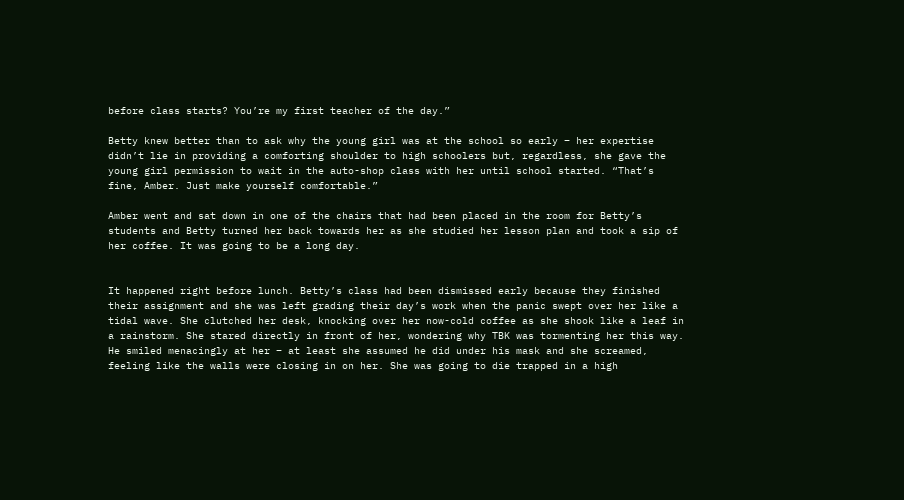before class starts? You’re my first teacher of the day.”

Betty knew better than to ask why the young girl was at the school so early – her expertise didn’t lie in providing a comforting shoulder to high schoolers but, regardless, she gave the young girl permission to wait in the auto-shop class with her until school started. “That’s fine, Amber. Just make yourself comfortable.”

Amber went and sat down in one of the chairs that had been placed in the room for Betty’s students and Betty turned her back towards her as she studied her lesson plan and took a sip of her coffee. It was going to be a long day.


It happened right before lunch. Betty’s class had been dismissed early because they finished their assignment and she was left grading their day’s work when the panic swept over her like a tidal wave. She clutched her desk, knocking over her now-cold coffee as she shook like a leaf in a rainstorm. She stared directly in front of her, wondering why TBK was tormenting her this way. He smiled menacingly at her – at least she assumed he did under his mask and she screamed, feeling like the walls were closing in on her. She was going to die trapped in a high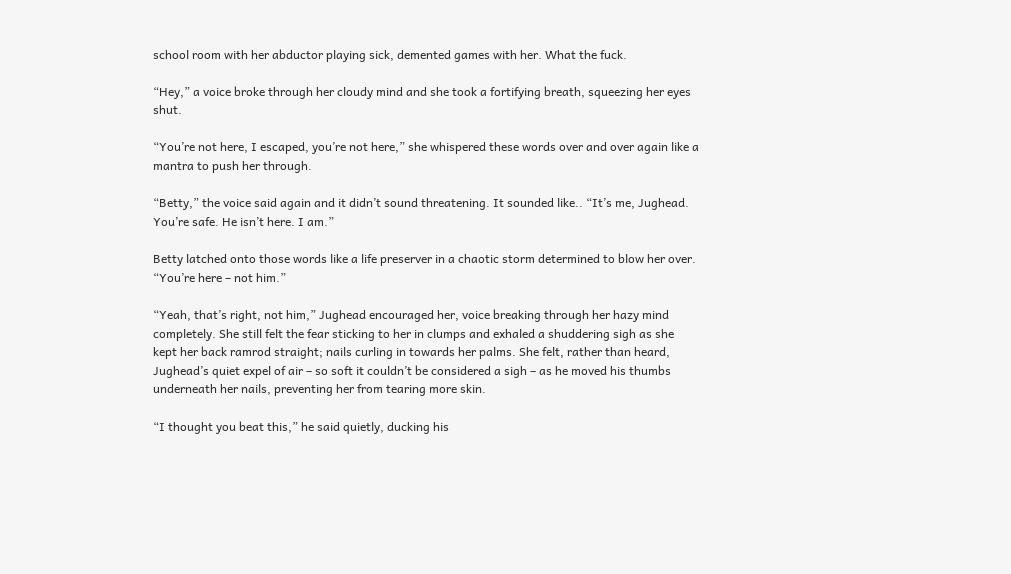school room with her abductor playing sick, demented games with her. What the fuck.

“Hey,” a voice broke through her cloudy mind and she took a fortifying breath, squeezing her eyes shut.

“You’re not here, I escaped, you’re not here,” she whispered these words over and over again like a mantra to push her through.

“Betty,” the voice said again and it didn’t sound threatening. It sounded like.. “It’s me, Jughead. You’re safe. He isn’t here. I am.”

Betty latched onto those words like a life preserver in a chaotic storm determined to blow her over. “You’re here – not him.”

“Yeah, that’s right, not him,” Jughead encouraged her, voice breaking through her hazy mind completely. She still felt the fear sticking to her in clumps and exhaled a shuddering sigh as she kept her back ramrod straight; nails curling in towards her palms. She felt, rather than heard, Jughead’s quiet expel of air – so soft it couldn’t be considered a sigh – as he moved his thumbs underneath her nails, preventing her from tearing more skin.

“I thought you beat this,” he said quietly, ducking his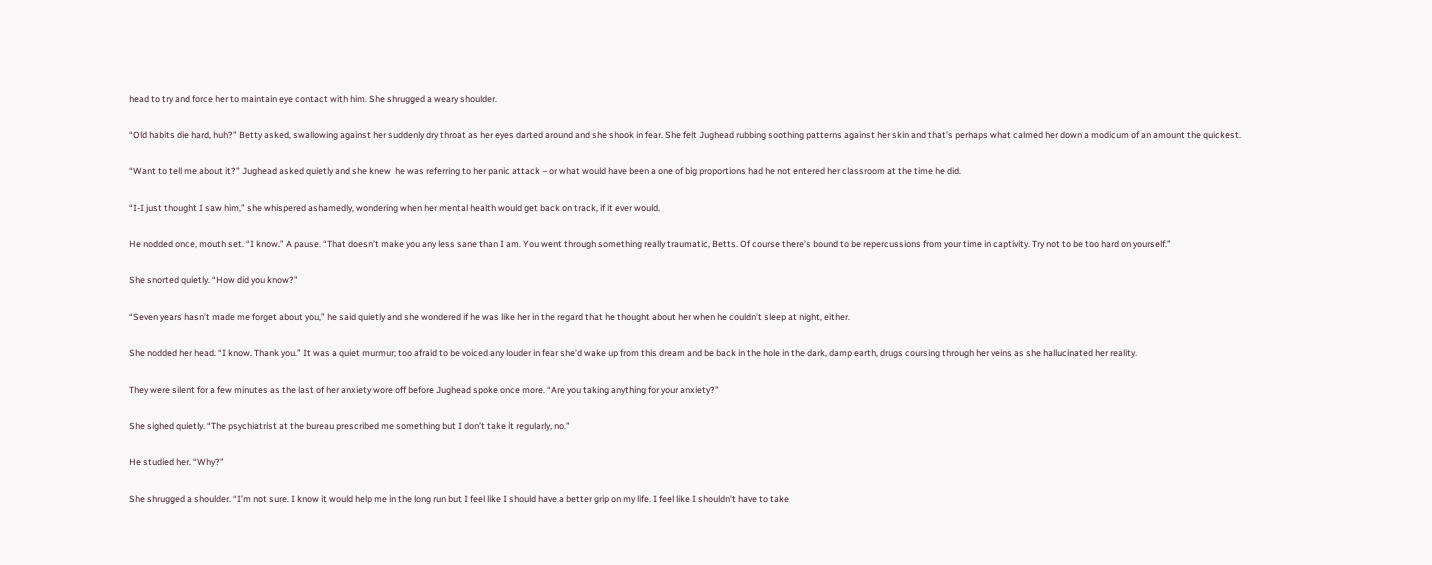head to try and force her to maintain eye contact with him. She shrugged a weary shoulder.

“Old habits die hard, huh?” Betty asked, swallowing against her suddenly dry throat as her eyes darted around and she shook in fear. She felt Jughead rubbing soothing patterns against her skin and that’s perhaps what calmed her down a modicum of an amount the quickest.

“Want to tell me about it?” Jughead asked quietly and she knew  he was referring to her panic attack – or what would have been a one of big proportions had he not entered her classroom at the time he did.

“I-I just thought I saw him,” she whispered ashamedly, wondering when her mental health would get back on track, if it ever would.

He nodded once, mouth set. “I know.” A pause. “That doesn’t make you any less sane than I am. You went through something really traumatic, Betts. Of course there’s bound to be repercussions from your time in captivity. Try not to be too hard on yourself.”

She snorted quietly. “How did you know?”

“Seven years hasn’t made me forget about you,” he said quietly and she wondered if he was like her in the regard that he thought about her when he couldn’t sleep at night, either.

She nodded her head. “I know. Thank you.” It was a quiet murmur; too afraid to be voiced any louder in fear she’d wake up from this dream and be back in the hole in the dark, damp earth, drugs coursing through her veins as she hallucinated her reality.

They were silent for a few minutes as the last of her anxiety wore off before Jughead spoke once more. “Are you taking anything for your anxiety?”

She sighed quietly. “The psychiatrist at the bureau prescribed me something but I don’t take it regularly, no.”

He studied her. “Why?”

She shrugged a shoulder. “I’m not sure. I know it would help me in the long run but I feel like I should have a better grip on my life. I feel like I shouldn’t have to take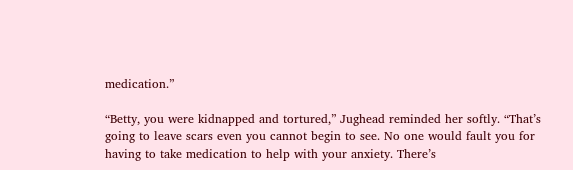medication.”

“Betty, you were kidnapped and tortured,” Jughead reminded her softly. “That’s going to leave scars even you cannot begin to see. No one would fault you for having to take medication to help with your anxiety. There’s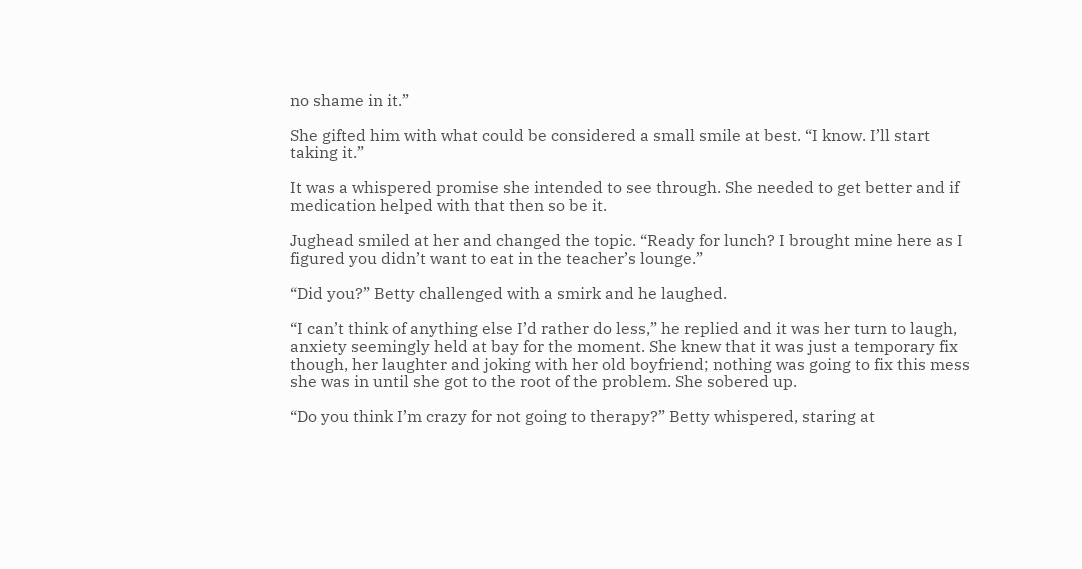no shame in it.”

She gifted him with what could be considered a small smile at best. “I know. I’ll start taking it.”

It was a whispered promise she intended to see through. She needed to get better and if medication helped with that then so be it.

Jughead smiled at her and changed the topic. “Ready for lunch? I brought mine here as I figured you didn’t want to eat in the teacher’s lounge.”

“Did you?” Betty challenged with a smirk and he laughed.

“I can’t think of anything else I’d rather do less,” he replied and it was her turn to laugh, anxiety seemingly held at bay for the moment. She knew that it was just a temporary fix though, her laughter and joking with her old boyfriend; nothing was going to fix this mess she was in until she got to the root of the problem. She sobered up.

“Do you think I’m crazy for not going to therapy?” Betty whispered, staring at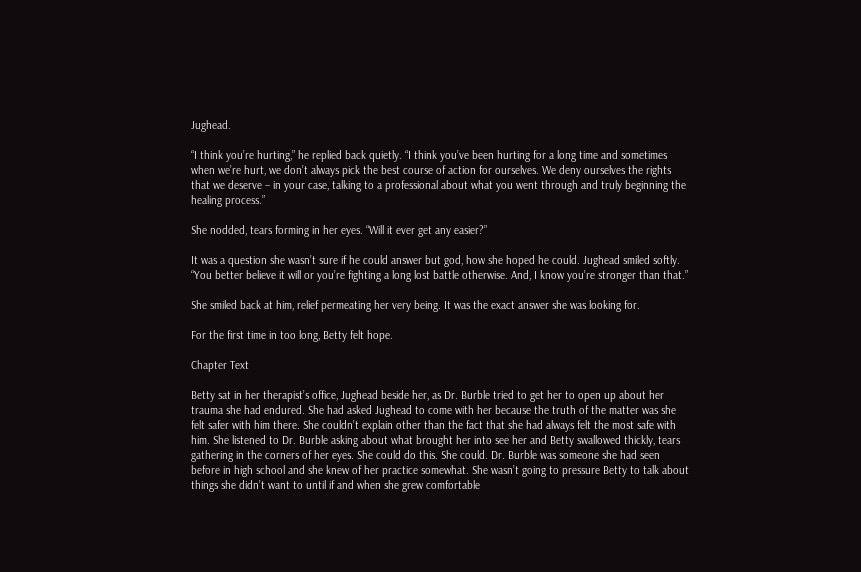Jughead.

“I think you’re hurting,” he replied back quietly. “I think you’ve been hurting for a long time and sometimes when we’re hurt, we don’t always pick the best course of action for ourselves. We deny ourselves the rights that we deserve – in your case, talking to a professional about what you went through and truly beginning the healing process.”

She nodded, tears forming in her eyes. “Will it ever get any easier?”

It was a question she wasn’t sure if he could answer but god, how she hoped he could. Jughead smiled softly. “You better believe it will or you’re fighting a long lost battle otherwise. And, I know you’re stronger than that.”

She smiled back at him, relief permeating her very being. It was the exact answer she was looking for.

For the first time in too long, Betty felt hope.

Chapter Text

Betty sat in her therapist’s office, Jughead beside her, as Dr. Burble tried to get her to open up about her trauma she had endured. She had asked Jughead to come with her because the truth of the matter was she felt safer with him there. She couldn’t explain other than the fact that she had always felt the most safe with him. She listened to Dr. Burble asking about what brought her into see her and Betty swallowed thickly, tears gathering in the corners of her eyes. She could do this. She could. Dr. Burble was someone she had seen before in high school and she knew of her practice somewhat. She wasn’t going to pressure Betty to talk about things she didn’t want to until if and when she grew comfortable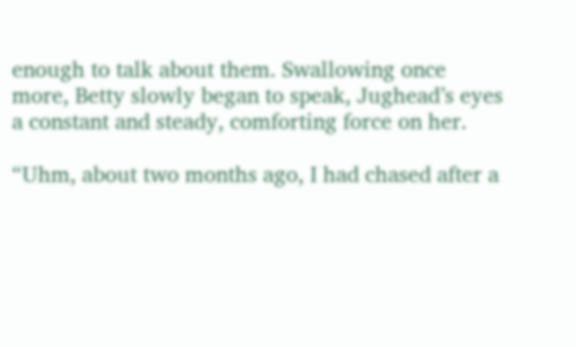enough to talk about them. Swallowing once more, Betty slowly began to speak, Jughead’s eyes a constant and steady, comforting force on her.

“Uhm, about two months ago, I had chased after a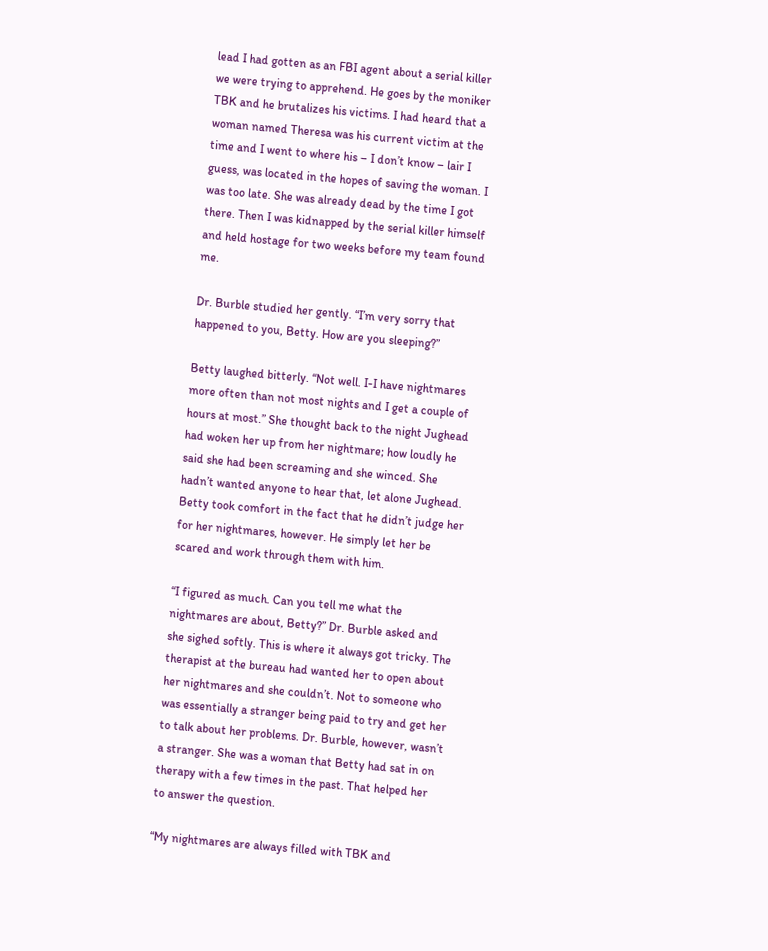lead I had gotten as an FBI agent about a serial killer we were trying to apprehend. He goes by the moniker TBK and he brutalizes his victims. I had heard that a woman named Theresa was his current victim at the time and I went to where his – I don’t know – lair I guess, was located in the hopes of saving the woman. I was too late. She was already dead by the time I got there. Then I was kidnapped by the serial killer himself and held hostage for two weeks before my team found me.

Dr. Burble studied her gently. “I’m very sorry that happened to you, Betty. How are you sleeping?”

Betty laughed bitterly. “Not well. I-I have nightmares more often than not most nights and I get a couple of hours at most.” She thought back to the night Jughead had woken her up from her nightmare; how loudly he said she had been screaming and she winced. She hadn’t wanted anyone to hear that, let alone Jughead. Betty took comfort in the fact that he didn’t judge her for her nightmares, however. He simply let her be scared and work through them with him.

“I figured as much. Can you tell me what the nightmares are about, Betty?” Dr. Burble asked and she sighed softly. This is where it always got tricky. The therapist at the bureau had wanted her to open about her nightmares and she couldn’t. Not to someone who was essentially a stranger being paid to try and get her to talk about her problems. Dr. Burble, however, wasn’t a stranger. She was a woman that Betty had sat in on therapy with a few times in the past. That helped her to answer the question.

“My nightmares are always filled with TBK and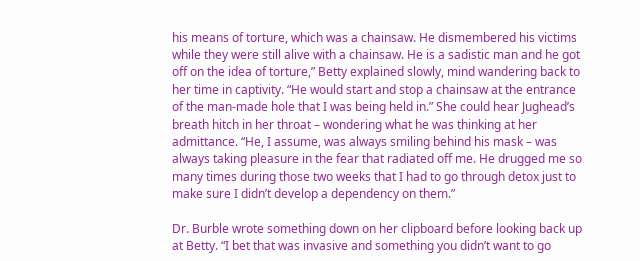his means of torture, which was a chainsaw. He dismembered his victims while they were still alive with a chainsaw. He is a sadistic man and he got off on the idea of torture,” Betty explained slowly, mind wandering back to her time in captivity. “He would start and stop a chainsaw at the entrance of the man-made hole that I was being held in.” She could hear Jughead’s breath hitch in her throat – wondering what he was thinking at her admittance. “He, I assume, was always smiling behind his mask – was always taking pleasure in the fear that radiated off me. He drugged me so many times during those two weeks that I had to go through detox just to make sure I didn’t develop a dependency on them.”

Dr. Burble wrote something down on her clipboard before looking back up at Betty. “I bet that was invasive and something you didn’t want to go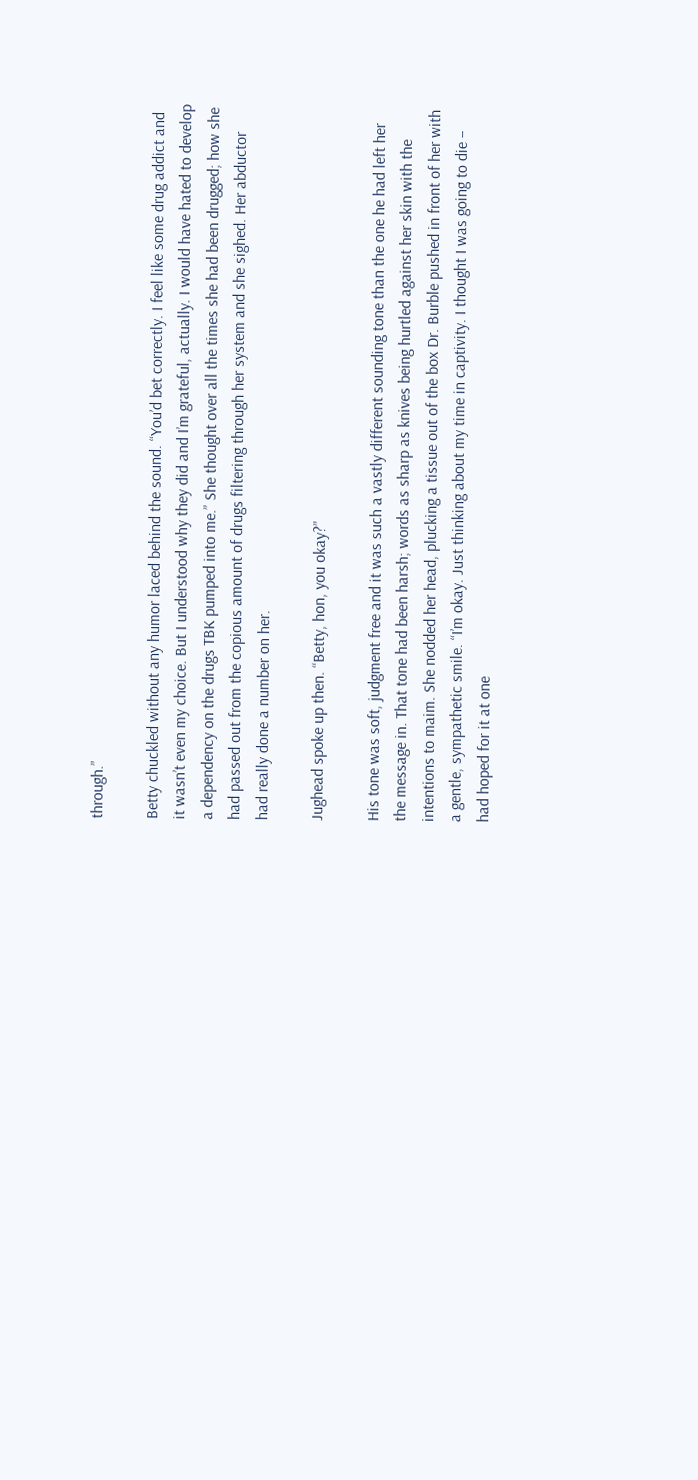through.”

Betty chuckled without any humor laced behind the sound. “You’d bet correctly. I feel like some drug addict and it wasn’t even my choice. But I understood why they did and I’m grateful, actually. I would have hated to develop a dependency on the drugs TBK pumped into me.” She thought over all the times she had been drugged; how she had passed out from the copious amount of drugs filtering through her system and she sighed. Her abductor had really done a number on her.

Jughead spoke up then. “Betty, hon, you okay?”

His tone was soft, judgment free and it was such a vastly different sounding tone than the one he had left her the message in. That tone had been harsh; words as sharp as knives being hurtled against her skin with the intentions to maim. She nodded her head, plucking a tissue out of the box Dr. Burble pushed in front of her with a gentle, sympathetic smile. “I’m okay. Just thinking about my time in captivity. I thought I was going to die – had hoped for it at one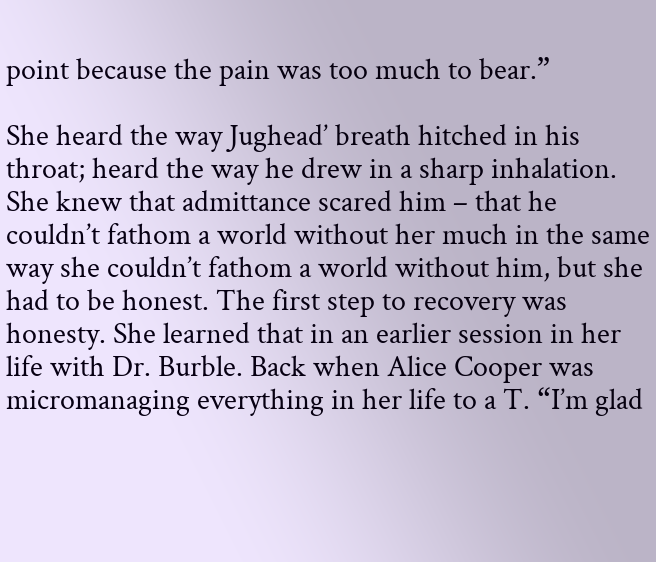point because the pain was too much to bear.”

She heard the way Jughead’ breath hitched in his throat; heard the way he drew in a sharp inhalation. She knew that admittance scared him – that he couldn’t fathom a world without her much in the same way she couldn’t fathom a world without him, but she had to be honest. The first step to recovery was honesty. She learned that in an earlier session in her life with Dr. Burble. Back when Alice Cooper was micromanaging everything in her life to a T. “I’m glad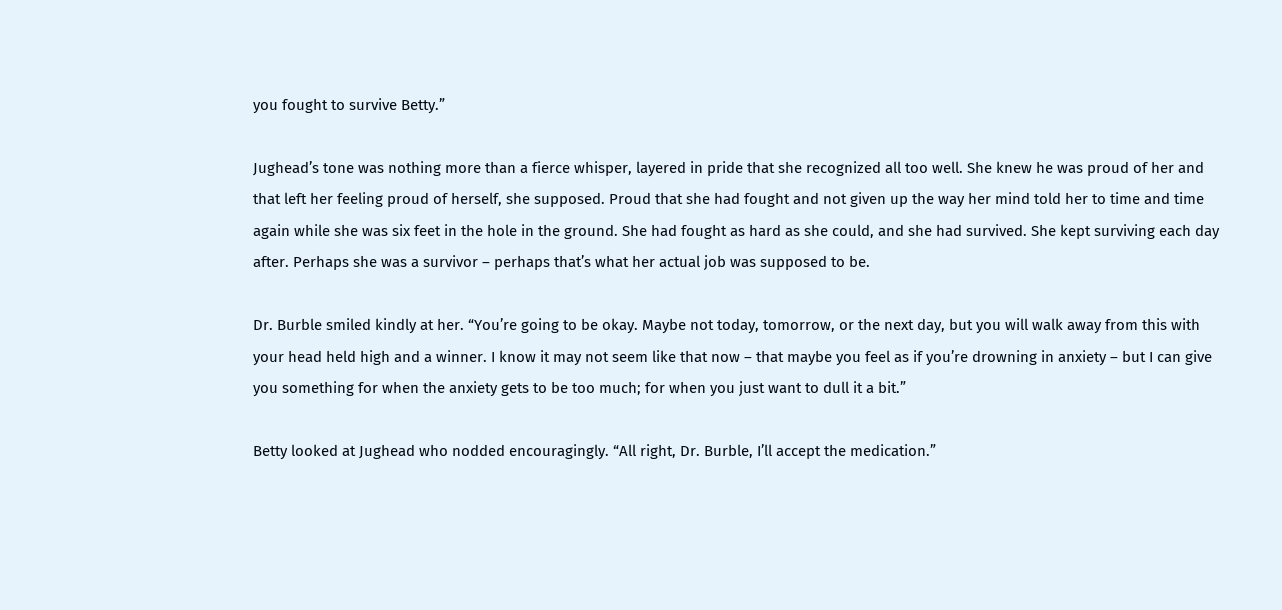you fought to survive Betty.”

Jughead’s tone was nothing more than a fierce whisper, layered in pride that she recognized all too well. She knew he was proud of her and that left her feeling proud of herself, she supposed. Proud that she had fought and not given up the way her mind told her to time and time again while she was six feet in the hole in the ground. She had fought as hard as she could, and she had survived. She kept surviving each day after. Perhaps she was a survivor – perhaps that’s what her actual job was supposed to be.

Dr. Burble smiled kindly at her. “You’re going to be okay. Maybe not today, tomorrow, or the next day, but you will walk away from this with your head held high and a winner. I know it may not seem like that now – that maybe you feel as if you’re drowning in anxiety – but I can give you something for when the anxiety gets to be too much; for when you just want to dull it a bit.”

Betty looked at Jughead who nodded encouragingly. “All right, Dr. Burble, I’ll accept the medication.”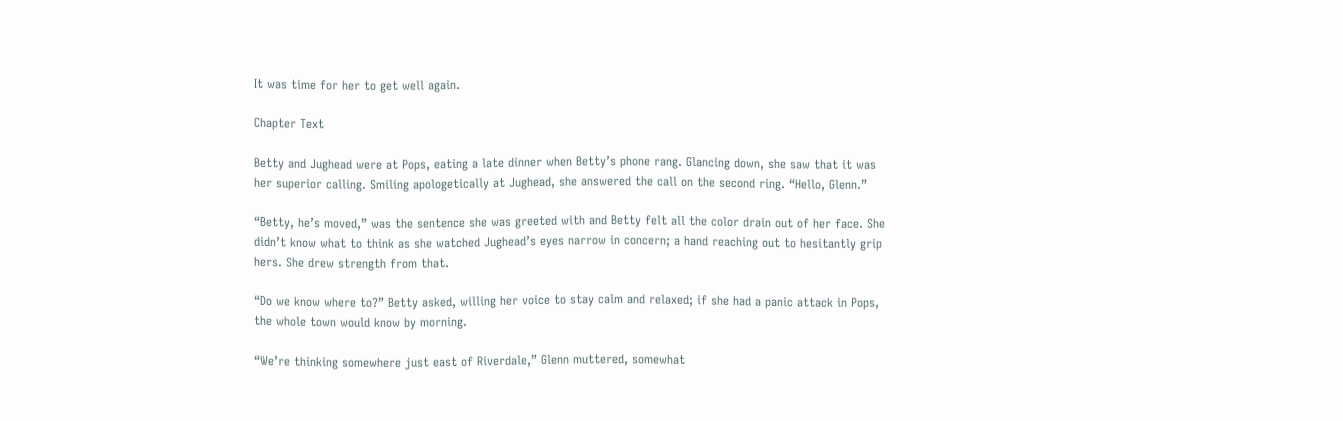It was time for her to get well again.

Chapter Text

Betty and Jughead were at Pops, eating a late dinner when Betty’s phone rang. Glancing down, she saw that it was her superior calling. Smiling apologetically at Jughead, she answered the call on the second ring. “Hello, Glenn.”

“Betty, he’s moved,” was the sentence she was greeted with and Betty felt all the color drain out of her face. She didn’t know what to think as she watched Jughead’s eyes narrow in concern; a hand reaching out to hesitantly grip hers. She drew strength from that.

“Do we know where to?” Betty asked, willing her voice to stay calm and relaxed; if she had a panic attack in Pops, the whole town would know by morning.

“We’re thinking somewhere just east of Riverdale,” Glenn muttered, somewhat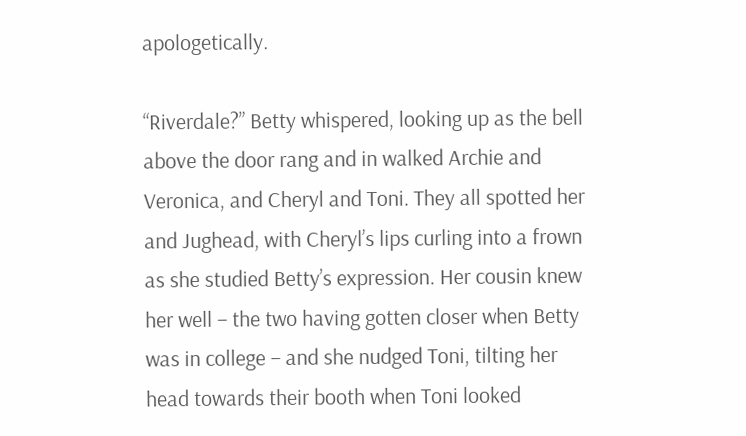apologetically.

“Riverdale?” Betty whispered, looking up as the bell above the door rang and in walked Archie and Veronica, and Cheryl and Toni. They all spotted her and Jughead, with Cheryl’s lips curling into a frown as she studied Betty’s expression. Her cousin knew her well – the two having gotten closer when Betty was in college – and she nudged Toni, tilting her head towards their booth when Toni looked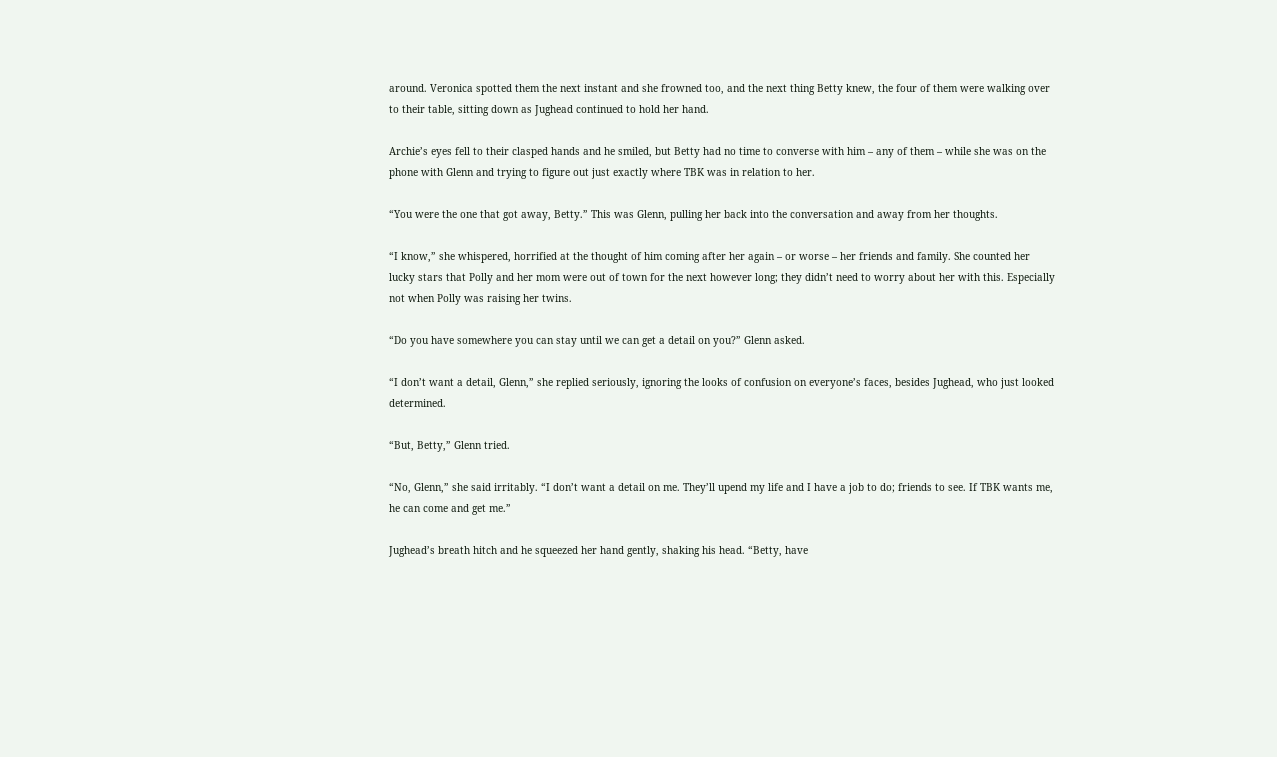around. Veronica spotted them the next instant and she frowned too, and the next thing Betty knew, the four of them were walking over to their table, sitting down as Jughead continued to hold her hand.

Archie’s eyes fell to their clasped hands and he smiled, but Betty had no time to converse with him – any of them – while she was on the phone with Glenn and trying to figure out just exactly where TBK was in relation to her.

“You were the one that got away, Betty.” This was Glenn, pulling her back into the conversation and away from her thoughts.

“I know,” she whispered, horrified at the thought of him coming after her again – or worse – her friends and family. She counted her lucky stars that Polly and her mom were out of town for the next however long; they didn’t need to worry about her with this. Especially not when Polly was raising her twins.

“Do you have somewhere you can stay until we can get a detail on you?” Glenn asked.

“I don’t want a detail, Glenn,” she replied seriously, ignoring the looks of confusion on everyone’s faces, besides Jughead, who just looked determined.

“But, Betty,” Glenn tried.

“No, Glenn,” she said irritably. “I don’t want a detail on me. They’ll upend my life and I have a job to do; friends to see. If TBK wants me, he can come and get me.”

Jughead’s breath hitch and he squeezed her hand gently, shaking his head. “Betty, have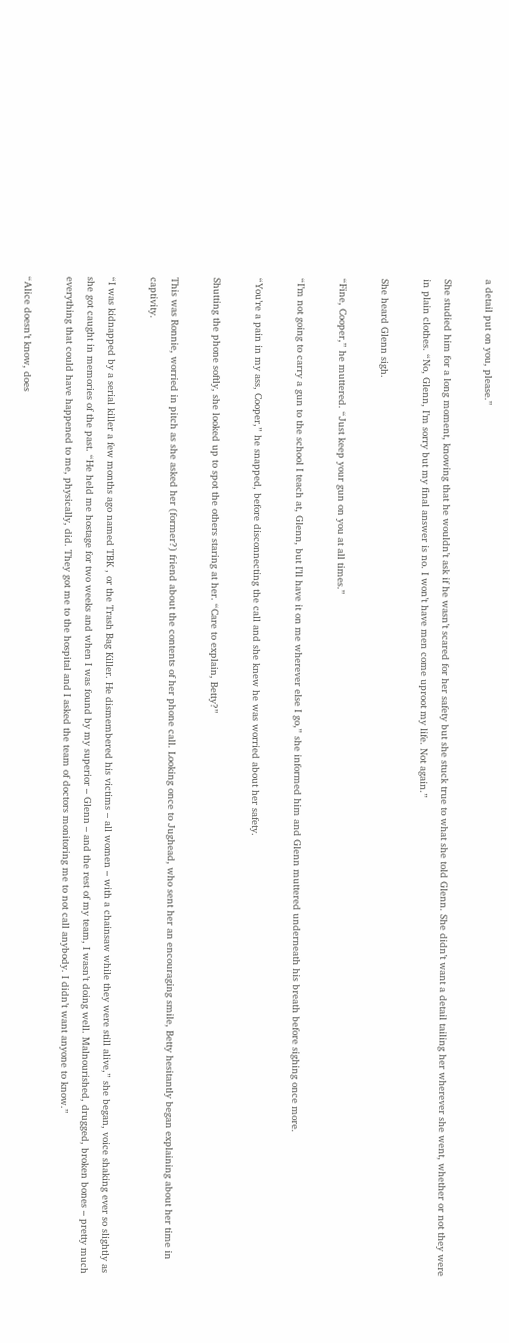a detail put on you, please.”

She studied him for a long moment, knowing that he wouldn’t ask if he wasn’t scared for her safety but she stuck true to what she told Glenn. She didn’t want a detail tailing her wherever she went, whether or not they were in plain clothes. “No, Glenn, I’m sorry but my final answer is no. I won’t have men come uproot my life. Not again.”

She heard Glenn sigh.

“Fine, Cooper,” he muttered. “Just keep your gun on you at all times.”

“I’m not going to carry a gun to the school I teach at, Glenn, but I’ll have it on me wherever else I go,” she informed him and Glenn muttered underneath his breath before sighing once more.

“You’re a pain in my ass, Cooper,” he snapped, before disconnecting the call and she knew he was worried about her safety.

Shutting the phone softly, she looked up to spot the others staring at her. “Care to explain, Betty?”

This was Ronnie, worried in pitch as she asked her (former?) friend about the contents of her phone call. Looking once to Jughead, who sent her an encouraging smile, Betty hesitantly began explaining about her time in captivity.

“I was kidnapped by a serial killer a few months ago named TBK , or the Trash Bag Killer. He dismembered his victims – all women – with a chainsaw while they were still alive,” she began, voice shaking ever so slightly as she got caught in memories of the past. “He held me hostage for two weeks and when I was found by my superior – Glenn – and the rest of my team, I wasn’t doing well. Malnourished, drugged, broken bones – pretty much everything that could have happened to me, physically, did. They got me to the hospital and I asked the team of doctors monitoring me to not call anybody. I didn’t want anyone to know.”

“Alice doesn’t know, does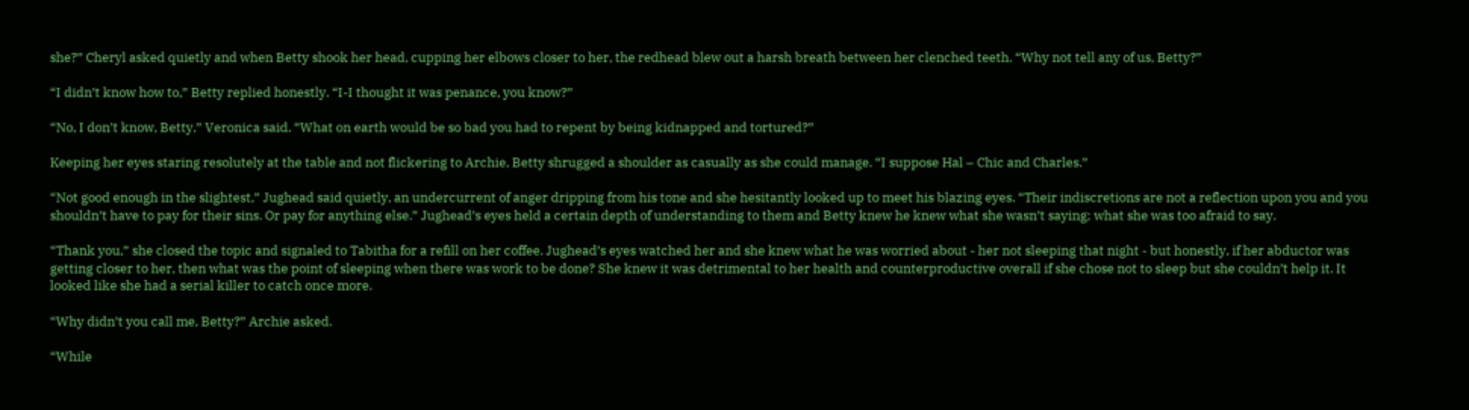she?” Cheryl asked quietly and when Betty shook her head, cupping her elbows closer to her, the redhead blew out a harsh breath between her clenched teeth. “Why not tell any of us, Betty?”

“I didn’t know how to,” Betty replied honestly. “I-I thought it was penance, you know?”

“No, I don’t know, Betty,” Veronica said. “What on earth would be so bad you had to repent by being kidnapped and tortured?”

Keeping her eyes staring resolutely at the table and not flickering to Archie, Betty shrugged a shoulder as casually as she could manage. “I suppose Hal – Chic and Charles.”

“Not good enough in the slightest,” Jughead said quietly, an undercurrent of anger dripping from his tone and she hesitantly looked up to meet his blazing eyes. “Their indiscretions are not a reflection upon you and you shouldn’t have to pay for their sins. Or pay for anything else.” Jughead’s eyes held a certain depth of understanding to them and Betty knew he knew what she wasn’t saying; what she was too afraid to say.

“Thank you,” she closed the topic and signaled to Tabitha for a refill on her coffee. Jughead’s eyes watched her and she knew what he was worried about - her not sleeping that night - but honestly, if her abductor was getting closer to her, then what was the point of sleeping when there was work to be done? She knew it was detrimental to her health and counterproductive overall if she chose not to sleep but she couldn’t help it. It looked like she had a serial killer to catch once more.

“Why didn’t you call me, Betty?” Archie asked.

“While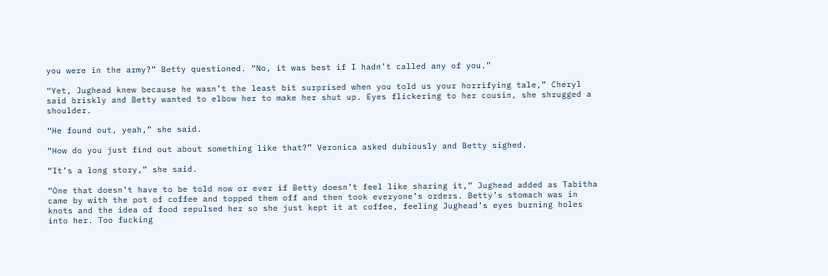you were in the army?” Betty questioned. “No, it was best if I hadn’t called any of you.”

“Yet, Jughead knew because he wasn’t the least bit surprised when you told us your horrifying tale,” Cheryl said briskly and Betty wanted to elbow her to make her shut up. Eyes flickering to her cousin, she shrugged a shoulder.

“He found out, yeah,” she said.

“How do you just find out about something like that?” Veronica asked dubiously and Betty sighed.

“It’s a long story,” she said.

“One that doesn’t have to be told now or ever if Betty doesn’t feel like sharing it,” Jughead added as Tabitha came by with the pot of coffee and topped them off and then took everyone’s orders. Betty’s stomach was in knots and the idea of food repulsed her so she just kept it at coffee, feeling Jughead’s eyes burning holes into her. Too fucking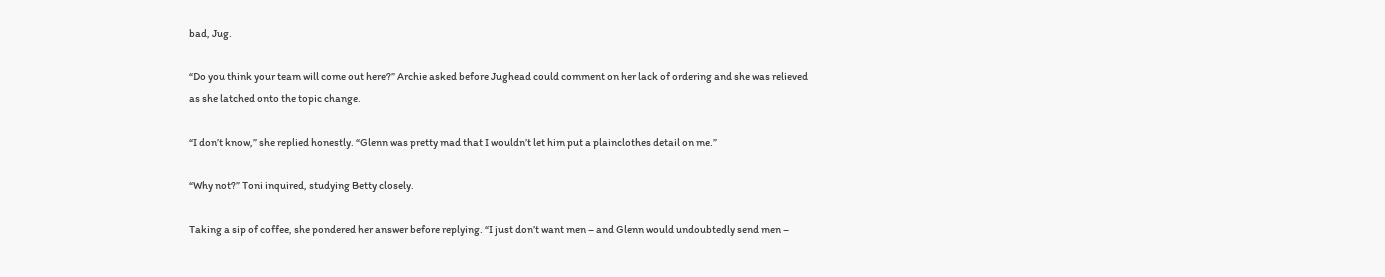bad, Jug.

“Do you think your team will come out here?” Archie asked before Jughead could comment on her lack of ordering and she was relieved as she latched onto the topic change.

“I don’t know,” she replied honestly. “Glenn was pretty mad that I wouldn’t let him put a plainclothes detail on me.”

“Why not?” Toni inquired, studying Betty closely.

Taking a sip of coffee, she pondered her answer before replying. “I just don’t want men – and Glenn would undoubtedly send men –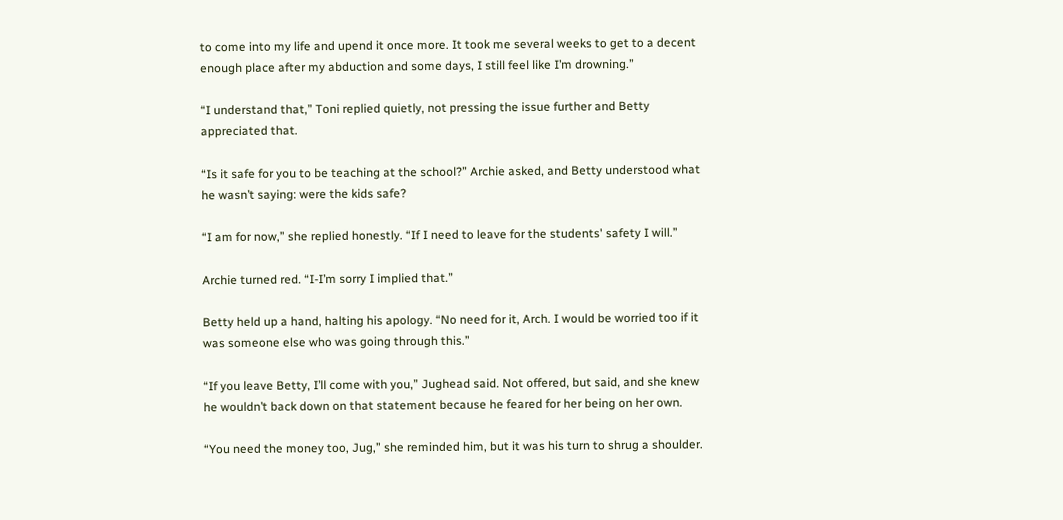to come into my life and upend it once more. It took me several weeks to get to a decent enough place after my abduction and some days, I still feel like I’m drowning.”

“I understand that,” Toni replied quietly, not pressing the issue further and Betty appreciated that.

“Is it safe for you to be teaching at the school?” Archie asked, and Betty understood what he wasn’t saying: were the kids safe?

“I am for now,” she replied honestly. “If I need to leave for the students' safety I will.”

Archie turned red. “I-I’m sorry I implied that.”

Betty held up a hand, halting his apology. “No need for it, Arch. I would be worried too if it was someone else who was going through this.”

“If you leave Betty, I’ll come with you,” Jughead said. Not offered, but said, and she knew he wouldn’t back down on that statement because he feared for her being on her own.

“You need the money too, Jug,” she reminded him, but it was his turn to shrug a shoulder.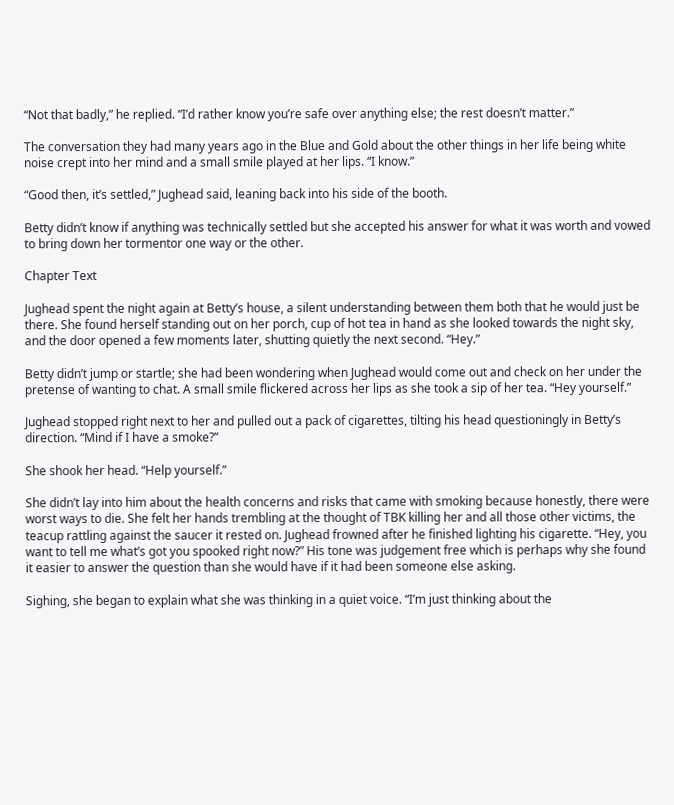“Not that badly,” he replied. “I’d rather know you’re safe over anything else; the rest doesn’t matter.”

The conversation they had many years ago in the Blue and Gold about the other things in her life being white noise crept into her mind and a small smile played at her lips. “I know.”

“Good then, it’s settled,” Jughead said, leaning back into his side of the booth.

Betty didn’t know if anything was technically settled but she accepted his answer for what it was worth and vowed to bring down her tormentor one way or the other.

Chapter Text

Jughead spent the night again at Betty’s house, a silent understanding between them both that he would just be there. She found herself standing out on her porch, cup of hot tea in hand as she looked towards the night sky, and the door opened a few moments later, shutting quietly the next second. “Hey.”

Betty didn’t jump or startle; she had been wondering when Jughead would come out and check on her under the pretense of wanting to chat. A small smile flickered across her lips as she took a sip of her tea. “Hey yourself.”

Jughead stopped right next to her and pulled out a pack of cigarettes, tilting his head questioningly in Betty’s direction. “Mind if I have a smoke?”

She shook her head. “Help yourself.”

She didn’t lay into him about the health concerns and risks that came with smoking because honestly, there were worst ways to die. She felt her hands trembling at the thought of TBK killing her and all those other victims, the teacup rattling against the saucer it rested on. Jughead frowned after he finished lighting his cigarette. “Hey, you want to tell me what’s got you spooked right now?” His tone was judgement free which is perhaps why she found it easier to answer the question than she would have if it had been someone else asking.

Sighing, she began to explain what she was thinking in a quiet voice. “I’m just thinking about the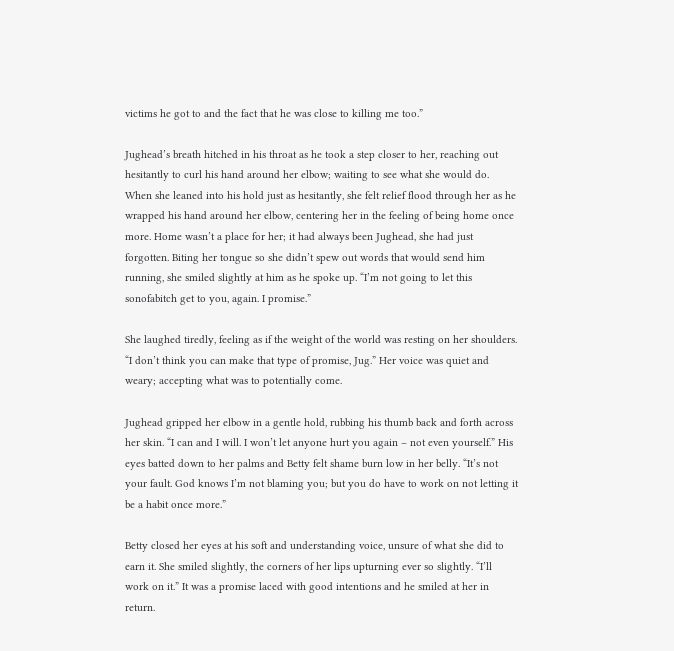victims he got to and the fact that he was close to killing me too.”

Jughead’s breath hitched in his throat as he took a step closer to her, reaching out hesitantly to curl his hand around her elbow; waiting to see what she would do. When she leaned into his hold just as hesitantly, she felt relief flood through her as he wrapped his hand around her elbow, centering her in the feeling of being home once more. Home wasn’t a place for her; it had always been Jughead, she had just forgotten. Biting her tongue so she didn’t spew out words that would send him running, she smiled slightly at him as he spoke up. “I’m not going to let this sonofabitch get to you, again. I promise.”

She laughed tiredly, feeling as if the weight of the world was resting on her shoulders. “I don’t think you can make that type of promise, Jug.” Her voice was quiet and weary; accepting what was to potentially come.

Jughead gripped her elbow in a gentle hold, rubbing his thumb back and forth across her skin. “I can and I will. I won’t let anyone hurt you again – not even yourself.” His eyes batted down to her palms and Betty felt shame burn low in her belly. “It’s not your fault. God knows I’m not blaming you; but you do have to work on not letting it be a habit once more.”

Betty closed her eyes at his soft and understanding voice, unsure of what she did to earn it. She smiled slightly, the corners of her lips upturning ever so slightly. “I’ll work on it.” It was a promise laced with good intentions and he smiled at her in return.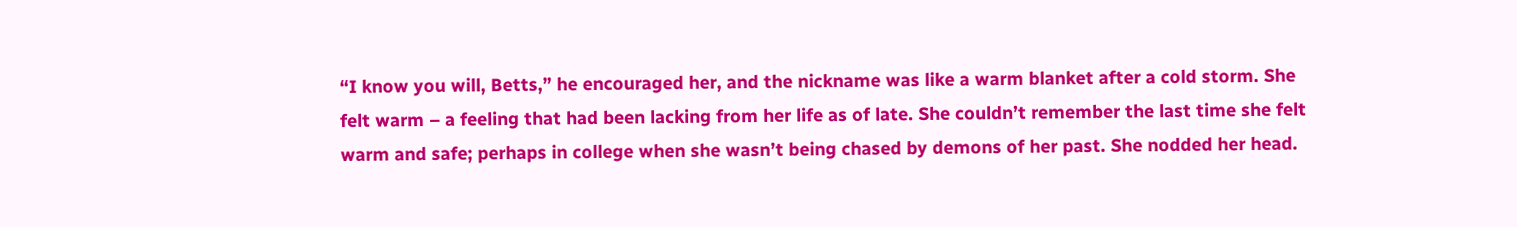“I know you will, Betts,” he encouraged her, and the nickname was like a warm blanket after a cold storm. She felt warm – a feeling that had been lacking from her life as of late. She couldn’t remember the last time she felt warm and safe; perhaps in college when she wasn’t being chased by demons of her past. She nodded her head.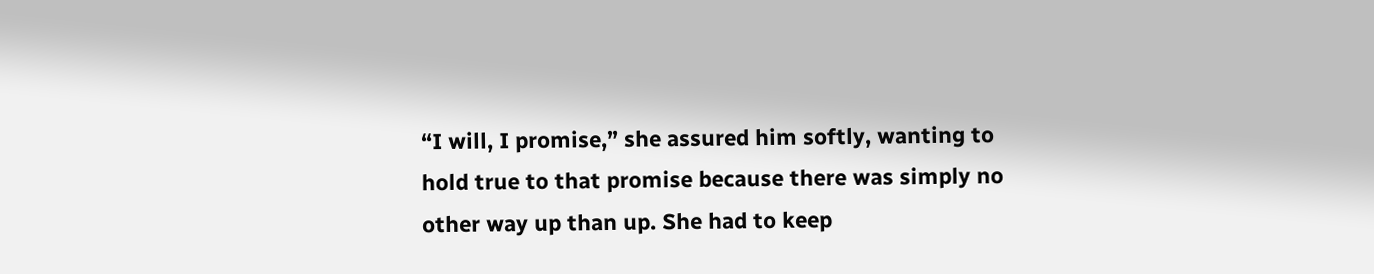“I will, I promise,” she assured him softly, wanting to hold true to that promise because there was simply no other way up than up. She had to keep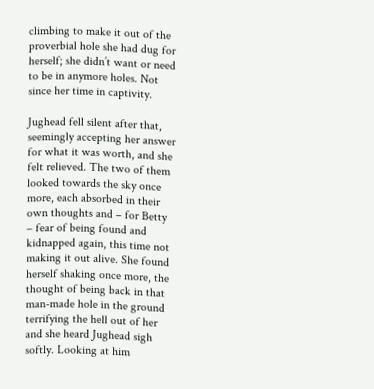climbing to make it out of the proverbial hole she had dug for herself; she didn’t want or need to be in anymore holes. Not since her time in captivity.

Jughead fell silent after that, seemingly accepting her answer for what it was worth, and she felt relieved. The two of them looked towards the sky once more, each absorbed in their own thoughts and – for Betty – fear of being found and kidnapped again, this time not making it out alive. She found herself shaking once more, the thought of being back in that man-made hole in the ground terrifying the hell out of her and she heard Jughead sigh softly. Looking at him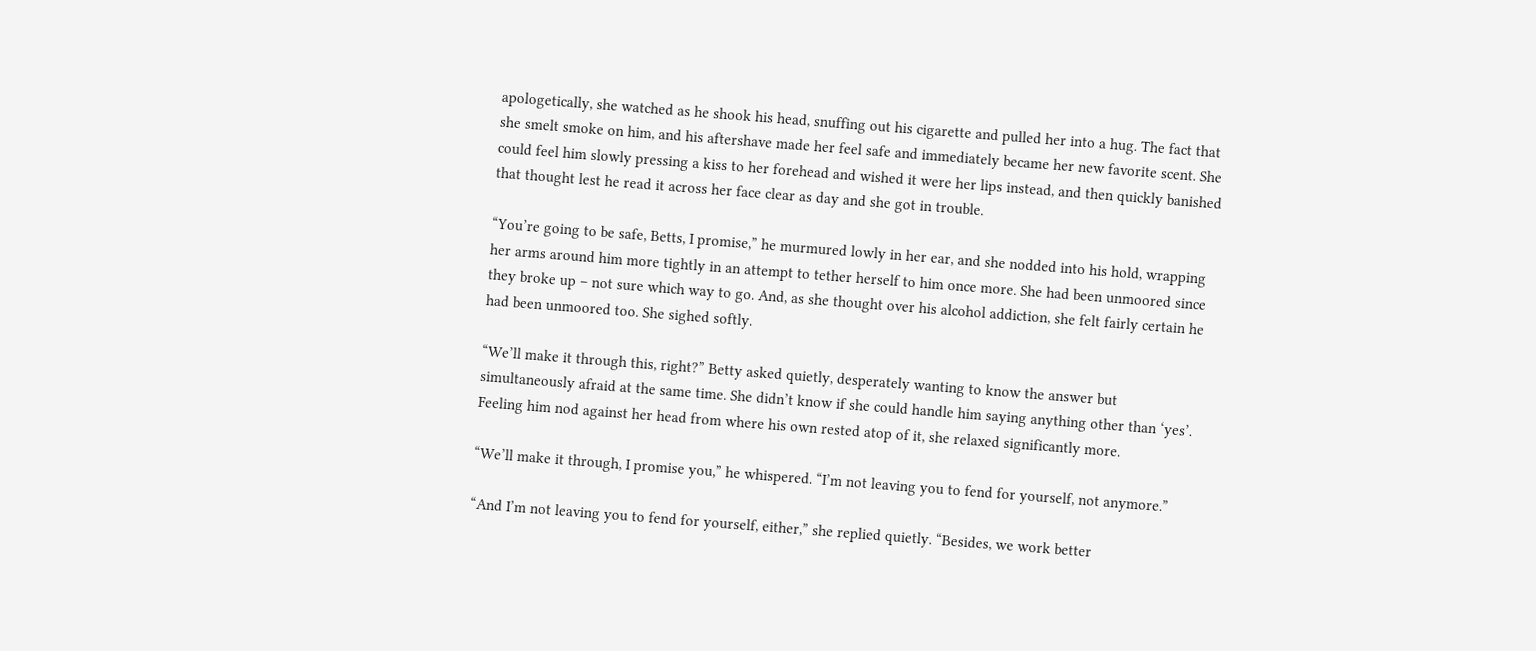apologetically, she watched as he shook his head, snuffing out his cigarette and pulled her into a hug. The fact that she smelt smoke on him, and his aftershave made her feel safe and immediately became her new favorite scent. She could feel him slowly pressing a kiss to her forehead and wished it were her lips instead, and then quickly banished that thought lest he read it across her face clear as day and she got in trouble.

“You’re going to be safe, Betts, I promise,” he murmured lowly in her ear, and she nodded into his hold, wrapping her arms around him more tightly in an attempt to tether herself to him once more. She had been unmoored since they broke up – not sure which way to go. And, as she thought over his alcohol addiction, she felt fairly certain he had been unmoored too. She sighed softly.

“We’ll make it through this, right?” Betty asked quietly, desperately wanting to know the answer but simultaneously afraid at the same time. She didn’t know if she could handle him saying anything other than ‘yes’. Feeling him nod against her head from where his own rested atop of it, she relaxed significantly more.

“We’ll make it through, I promise you,” he whispered. “I’m not leaving you to fend for yourself, not anymore.”

“And I’m not leaving you to fend for yourself, either,” she replied quietly. “Besides, we work better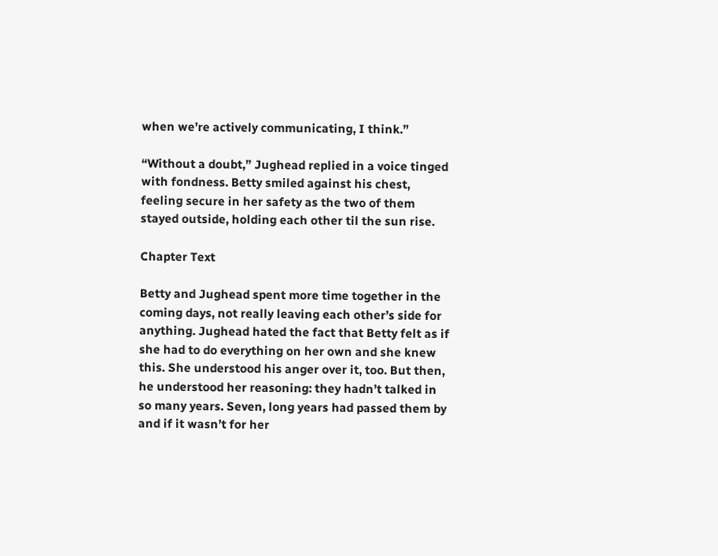when we’re actively communicating, I think.”

“Without a doubt,” Jughead replied in a voice tinged with fondness. Betty smiled against his chest, feeling secure in her safety as the two of them stayed outside, holding each other til the sun rise.

Chapter Text

Betty and Jughead spent more time together in the coming days, not really leaving each other’s side for anything. Jughead hated the fact that Betty felt as if she had to do everything on her own and she knew this. She understood his anger over it, too. But then, he understood her reasoning: they hadn’t talked in so many years. Seven, long years had passed them by and if it wasn’t for her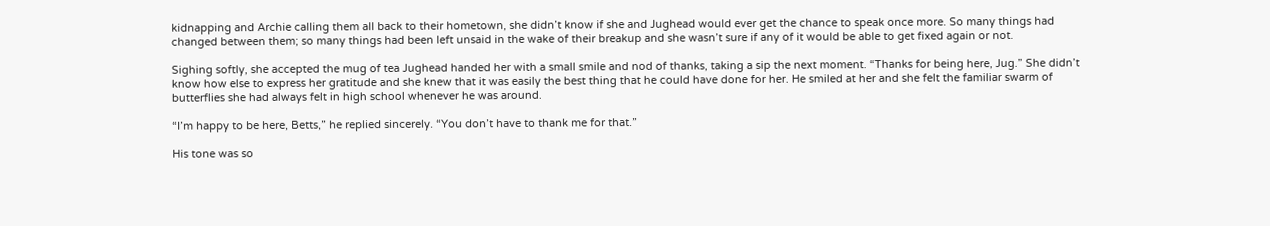kidnapping and Archie calling them all back to their hometown, she didn’t know if she and Jughead would ever get the chance to speak once more. So many things had changed between them; so many things had been left unsaid in the wake of their breakup and she wasn’t sure if any of it would be able to get fixed again or not.

Sighing softly, she accepted the mug of tea Jughead handed her with a small smile and nod of thanks, taking a sip the next moment. “Thanks for being here, Jug.” She didn’t know how else to express her gratitude and she knew that it was easily the best thing that he could have done for her. He smiled at her and she felt the familiar swarm of butterflies she had always felt in high school whenever he was around.

“I’m happy to be here, Betts,” he replied sincerely. “You don’t have to thank me for that.”

His tone was so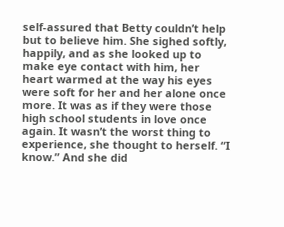self-assured that Betty couldn’t help but to believe him. She sighed softly, happily, and as she looked up to make eye contact with him, her heart warmed at the way his eyes were soft for her and her alone once more. It was as if they were those high school students in love once again. It wasn’t the worst thing to experience, she thought to herself. “I know.” And she did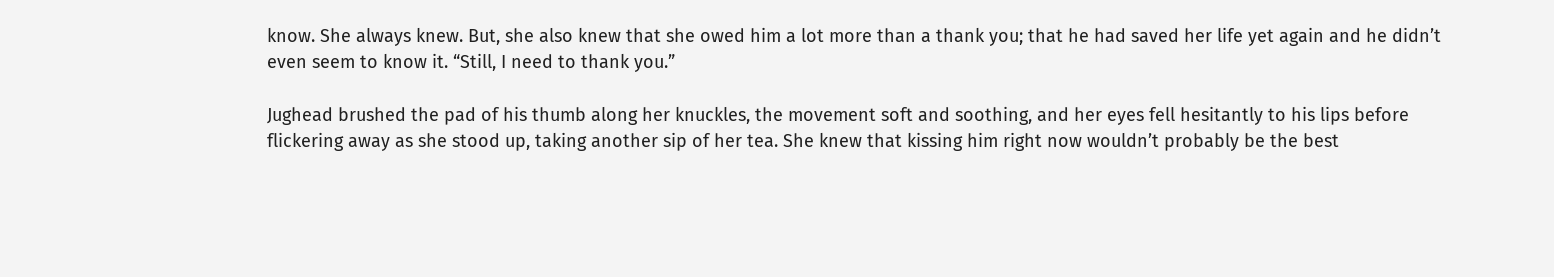know. She always knew. But, she also knew that she owed him a lot more than a thank you; that he had saved her life yet again and he didn’t even seem to know it. “Still, I need to thank you.”

Jughead brushed the pad of his thumb along her knuckles, the movement soft and soothing, and her eyes fell hesitantly to his lips before flickering away as she stood up, taking another sip of her tea. She knew that kissing him right now wouldn’t probably be the best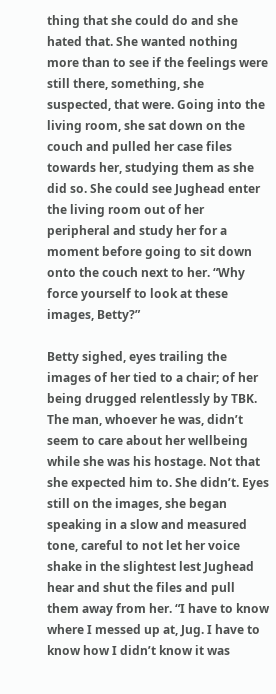thing that she could do and she hated that. She wanted nothing more than to see if the feelings were still there, something, she suspected, that were. Going into the living room, she sat down on the couch and pulled her case files towards her, studying them as she did so. She could see Jughead enter the living room out of her peripheral and study her for a moment before going to sit down onto the couch next to her. “Why force yourself to look at these images, Betty?”

Betty sighed, eyes trailing the images of her tied to a chair; of her being drugged relentlessly by TBK. The man, whoever he was, didn’t seem to care about her wellbeing while she was his hostage. Not that she expected him to. She didn’t. Eyes still on the images, she began speaking in a slow and measured tone, careful to not let her voice shake in the slightest lest Jughead hear and shut the files and pull them away from her. “I have to know where I messed up at, Jug. I have to know how I didn’t know it was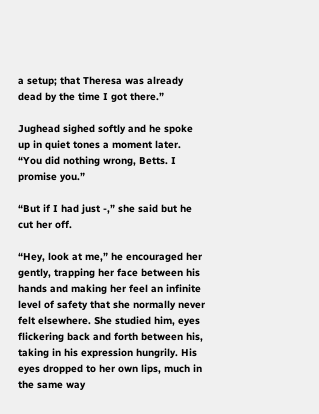a setup; that Theresa was already dead by the time I got there.”

Jughead sighed softly and he spoke up in quiet tones a moment later. “You did nothing wrong, Betts. I promise you.”

“But if I had just -,” she said but he cut her off.

“Hey, look at me,” he encouraged her gently, trapping her face between his hands and making her feel an infinite level of safety that she normally never felt elsewhere. She studied him, eyes flickering back and forth between his, taking in his expression hungrily. His eyes dropped to her own lips, much in the same way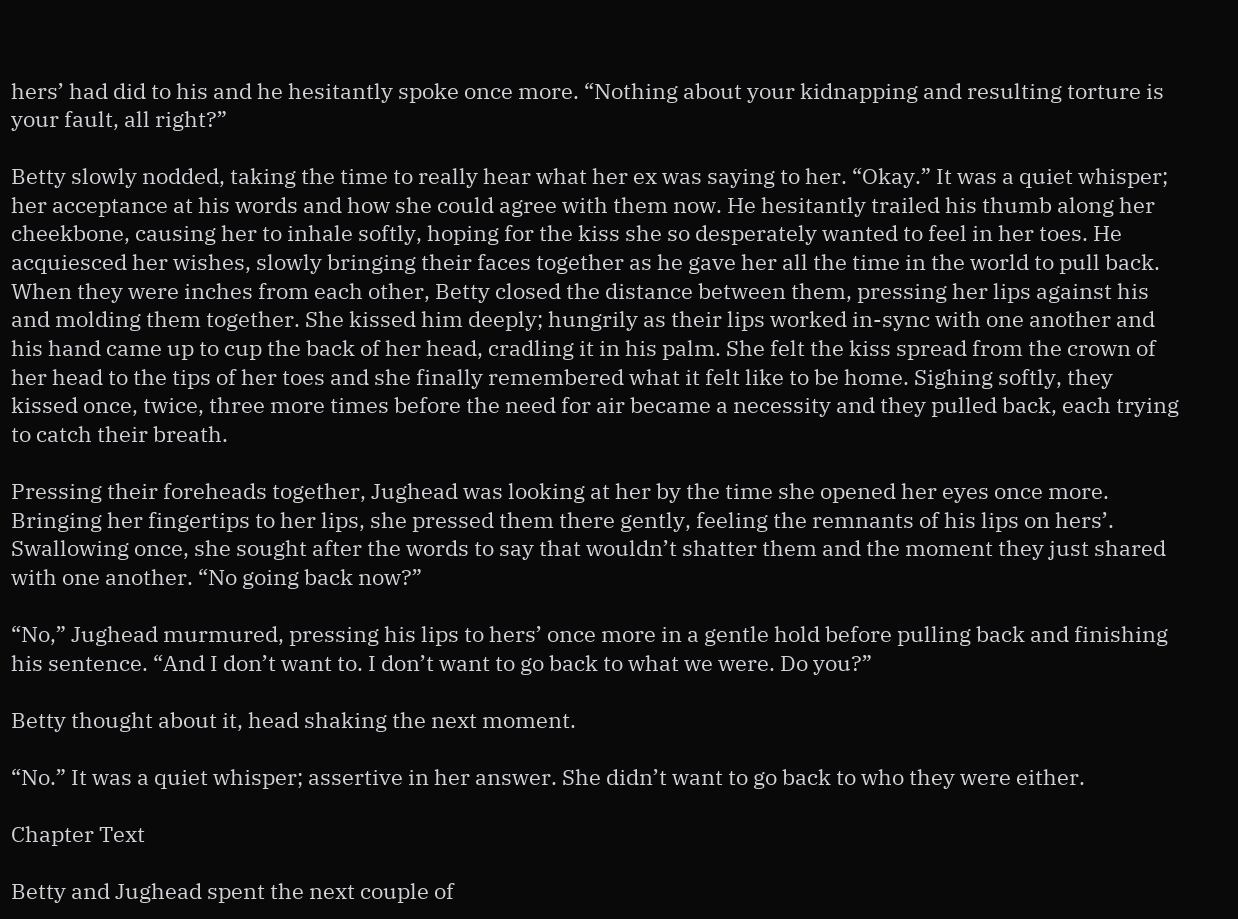hers’ had did to his and he hesitantly spoke once more. “Nothing about your kidnapping and resulting torture is your fault, all right?”

Betty slowly nodded, taking the time to really hear what her ex was saying to her. “Okay.” It was a quiet whisper; her acceptance at his words and how she could agree with them now. He hesitantly trailed his thumb along her cheekbone, causing her to inhale softly, hoping for the kiss she so desperately wanted to feel in her toes. He acquiesced her wishes, slowly bringing their faces together as he gave her all the time in the world to pull back. When they were inches from each other, Betty closed the distance between them, pressing her lips against his and molding them together. She kissed him deeply; hungrily as their lips worked in-sync with one another and his hand came up to cup the back of her head, cradling it in his palm. She felt the kiss spread from the crown of her head to the tips of her toes and she finally remembered what it felt like to be home. Sighing softly, they kissed once, twice, three more times before the need for air became a necessity and they pulled back, each trying to catch their breath.

Pressing their foreheads together, Jughead was looking at her by the time she opened her eyes once more. Bringing her fingertips to her lips, she pressed them there gently, feeling the remnants of his lips on hers’. Swallowing once, she sought after the words to say that wouldn’t shatter them and the moment they just shared with one another. “No going back now?”

“No,” Jughead murmured, pressing his lips to hers’ once more in a gentle hold before pulling back and finishing his sentence. “And I don’t want to. I don’t want to go back to what we were. Do you?”

Betty thought about it, head shaking the next moment.

“No.” It was a quiet whisper; assertive in her answer. She didn’t want to go back to who they were either.

Chapter Text

Betty and Jughead spent the next couple of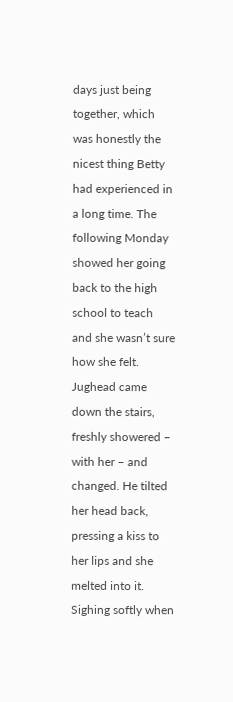days just being together, which was honestly the nicest thing Betty had experienced in a long time. The following Monday showed her going back to the high school to teach and she wasn’t sure how she felt. Jughead came down the stairs, freshly showered – with her – and changed. He tilted her head back, pressing a kiss to her lips and she melted into it. Sighing softly when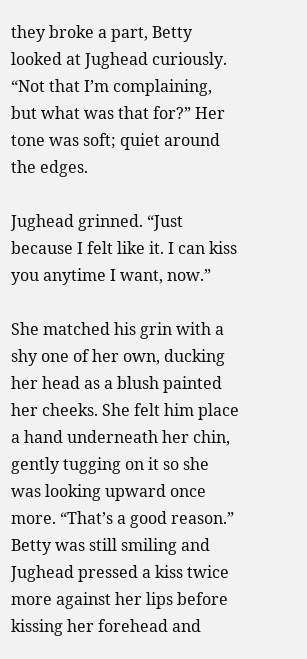they broke a part, Betty looked at Jughead curiously. “Not that I’m complaining, but what was that for?” Her tone was soft; quiet around the edges.

Jughead grinned. “Just because I felt like it. I can kiss you anytime I want, now.”

She matched his grin with a shy one of her own, ducking her head as a blush painted her cheeks. She felt him place a hand underneath her chin, gently tugging on it so she was looking upward once more. “That’s a good reason.” Betty was still smiling and Jughead pressed a kiss twice more against her lips before kissing her forehead and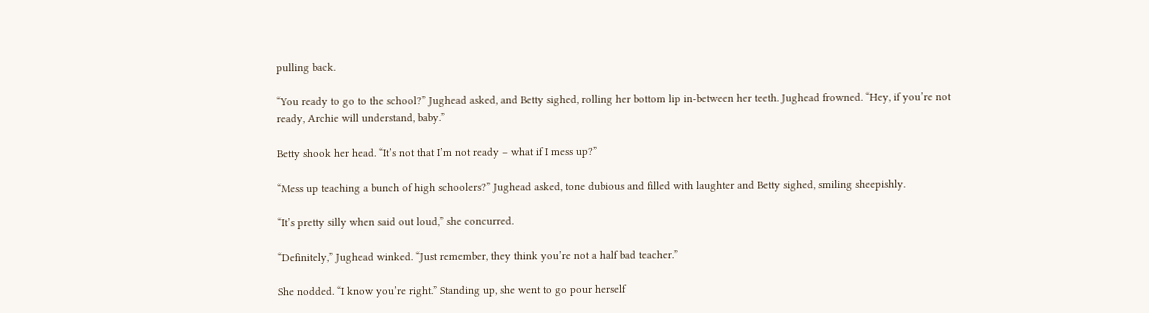pulling back.

“You ready to go to the school?” Jughead asked, and Betty sighed, rolling her bottom lip in-between her teeth. Jughead frowned. “Hey, if you’re not ready, Archie will understand, baby.”

Betty shook her head. “It’s not that I’m not ready – what if I mess up?”

“Mess up teaching a bunch of high schoolers?” Jughead asked, tone dubious and filled with laughter and Betty sighed, smiling sheepishly.

“It’s pretty silly when said out loud,” she concurred.

“Definitely,” Jughead winked. “Just remember, they think you’re not a half bad teacher.”

She nodded. “I know you’re right.” Standing up, she went to go pour herself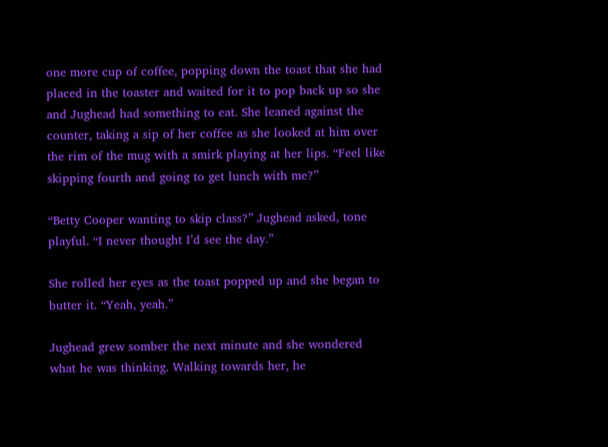one more cup of coffee, popping down the toast that she had placed in the toaster and waited for it to pop back up so she and Jughead had something to eat. She leaned against the counter, taking a sip of her coffee as she looked at him over the rim of the mug with a smirk playing at her lips. “Feel like skipping fourth and going to get lunch with me?”

“Betty Cooper wanting to skip class?” Jughead asked, tone playful. “I never thought I’d see the day.”

She rolled her eyes as the toast popped up and she began to butter it. “Yeah, yeah.”

Jughead grew somber the next minute and she wondered what he was thinking. Walking towards her, he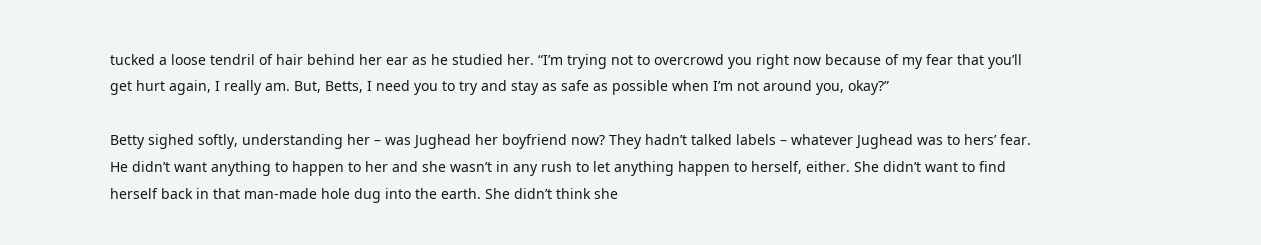tucked a loose tendril of hair behind her ear as he studied her. “I’m trying not to overcrowd you right now because of my fear that you’ll get hurt again, I really am. But, Betts, I need you to try and stay as safe as possible when I’m not around you, okay?”

Betty sighed softly, understanding her – was Jughead her boyfriend now? They hadn’t talked labels – whatever Jughead was to hers’ fear. He didn’t want anything to happen to her and she wasn’t in any rush to let anything happen to herself, either. She didn’t want to find herself back in that man-made hole dug into the earth. She didn’t think she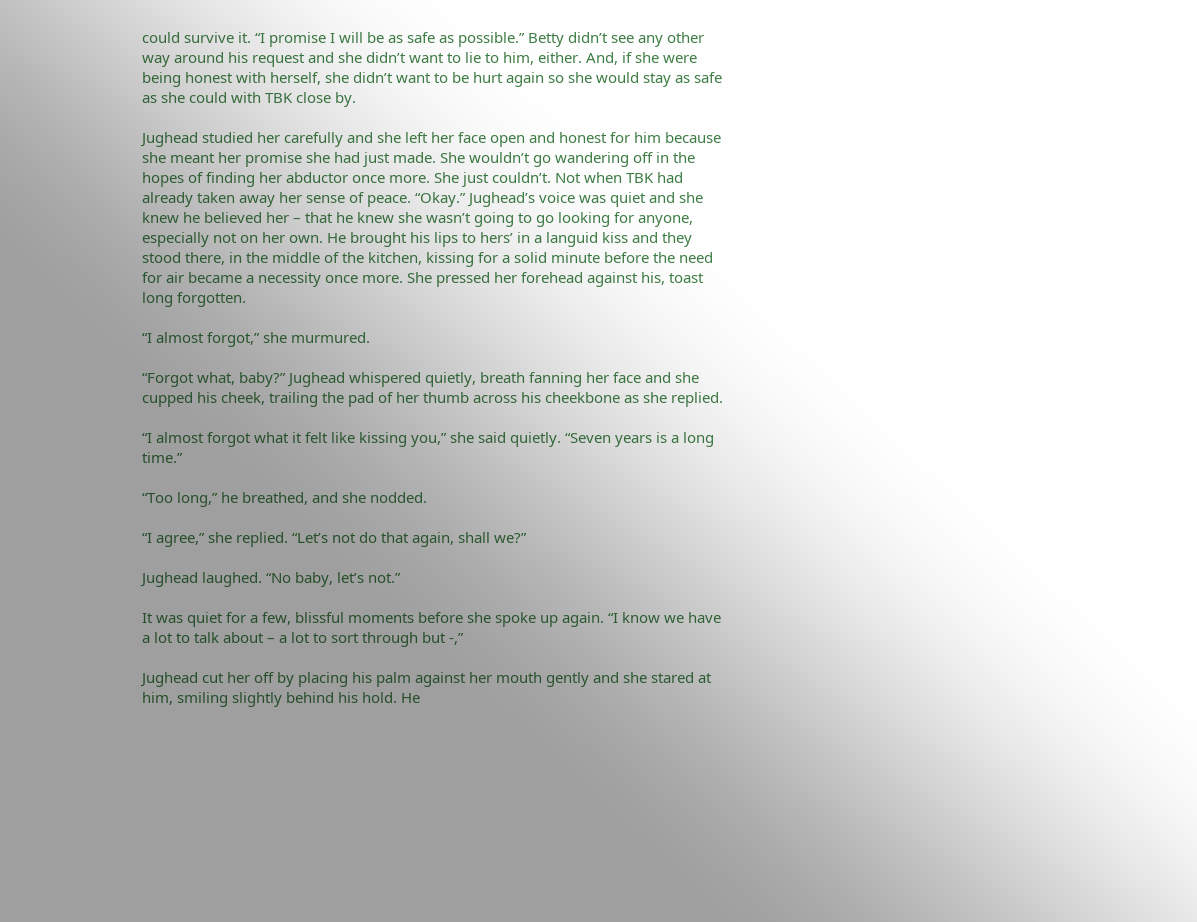could survive it. “I promise I will be as safe as possible.” Betty didn’t see any other way around his request and she didn’t want to lie to him, either. And, if she were being honest with herself, she didn’t want to be hurt again so she would stay as safe as she could with TBK close by.

Jughead studied her carefully and she left her face open and honest for him because she meant her promise she had just made. She wouldn’t go wandering off in the hopes of finding her abductor once more. She just couldn’t. Not when TBK had already taken away her sense of peace. “Okay.” Jughead’s voice was quiet and she knew he believed her – that he knew she wasn’t going to go looking for anyone, especially not on her own. He brought his lips to hers’ in a languid kiss and they stood there, in the middle of the kitchen, kissing for a solid minute before the need for air became a necessity once more. She pressed her forehead against his, toast long forgotten.

“I almost forgot,” she murmured.

“Forgot what, baby?” Jughead whispered quietly, breath fanning her face and she cupped his cheek, trailing the pad of her thumb across his cheekbone as she replied.

“I almost forgot what it felt like kissing you,” she said quietly. “Seven years is a long time.”

“Too long,” he breathed, and she nodded.

“I agree,” she replied. “Let’s not do that again, shall we?”

Jughead laughed. “No baby, let’s not.”

It was quiet for a few, blissful moments before she spoke up again. “I know we have a lot to talk about – a lot to sort through but -,”

Jughead cut her off by placing his palm against her mouth gently and she stared at him, smiling slightly behind his hold. He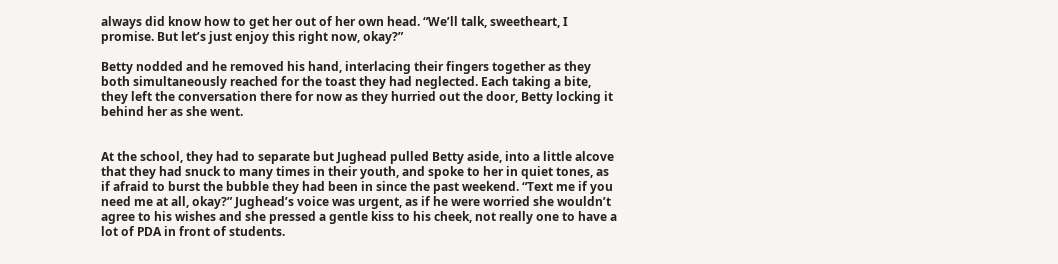always did know how to get her out of her own head. “We’ll talk, sweetheart, I promise. But let’s just enjoy this right now, okay?”

Betty nodded and he removed his hand, interlacing their fingers together as they both simultaneously reached for the toast they had neglected. Each taking a bite, they left the conversation there for now as they hurried out the door, Betty locking it behind her as she went.


At the school, they had to separate but Jughead pulled Betty aside, into a little alcove that they had snuck to many times in their youth, and spoke to her in quiet tones, as if afraid to burst the bubble they had been in since the past weekend. “Text me if you need me at all, okay?” Jughead’s voice was urgent, as if he were worried she wouldn’t agree to his wishes and she pressed a gentle kiss to his cheek, not really one to have a lot of PDA in front of students.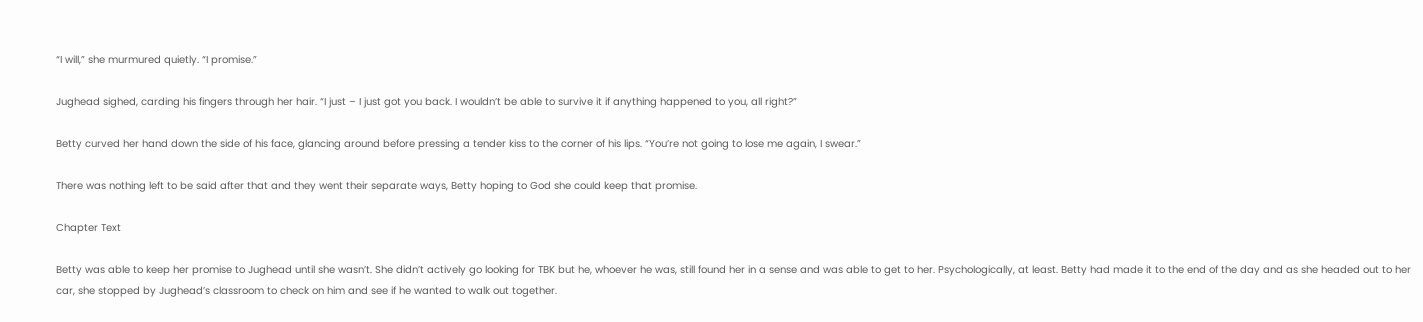“I will,” she murmured quietly. “I promise.”

Jughead sighed, carding his fingers through her hair. “I just – I just got you back. I wouldn’t be able to survive it if anything happened to you, all right?”

Betty curved her hand down the side of his face, glancing around before pressing a tender kiss to the corner of his lips. “You’re not going to lose me again, I swear.”

There was nothing left to be said after that and they went their separate ways, Betty hoping to God she could keep that promise.

Chapter Text

Betty was able to keep her promise to Jughead until she wasn’t. She didn’t actively go looking for TBK but he, whoever he was, still found her in a sense and was able to get to her. Psychologically, at least. Betty had made it to the end of the day and as she headed out to her car, she stopped by Jughead’s classroom to check on him and see if he wanted to walk out together.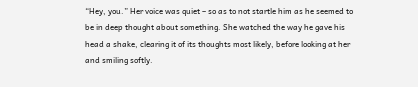“Hey, you.” Her voice was quiet – so as to not startle him as he seemed to be in deep thought about something. She watched the way he gave his head a shake, clearing it of its thoughts most likely, before looking at her and smiling softly.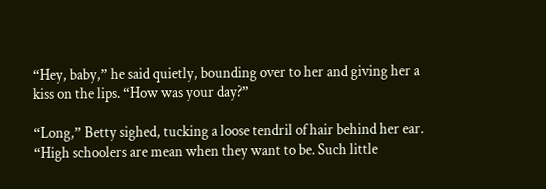“Hey, baby,” he said quietly, bounding over to her and giving her a kiss on the lips. “How was your day?”

“Long,” Betty sighed, tucking a loose tendril of hair behind her ear. “High schoolers are mean when they want to be. Such little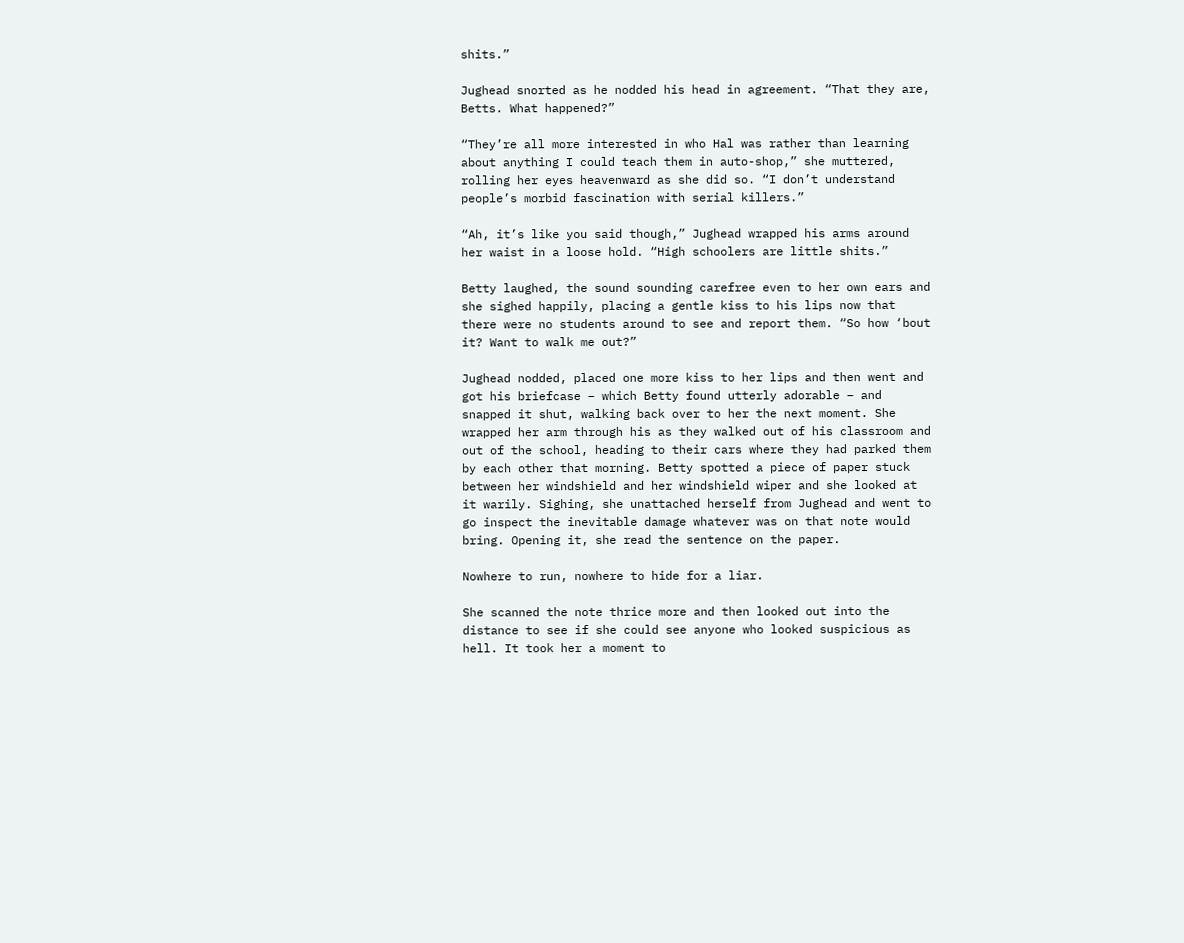shits.”

Jughead snorted as he nodded his head in agreement. “That they are, Betts. What happened?”

“They’re all more interested in who Hal was rather than learning about anything I could teach them in auto-shop,” she muttered, rolling her eyes heavenward as she did so. “I don’t understand people’s morbid fascination with serial killers.”

“Ah, it’s like you said though,” Jughead wrapped his arms around her waist in a loose hold. “High schoolers are little shits.”

Betty laughed, the sound sounding carefree even to her own ears and she sighed happily, placing a gentle kiss to his lips now that there were no students around to see and report them. “So how ‘bout it? Want to walk me out?”

Jughead nodded, placed one more kiss to her lips and then went and got his briefcase – which Betty found utterly adorable – and snapped it shut, walking back over to her the next moment. She wrapped her arm through his as they walked out of his classroom and out of the school, heading to their cars where they had parked them by each other that morning. Betty spotted a piece of paper stuck between her windshield and her windshield wiper and she looked at it warily. Sighing, she unattached herself from Jughead and went to go inspect the inevitable damage whatever was on that note would bring. Opening it, she read the sentence on the paper.

Nowhere to run, nowhere to hide for a liar.

She scanned the note thrice more and then looked out into the distance to see if she could see anyone who looked suspicious as hell. It took her a moment to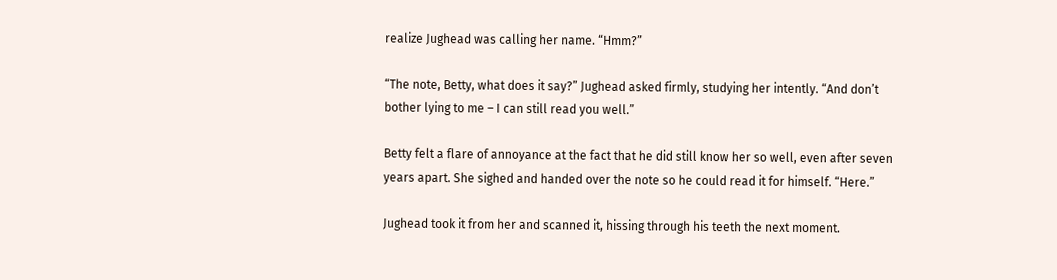realize Jughead was calling her name. “Hmm?”

“The note, Betty, what does it say?” Jughead asked firmly, studying her intently. “And don’t bother lying to me – I can still read you well.”

Betty felt a flare of annoyance at the fact that he did still know her so well, even after seven years apart. She sighed and handed over the note so he could read it for himself. “Here.”

Jughead took it from her and scanned it, hissing through his teeth the next moment.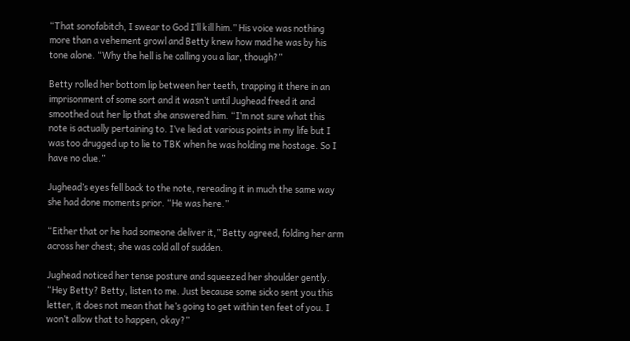“That sonofabitch, I swear to God I’ll kill him.” His voice was nothing more than a vehement growl and Betty knew how mad he was by his tone alone. “Why the hell is he calling you a liar, though?”

Betty rolled her bottom lip between her teeth, trapping it there in an imprisonment of some sort and it wasn’t until Jughead freed it and smoothed out her lip that she answered him. “I’m not sure what this note is actually pertaining to. I’ve lied at various points in my life but I was too drugged up to lie to TBK when he was holding me hostage. So I have no clue.”

Jughead’s eyes fell back to the note, rereading it in much the same way she had done moments prior. “He was here.”

“Either that or he had someone deliver it,” Betty agreed, folding her arm across her chest; she was cold all of sudden.

Jughead noticed her tense posture and squeezed her shoulder gently. “Hey Betty? Betty, listen to me. Just because some sicko sent you this letter, it does not mean that he’s going to get within ten feet of you. I won’t allow that to happen, okay?”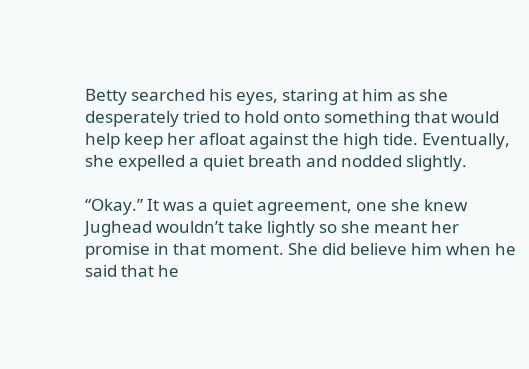Betty searched his eyes, staring at him as she desperately tried to hold onto something that would help keep her afloat against the high tide. Eventually, she expelled a quiet breath and nodded slightly.

“Okay.” It was a quiet agreement, one she knew Jughead wouldn’t take lightly so she meant her promise in that moment. She did believe him when he said that he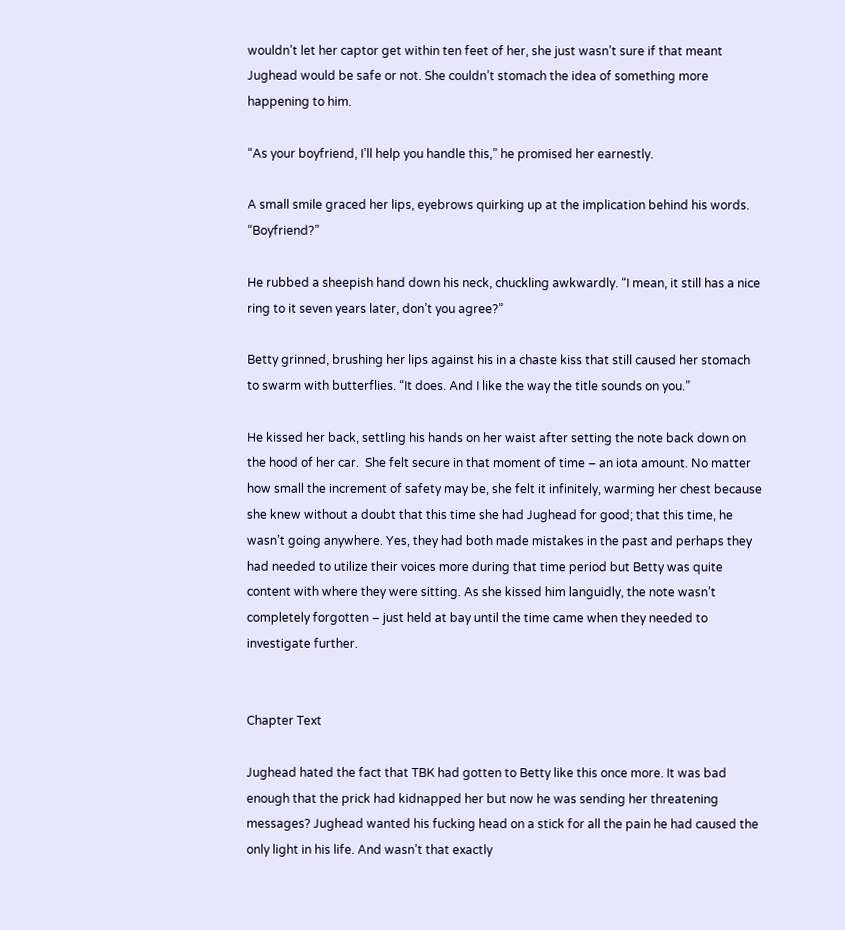wouldn’t let her captor get within ten feet of her, she just wasn’t sure if that meant Jughead would be safe or not. She couldn’t stomach the idea of something more happening to him.

“As your boyfriend, I’ll help you handle this,” he promised her earnestly.

A small smile graced her lips, eyebrows quirking up at the implication behind his words. “Boyfriend?”

He rubbed a sheepish hand down his neck, chuckling awkwardly. “I mean, it still has a nice ring to it seven years later, don’t you agree?”

Betty grinned, brushing her lips against his in a chaste kiss that still caused her stomach to swarm with butterflies. “It does. And I like the way the title sounds on you.”

He kissed her back, settling his hands on her waist after setting the note back down on the hood of her car.  She felt secure in that moment of time – an iota amount. No matter how small the increment of safety may be, she felt it infinitely, warming her chest because she knew without a doubt that this time she had Jughead for good; that this time, he wasn’t going anywhere. Yes, they had both made mistakes in the past and perhaps they had needed to utilize their voices more during that time period but Betty was quite content with where they were sitting. As she kissed him languidly, the note wasn’t completely forgotten – just held at bay until the time came when they needed to investigate further.


Chapter Text

Jughead hated the fact that TBK had gotten to Betty like this once more. It was bad enough that the prick had kidnapped her but now he was sending her threatening messages? Jughead wanted his fucking head on a stick for all the pain he had caused the only light in his life. And wasn’t that exactly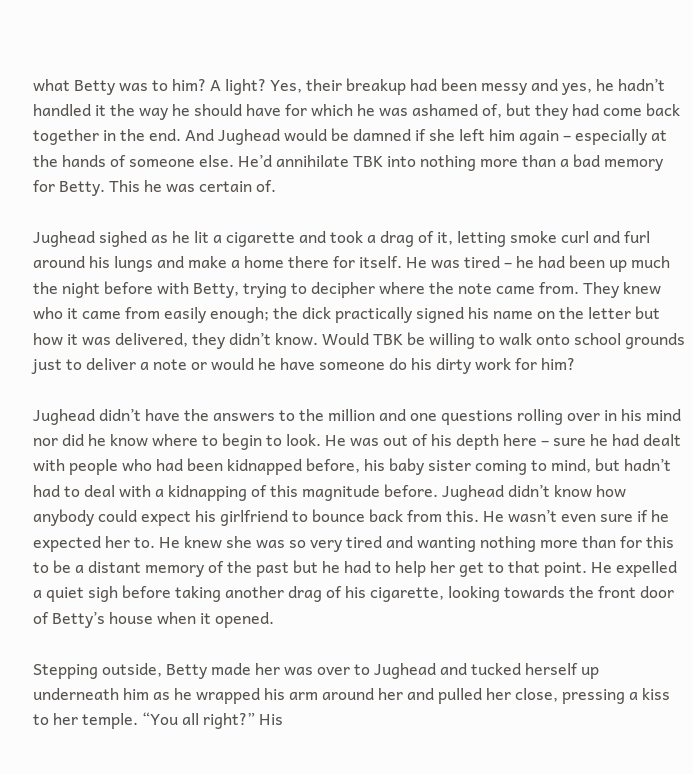what Betty was to him? A light? Yes, their breakup had been messy and yes, he hadn’t handled it the way he should have for which he was ashamed of, but they had come back together in the end. And Jughead would be damned if she left him again – especially at the hands of someone else. He’d annihilate TBK into nothing more than a bad memory for Betty. This he was certain of.

Jughead sighed as he lit a cigarette and took a drag of it, letting smoke curl and furl around his lungs and make a home there for itself. He was tired – he had been up much the night before with Betty, trying to decipher where the note came from. They knew who it came from easily enough; the dick practically signed his name on the letter but how it was delivered, they didn’t know. Would TBK be willing to walk onto school grounds just to deliver a note or would he have someone do his dirty work for him?

Jughead didn’t have the answers to the million and one questions rolling over in his mind nor did he know where to begin to look. He was out of his depth here – sure he had dealt with people who had been kidnapped before, his baby sister coming to mind, but hadn’t had to deal with a kidnapping of this magnitude before. Jughead didn’t know how anybody could expect his girlfriend to bounce back from this. He wasn’t even sure if he expected her to. He knew she was so very tired and wanting nothing more than for this to be a distant memory of the past but he had to help her get to that point. He expelled a quiet sigh before taking another drag of his cigarette, looking towards the front door of Betty’s house when it opened.

Stepping outside, Betty made her was over to Jughead and tucked herself up underneath him as he wrapped his arm around her and pulled her close, pressing a kiss to her temple. “You all right?” His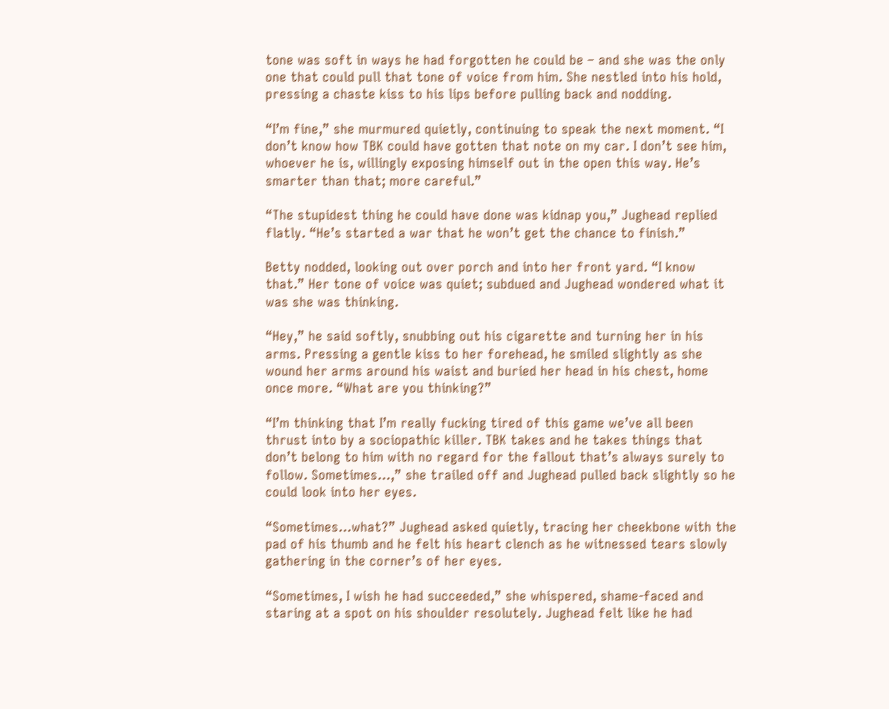tone was soft in ways he had forgotten he could be – and she was the only one that could pull that tone of voice from him. She nestled into his hold, pressing a chaste kiss to his lips before pulling back and nodding.

“I’m fine,” she murmured quietly, continuing to speak the next moment. “I don’t know how TBK could have gotten that note on my car. I don’t see him, whoever he is, willingly exposing himself out in the open this way. He’s smarter than that; more careful.”

“The stupidest thing he could have done was kidnap you,” Jughead replied flatly. “He’s started a war that he won’t get the chance to finish.”

Betty nodded, looking out over porch and into her front yard. “I know that.” Her tone of voice was quiet; subdued and Jughead wondered what it was she was thinking.

“Hey,” he said softly, snubbing out his cigarette and turning her in his arms. Pressing a gentle kiss to her forehead, he smiled slightly as she wound her arms around his waist and buried her head in his chest, home once more. “What are you thinking?”

“I’m thinking that I’m really fucking tired of this game we’ve all been thrust into by a sociopathic killer. TBK takes and he takes things that don’t belong to him with no regard for the fallout that’s always surely to follow. Sometimes…,” she trailed off and Jughead pulled back slightly so he could look into her eyes.

“Sometimes…what?” Jughead asked quietly, tracing her cheekbone with the pad of his thumb and he felt his heart clench as he witnessed tears slowly gathering in the corner’s of her eyes.

“Sometimes, I wish he had succeeded,” she whispered, shame-faced and staring at a spot on his shoulder resolutely. Jughead felt like he had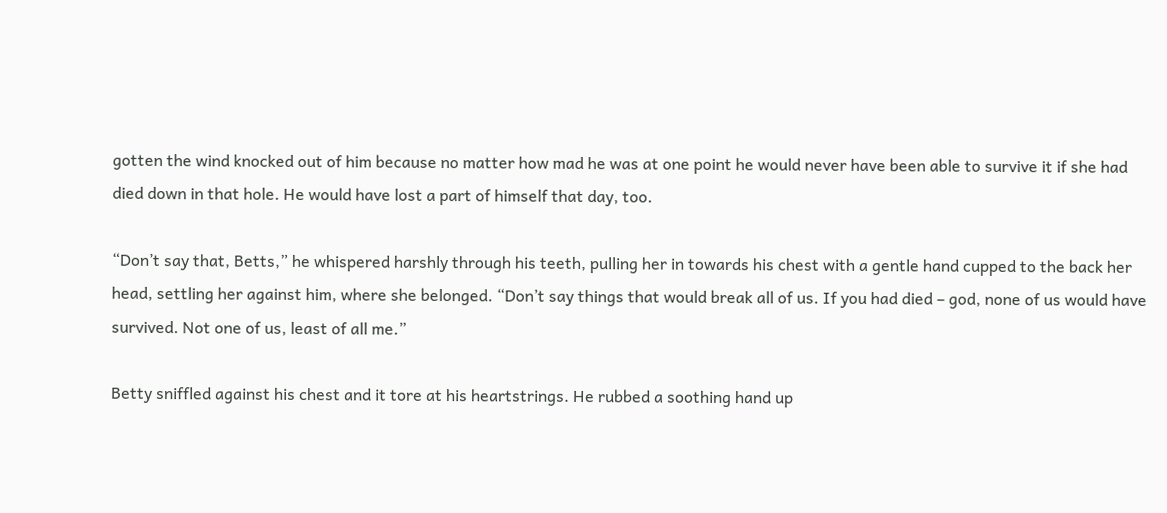gotten the wind knocked out of him because no matter how mad he was at one point he would never have been able to survive it if she had died down in that hole. He would have lost a part of himself that day, too.

“Don’t say that, Betts,” he whispered harshly through his teeth, pulling her in towards his chest with a gentle hand cupped to the back her head, settling her against him, where she belonged. “Don’t say things that would break all of us. If you had died – god, none of us would have survived. Not one of us, least of all me.”

Betty sniffled against his chest and it tore at his heartstrings. He rubbed a soothing hand up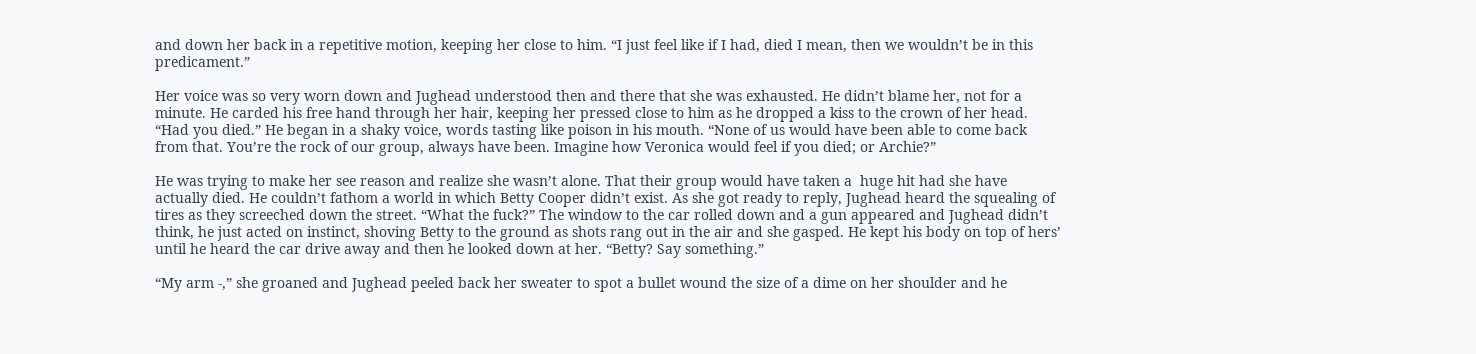and down her back in a repetitive motion, keeping her close to him. “I just feel like if I had, died I mean, then we wouldn’t be in this predicament.”

Her voice was so very worn down and Jughead understood then and there that she was exhausted. He didn’t blame her, not for a minute. He carded his free hand through her hair, keeping her pressed close to him as he dropped a kiss to the crown of her head. “Had you died.” He began in a shaky voice, words tasting like poison in his mouth. “None of us would have been able to come back from that. You’re the rock of our group, always have been. Imagine how Veronica would feel if you died; or Archie?”

He was trying to make her see reason and realize she wasn’t alone. That their group would have taken a  huge hit had she have actually died. He couldn’t fathom a world in which Betty Cooper didn’t exist. As she got ready to reply, Jughead heard the squealing of tires as they screeched down the street. “What the fuck?” The window to the car rolled down and a gun appeared and Jughead didn’t think, he just acted on instinct, shoving Betty to the ground as shots rang out in the air and she gasped. He kept his body on top of hers’ until he heard the car drive away and then he looked down at her. “Betty? Say something.”

“My arm -,” she groaned and Jughead peeled back her sweater to spot a bullet wound the size of a dime on her shoulder and he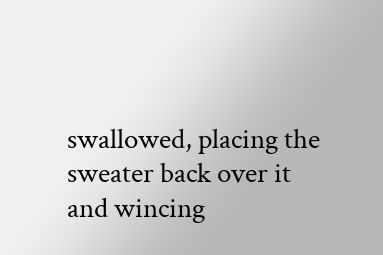swallowed, placing the sweater back over it and wincing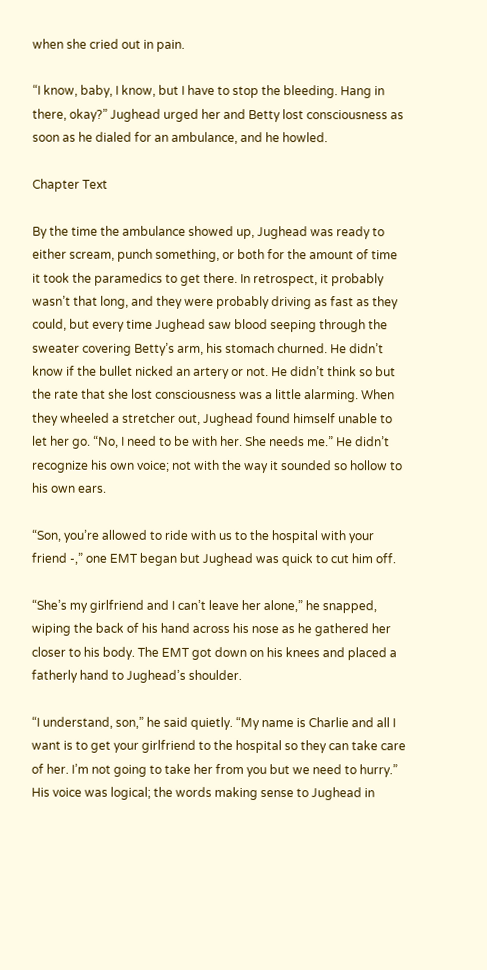when she cried out in pain.

“I know, baby, I know, but I have to stop the bleeding. Hang in there, okay?” Jughead urged her and Betty lost consciousness as soon as he dialed for an ambulance, and he howled.

Chapter Text

By the time the ambulance showed up, Jughead was ready to either scream, punch something, or both for the amount of time it took the paramedics to get there. In retrospect, it probably wasn’t that long, and they were probably driving as fast as they could, but every time Jughead saw blood seeping through the sweater covering Betty’s arm, his stomach churned. He didn’t know if the bullet nicked an artery or not. He didn’t think so but the rate that she lost consciousness was a little alarming. When they wheeled a stretcher out, Jughead found himself unable to let her go. “No, I need to be with her. She needs me.” He didn’t recognize his own voice; not with the way it sounded so hollow to his own ears.

“Son, you’re allowed to ride with us to the hospital with your friend -,” one EMT began but Jughead was quick to cut him off.

“She’s my girlfriend and I can’t leave her alone,” he snapped, wiping the back of his hand across his nose as he gathered her closer to his body. The EMT got down on his knees and placed a fatherly hand to Jughead’s shoulder.

“I understand, son,” he said quietly. “My name is Charlie and all I want is to get your girlfriend to the hospital so they can take care of her. I’m not going to take her from you but we need to hurry.” His voice was logical; the words making sense to Jughead in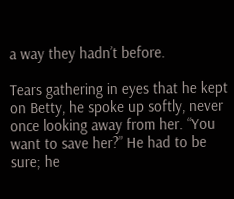a way they hadn’t before.

Tears gathering in eyes that he kept on Betty, he spoke up softly, never once looking away from her. “You want to save her?” He had to be sure; he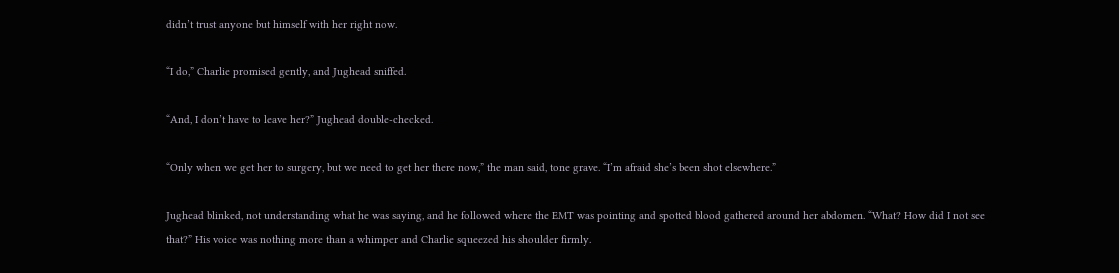didn’t trust anyone but himself with her right now.

“I do,” Charlie promised gently, and Jughead sniffed.

“And, I don’t have to leave her?” Jughead double-checked.

“Only when we get her to surgery, but we need to get her there now,” the man said, tone grave. “I’m afraid she’s been shot elsewhere.”

Jughead blinked, not understanding what he was saying, and he followed where the EMT was pointing and spotted blood gathered around her abdomen. “What? How did I not see that?” His voice was nothing more than a whimper and Charlie squeezed his shoulder firmly.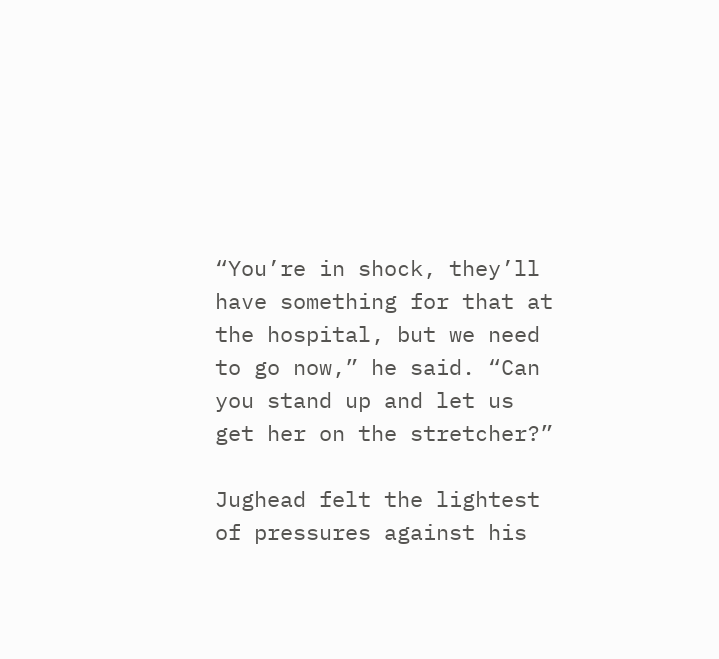“You’re in shock, they’ll have something for that at the hospital, but we need to go now,” he said. “Can you stand up and let us get her on the stretcher?”

Jughead felt the lightest of pressures against his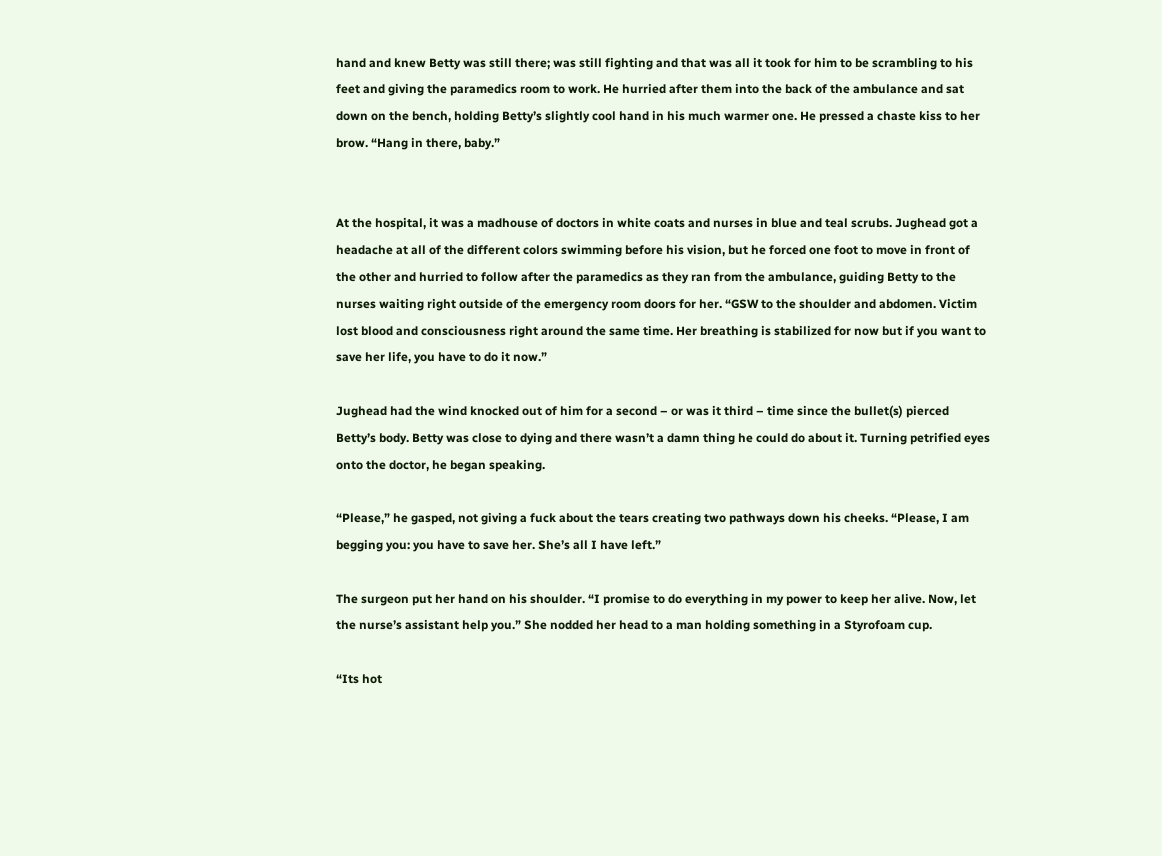hand and knew Betty was still there; was still fighting and that was all it took for him to be scrambling to his feet and giving the paramedics room to work. He hurried after them into the back of the ambulance and sat down on the bench, holding Betty’s slightly cool hand in his much warmer one. He pressed a chaste kiss to her brow. “Hang in there, baby.”


At the hospital, it was a madhouse of doctors in white coats and nurses in blue and teal scrubs. Jughead got a headache at all of the different colors swimming before his vision, but he forced one foot to move in front of the other and hurried to follow after the paramedics as they ran from the ambulance, guiding Betty to the nurses waiting right outside of the emergency room doors for her. “GSW to the shoulder and abdomen. Victim lost blood and consciousness right around the same time. Her breathing is stabilized for now but if you want to save her life, you have to do it now.”

Jughead had the wind knocked out of him for a second – or was it third – time since the bullet(s) pierced Betty’s body. Betty was close to dying and there wasn’t a damn thing he could do about it. Turning petrified eyes onto the doctor, he began speaking.

“Please,” he gasped, not giving a fuck about the tears creating two pathways down his cheeks. “Please, I am begging you: you have to save her. She’s all I have left.”

The surgeon put her hand on his shoulder. “I promise to do everything in my power to keep her alive. Now, let the nurse’s assistant help you.” She nodded her head to a man holding something in a Styrofoam cup.

“Its hot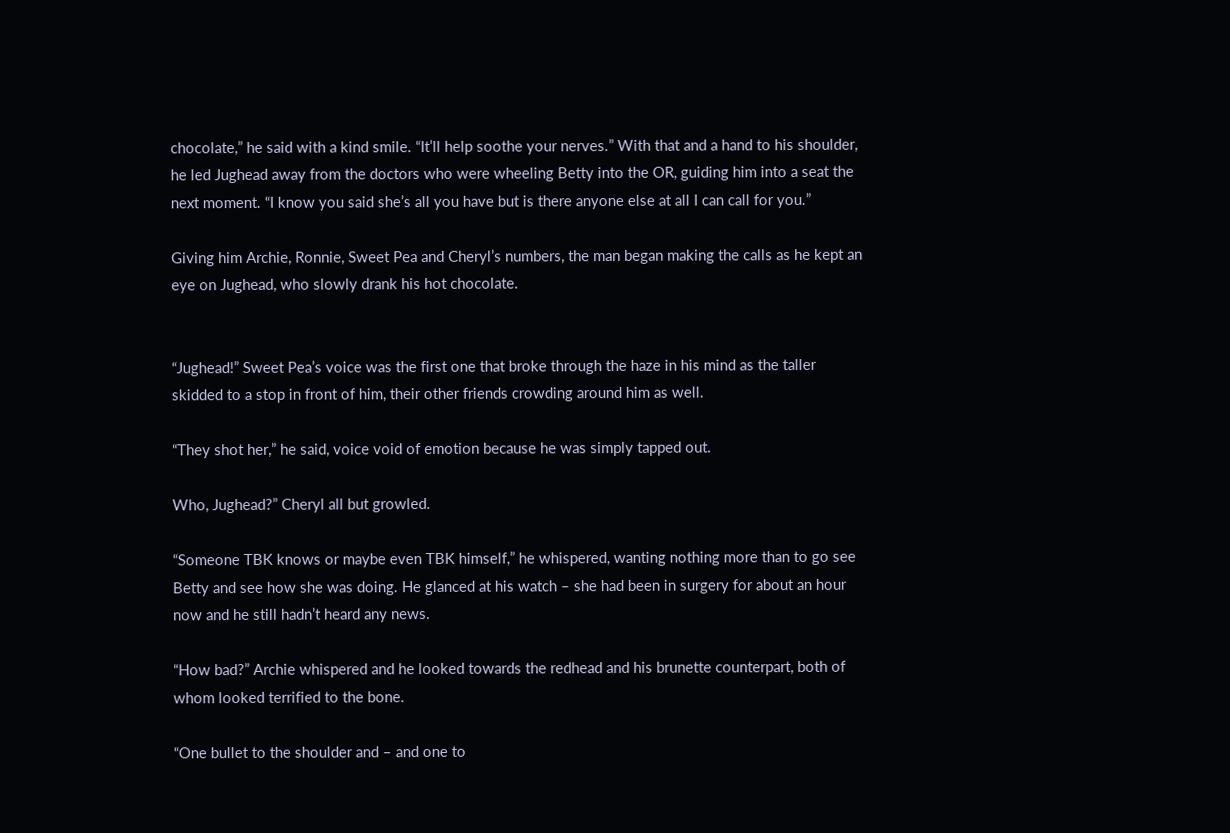chocolate,” he said with a kind smile. “It’ll help soothe your nerves.” With that and a hand to his shoulder, he led Jughead away from the doctors who were wheeling Betty into the OR, guiding him into a seat the next moment. “I know you said she’s all you have but is there anyone else at all I can call for you.”

Giving him Archie, Ronnie, Sweet Pea and Cheryl’s numbers, the man began making the calls as he kept an eye on Jughead, who slowly drank his hot chocolate.


“Jughead!” Sweet Pea’s voice was the first one that broke through the haze in his mind as the taller skidded to a stop in front of him, their other friends crowding around him as well.

“They shot her,” he said, voice void of emotion because he was simply tapped out.

Who, Jughead?” Cheryl all but growled.

“Someone TBK knows or maybe even TBK himself,” he whispered, wanting nothing more than to go see Betty and see how she was doing. He glanced at his watch – she had been in surgery for about an hour now and he still hadn’t heard any news.

“How bad?” Archie whispered and he looked towards the redhead and his brunette counterpart, both of whom looked terrified to the bone.

“One bullet to the shoulder and – and one to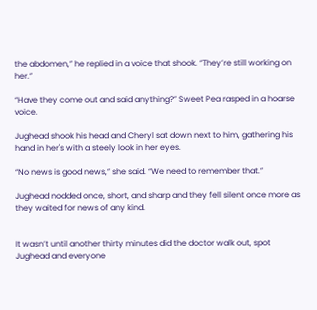the abdomen,” he replied in a voice that shook. “They’re still working on her.”

“Have they come out and said anything?” Sweet Pea rasped in a hoarse voice.

Jughead shook his head and Cheryl sat down next to him, gathering his hand in her's with a steely look in her eyes.

“No news is good news,” she said. “We need to remember that.”

Jughead nodded once, short, and sharp and they fell silent once more as they waited for news of any kind.


It wasn’t until another thirty minutes did the doctor walk out, spot Jughead and everyone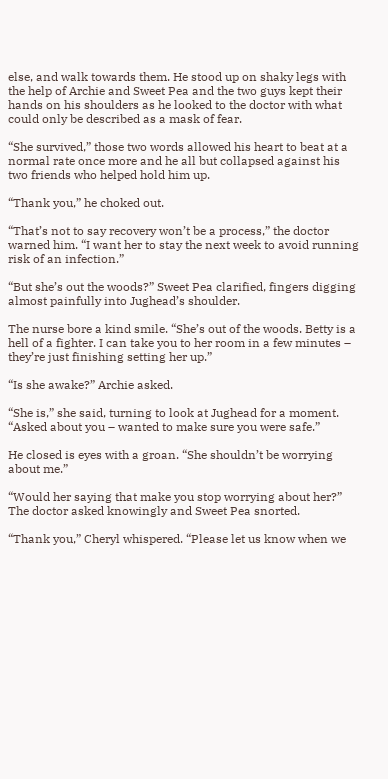else, and walk towards them. He stood up on shaky legs with the help of Archie and Sweet Pea and the two guys kept their hands on his shoulders as he looked to the doctor with what could only be described as a mask of fear.

“She survived,” those two words allowed his heart to beat at a normal rate once more and he all but collapsed against his two friends who helped hold him up.

“Thank you,” he choked out.

“That’s not to say recovery won’t be a process,” the doctor warned him. “I want her to stay the next week to avoid running risk of an infection.”

“But she’s out the woods?” Sweet Pea clarified, fingers digging almost painfully into Jughead’s shoulder.

The nurse bore a kind smile. “She’s out of the woods. Betty is a hell of a fighter. I can take you to her room in a few minutes – they’re just finishing setting her up.”

“Is she awake?” Archie asked.

“She is,” she said, turning to look at Jughead for a moment. “Asked about you – wanted to make sure you were safe.”

He closed is eyes with a groan. “She shouldn’t be worrying about me.”

“Would her saying that make you stop worrying about her?” The doctor asked knowingly and Sweet Pea snorted.

“Thank you,” Cheryl whispered. “Please let us know when we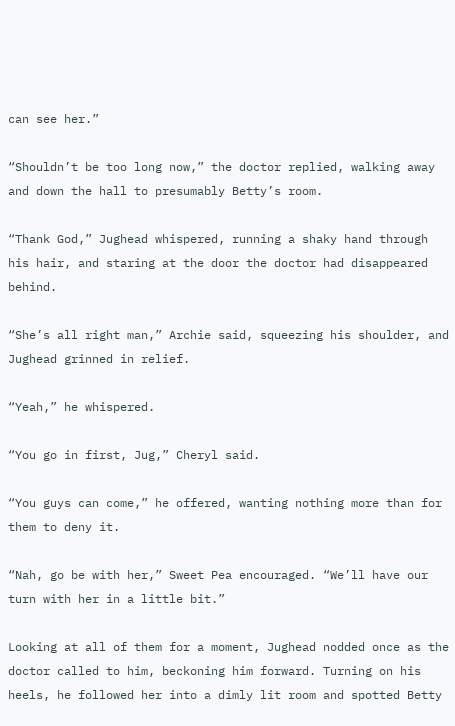can see her.”

“Shouldn’t be too long now,” the doctor replied, walking away and down the hall to presumably Betty’s room.

“Thank God,” Jughead whispered, running a shaky hand through his hair, and staring at the door the doctor had disappeared behind.

“She’s all right man,” Archie said, squeezing his shoulder, and Jughead grinned in relief.

“Yeah,” he whispered.

“You go in first, Jug,” Cheryl said.

“You guys can come,” he offered, wanting nothing more than for them to deny it.

“Nah, go be with her,” Sweet Pea encouraged. “We’ll have our turn with her in a little bit.”

Looking at all of them for a moment, Jughead nodded once as the doctor called to him, beckoning him forward. Turning on his heels, he followed her into a dimly lit room and spotted Betty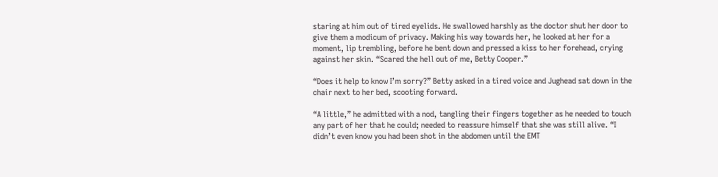staring at him out of tired eyelids. He swallowed harshly as the doctor shut her door to give them a modicum of privacy. Making his way towards her, he looked at her for a moment, lip trembling, before he bent down and pressed a kiss to her forehead, crying against her skin. “Scared the hell out of me, Betty Cooper.”

“Does it help to know I’m sorry?” Betty asked in a tired voice and Jughead sat down in the chair next to her bed, scooting forward.

“A little,” he admitted with a nod, tangling their fingers together as he needed to touch any part of her that he could; needed to reassure himself that she was still alive. “I didn’t even know you had been shot in the abdomen until the EMT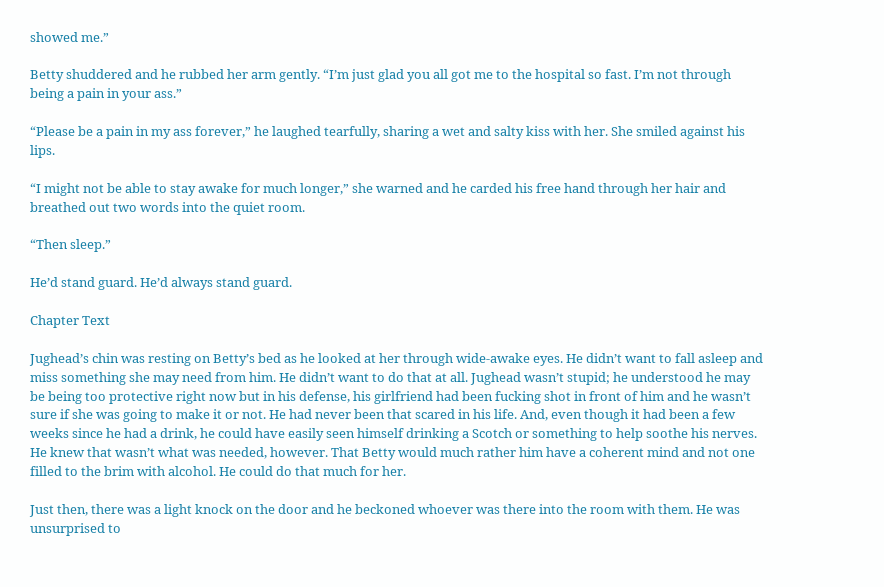showed me.”

Betty shuddered and he rubbed her arm gently. “I’m just glad you all got me to the hospital so fast. I’m not through being a pain in your ass.”

“Please be a pain in my ass forever,” he laughed tearfully, sharing a wet and salty kiss with her. She smiled against his lips.

“I might not be able to stay awake for much longer,” she warned and he carded his free hand through her hair and breathed out two words into the quiet room.

“Then sleep.”

He’d stand guard. He’d always stand guard.

Chapter Text

Jughead’s chin was resting on Betty’s bed as he looked at her through wide-awake eyes. He didn’t want to fall asleep and miss something she may need from him. He didn’t want to do that at all. Jughead wasn’t stupid; he understood he may be being too protective right now but in his defense, his girlfriend had been fucking shot in front of him and he wasn’t sure if she was going to make it or not. He had never been that scared in his life. And, even though it had been a few weeks since he had a drink, he could have easily seen himself drinking a Scotch or something to help soothe his nerves. He knew that wasn’t what was needed, however. That Betty would much rather him have a coherent mind and not one filled to the brim with alcohol. He could do that much for her.

Just then, there was a light knock on the door and he beckoned whoever was there into the room with them. He was unsurprised to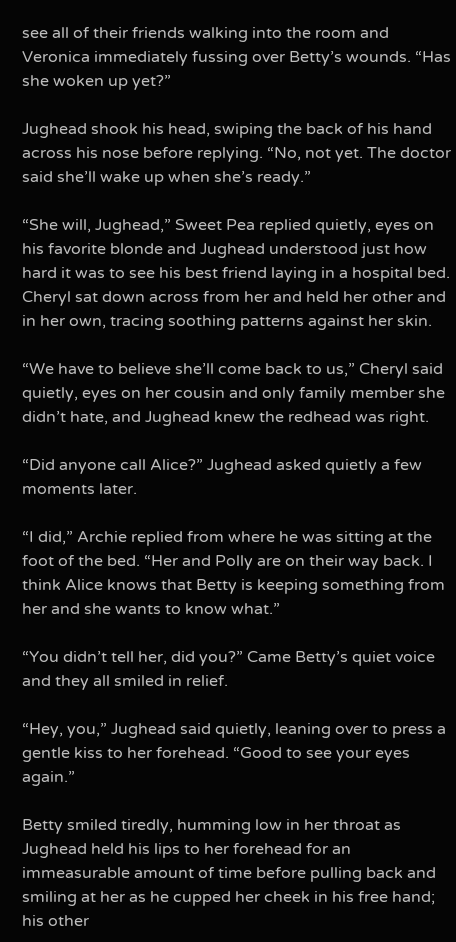see all of their friends walking into the room and Veronica immediately fussing over Betty’s wounds. “Has she woken up yet?”

Jughead shook his head, swiping the back of his hand across his nose before replying. “No, not yet. The doctor said she’ll wake up when she’s ready.”

“She will, Jughead,” Sweet Pea replied quietly, eyes on his favorite blonde and Jughead understood just how hard it was to see his best friend laying in a hospital bed. Cheryl sat down across from her and held her other and in her own, tracing soothing patterns against her skin.

“We have to believe she’ll come back to us,” Cheryl said quietly, eyes on her cousin and only family member she didn’t hate, and Jughead knew the redhead was right.

“Did anyone call Alice?” Jughead asked quietly a few moments later.

“I did,” Archie replied from where he was sitting at the foot of the bed. “Her and Polly are on their way back. I think Alice knows that Betty is keeping something from her and she wants to know what.”

“You didn’t tell her, did you?” Came Betty’s quiet voice and they all smiled in relief.

“Hey, you,” Jughead said quietly, leaning over to press a gentle kiss to her forehead. “Good to see your eyes again.”

Betty smiled tiredly, humming low in her throat as Jughead held his lips to her forehead for an immeasurable amount of time before pulling back and smiling at her as he cupped her cheek in his free hand; his other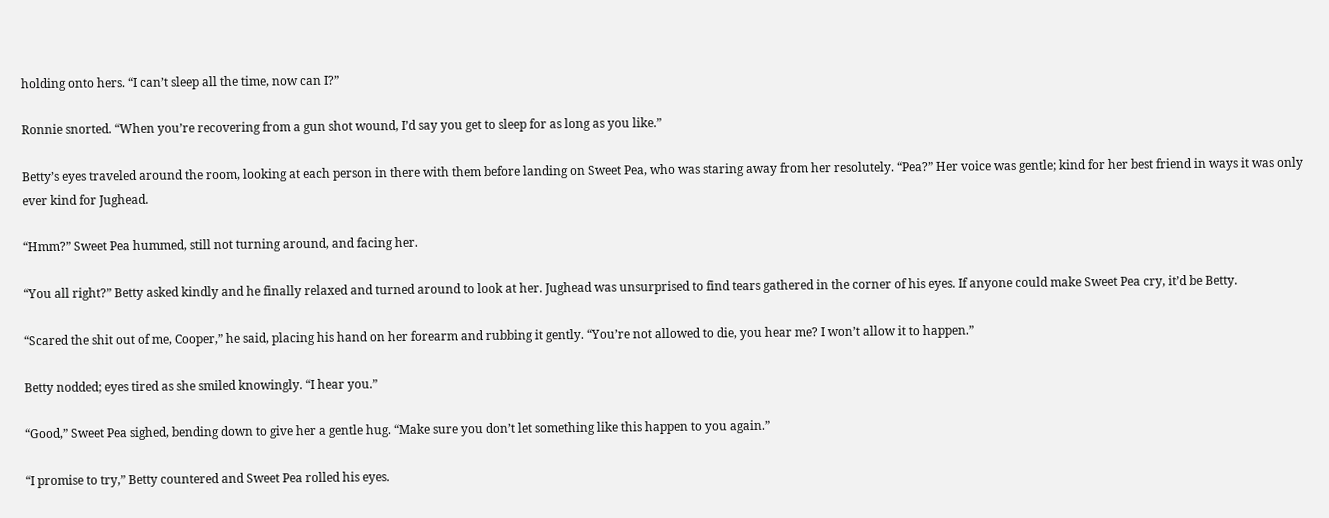holding onto hers. “I can’t sleep all the time, now can I?”

Ronnie snorted. “When you’re recovering from a gun shot wound, I’d say you get to sleep for as long as you like.”

Betty’s eyes traveled around the room, looking at each person in there with them before landing on Sweet Pea, who was staring away from her resolutely. “Pea?” Her voice was gentle; kind for her best friend in ways it was only ever kind for Jughead.

“Hmm?” Sweet Pea hummed, still not turning around, and facing her.

“You all right?” Betty asked kindly and he finally relaxed and turned around to look at her. Jughead was unsurprised to find tears gathered in the corner of his eyes. If anyone could make Sweet Pea cry, it’d be Betty.

“Scared the shit out of me, Cooper,” he said, placing his hand on her forearm and rubbing it gently. “You’re not allowed to die, you hear me? I won’t allow it to happen.”

Betty nodded; eyes tired as she smiled knowingly. “I hear you.”

“Good,” Sweet Pea sighed, bending down to give her a gentle hug. “Make sure you don’t let something like this happen to you again.”

“I promise to try,” Betty countered and Sweet Pea rolled his eyes.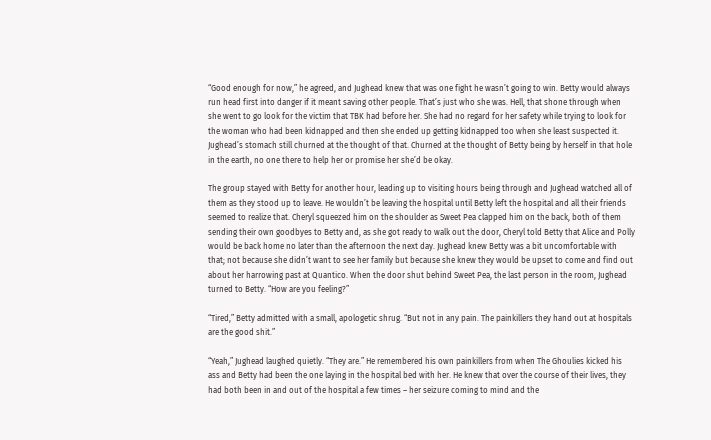“Good enough for now,” he agreed, and Jughead knew that was one fight he wasn’t going to win. Betty would always run head first into danger if it meant saving other people. That’s just who she was. Hell, that shone through when she went to go look for the victim that TBK had before her. She had no regard for her safety while trying to look for the woman who had been kidnapped and then she ended up getting kidnapped too when she least suspected it. Jughead’s stomach still churned at the thought of that. Churned at the thought of Betty being by herself in that hole in the earth, no one there to help her or promise her she’d be okay.

The group stayed with Betty for another hour, leading up to visiting hours being through and Jughead watched all of them as they stood up to leave. He wouldn’t be leaving the hospital until Betty left the hospital and all their friends seemed to realize that. Cheryl squeezed him on the shoulder as Sweet Pea clapped him on the back, both of them sending their own goodbyes to Betty and, as she got ready to walk out the door, Cheryl told Betty that Alice and Polly would be back home no later than the afternoon the next day. Jughead knew Betty was a bit uncomfortable with that; not because she didn’t want to see her family but because she knew they would be upset to come and find out about her harrowing past at Quantico. When the door shut behind Sweet Pea, the last person in the room, Jughead turned to Betty. “How are you feeling?”

“Tired,” Betty admitted with a small, apologetic shrug. “But not in any pain. The painkillers they hand out at hospitals are the good shit.”

“Yeah,” Jughead laughed quietly. “They are.” He remembered his own painkillers from when The Ghoulies kicked his ass and Betty had been the one laying in the hospital bed with her. He knew that over the course of their lives, they had both been in and out of the hospital a few times – her seizure coming to mind and the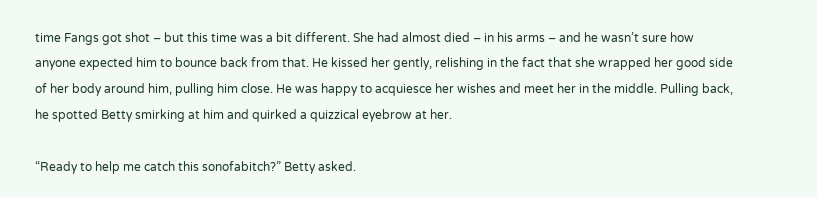time Fangs got shot – but this time was a bit different. She had almost died – in his arms – and he wasn’t sure how anyone expected him to bounce back from that. He kissed her gently, relishing in the fact that she wrapped her good side of her body around him, pulling him close. He was happy to acquiesce her wishes and meet her in the middle. Pulling back, he spotted Betty smirking at him and quirked a quizzical eyebrow at her.

“Ready to help me catch this sonofabitch?” Betty asked.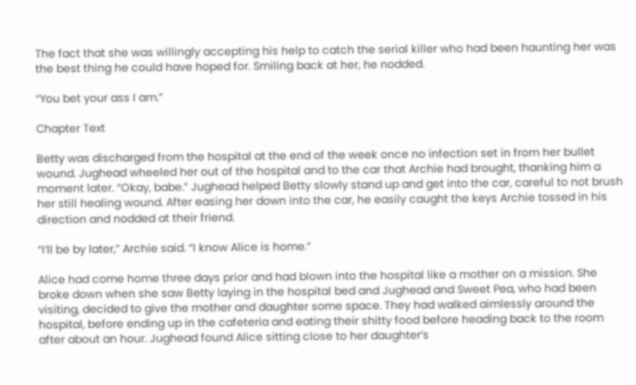The fact that she was willingly accepting his help to catch the serial killer who had been haunting her was the best thing he could have hoped for. Smiling back at her, he nodded.

“You bet your ass I am.”

Chapter Text

Betty was discharged from the hospital at the end of the week once no infection set in from her bullet wound. Jughead wheeled her out of the hospital and to the car that Archie had brought, thanking him a moment later. “Okay, babe.” Jughead helped Betty slowly stand up and get into the car, careful to not brush her still healing wound. After easing her down into the car, he easily caught the keys Archie tossed in his direction and nodded at their friend.

“I’ll be by later,” Archie said. “I know Alice is home.”

Alice had come home three days prior and had blown into the hospital like a mother on a mission. She broke down when she saw Betty laying in the hospital bed and Jughead and Sweet Pea, who had been visiting, decided to give the mother and daughter some space. They had walked aimlessly around the hospital, before ending up in the cafeteria and eating their shitty food before heading back to the room after about an hour. Jughead found Alice sitting close to her daughter’s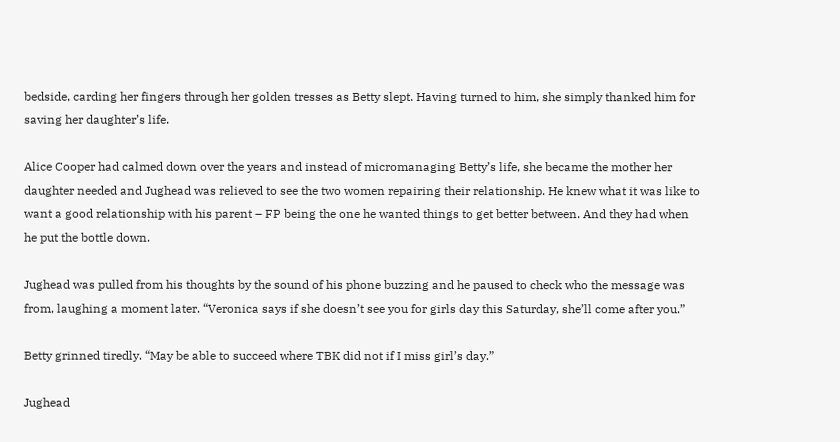bedside, carding her fingers through her golden tresses as Betty slept. Having turned to him, she simply thanked him for saving her daughter’s life.

Alice Cooper had calmed down over the years and instead of micromanaging Betty’s life, she became the mother her daughter needed and Jughead was relieved to see the two women repairing their relationship. He knew what it was like to want a good relationship with his parent – FP being the one he wanted things to get better between. And they had when he put the bottle down.

Jughead was pulled from his thoughts by the sound of his phone buzzing and he paused to check who the message was from, laughing a moment later. “Veronica says if she doesn’t see you for girls day this Saturday, she’ll come after you.”

Betty grinned tiredly. “May be able to succeed where TBK did not if I miss girl’s day.”

Jughead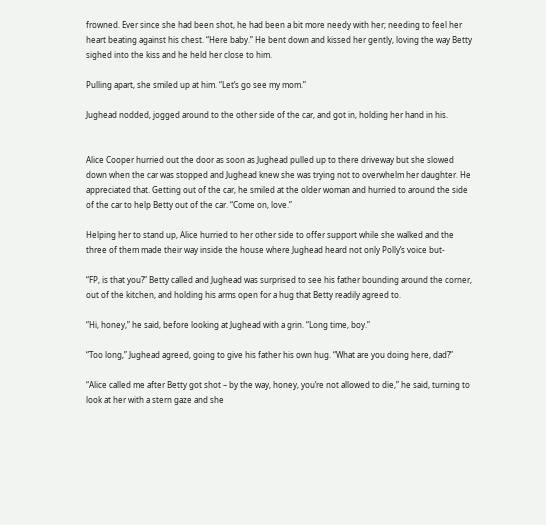frowned. Ever since she had been shot, he had been a bit more needy with her; needing to feel her heart beating against his chest. “Here baby.” He bent down and kissed her gently, loving the way Betty sighed into the kiss and he held her close to him.

Pulling apart, she smiled up at him. “Let’s go see my mom.”

Jughead nodded, jogged around to the other side of the car, and got in, holding her hand in his.


Alice Cooper hurried out the door as soon as Jughead pulled up to there driveway but she slowed down when the car was stopped and Jughead knew she was trying not to overwhelm her daughter. He appreciated that. Getting out of the car, he smiled at the older woman and hurried to around the side of the car to help Betty out of the car. “Come on, love.”

Helping her to stand up, Alice hurried to her other side to offer support while she walked and the three of them made their way inside the house where Jughead heard not only Polly’s voice but-

“FP, is that you?” Betty called and Jughead was surprised to see his father bounding around the corner, out of the kitchen, and holding his arms open for a hug that Betty readily agreed to.

“Hi, honey,” he said, before looking at Jughead with a grin. “Long time, boy.”

“Too long,” Jughead agreed, going to give his father his own hug. “What are you doing here, dad?”

“Alice called me after Betty got shot – by the way, honey, you’re not allowed to die,” he said, turning to look at her with a stern gaze and she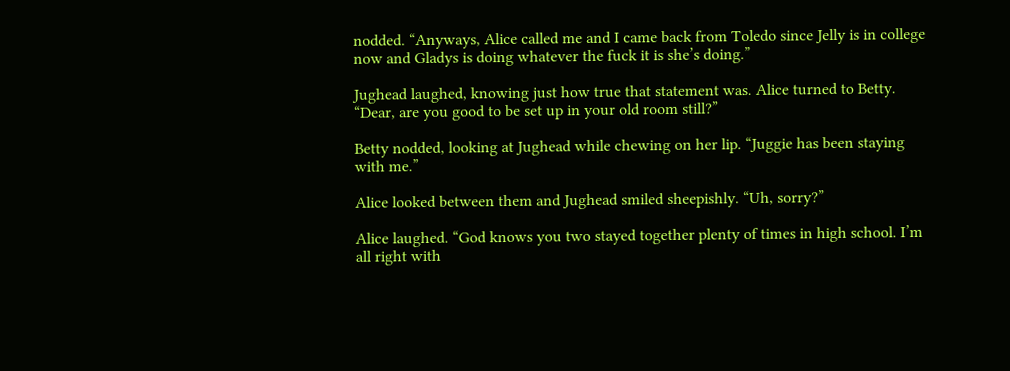nodded. “Anyways, Alice called me and I came back from Toledo since Jelly is in college now and Gladys is doing whatever the fuck it is she’s doing.”

Jughead laughed, knowing just how true that statement was. Alice turned to Betty. “Dear, are you good to be set up in your old room still?”

Betty nodded, looking at Jughead while chewing on her lip. “Juggie has been staying with me.”

Alice looked between them and Jughead smiled sheepishly. “Uh, sorry?”

Alice laughed. “God knows you two stayed together plenty of times in high school. I’m all right with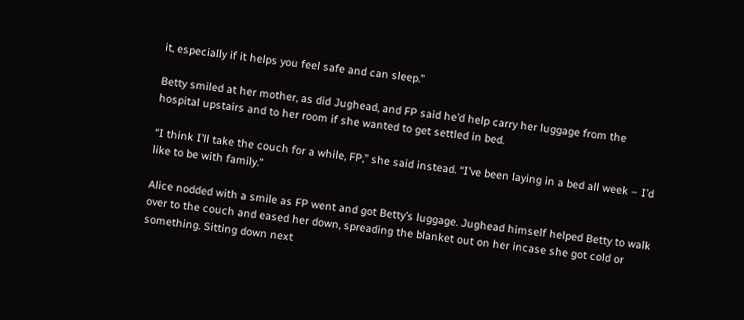it, especially if it helps you feel safe and can sleep.”

Betty smiled at her mother, as did Jughead, and FP said he’d help carry her luggage from the hospital upstairs and to her room if she wanted to get settled in bed.

“I think I’ll take the couch for a while, FP,” she said instead. “I’ve been laying in a bed all week – I’d like to be with family.”

Alice nodded with a smile as FP went and got Betty’s luggage. Jughead himself helped Betty to walk over to the couch and eased her down, spreading the blanket out on her incase she got cold or something. Sitting down next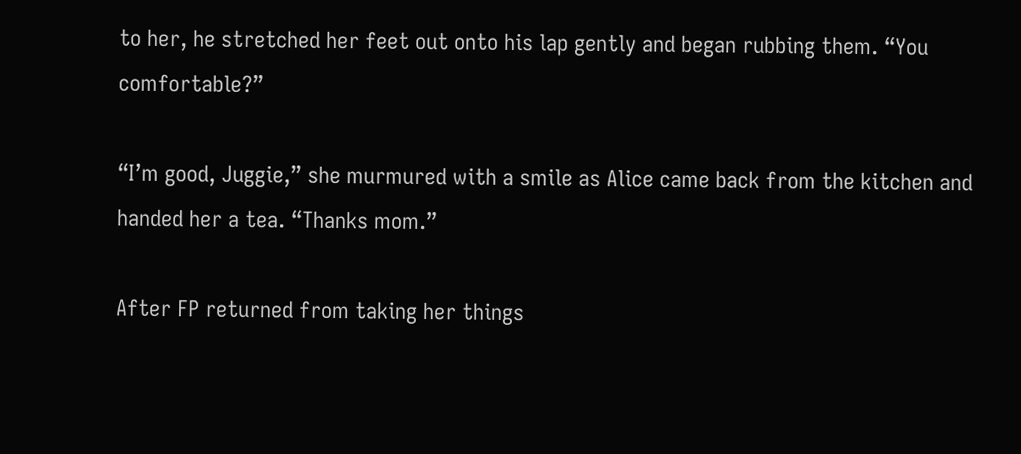to her, he stretched her feet out onto his lap gently and began rubbing them. “You comfortable?”

“I’m good, Juggie,” she murmured with a smile as Alice came back from the kitchen and handed her a tea. “Thanks mom.”

After FP returned from taking her things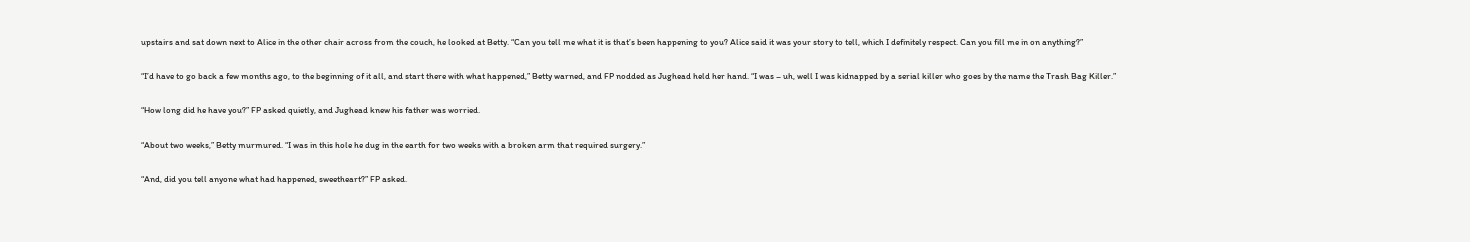upstairs and sat down next to Alice in the other chair across from the couch, he looked at Betty. “Can you tell me what it is that’s been happening to you? Alice said it was your story to tell, which I definitely respect. Can you fill me in on anything?”

“I’d have to go back a few months ago, to the beginning of it all, and start there with what happened,” Betty warned, and FP nodded as Jughead held her hand. “I was – uh, well I was kidnapped by a serial killer who goes by the name the Trash Bag Killer.”

“How long did he have you?” FP asked quietly, and Jughead knew his father was worried.

“About two weeks,” Betty murmured. “I was in this hole he dug in the earth for two weeks with a broken arm that required surgery.”

“And, did you tell anyone what had happened, sweetheart?” FP asked.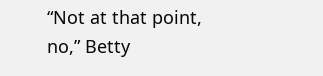“Not at that point, no,” Betty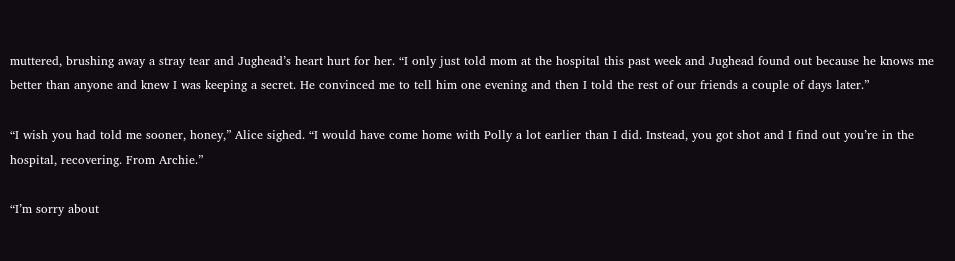muttered, brushing away a stray tear and Jughead’s heart hurt for her. “I only just told mom at the hospital this past week and Jughead found out because he knows me better than anyone and knew I was keeping a secret. He convinced me to tell him one evening and then I told the rest of our friends a couple of days later.”

“I wish you had told me sooner, honey,” Alice sighed. “I would have come home with Polly a lot earlier than I did. Instead, you got shot and I find out you’re in the hospital, recovering. From Archie.”

“I’m sorry about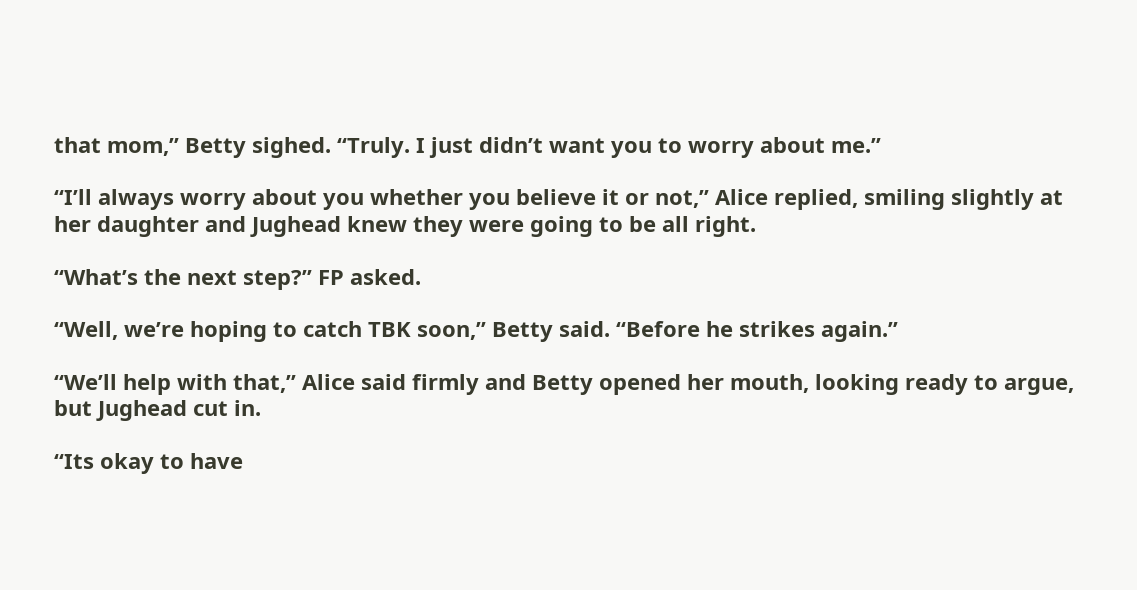that mom,” Betty sighed. “Truly. I just didn’t want you to worry about me.”

“I’ll always worry about you whether you believe it or not,” Alice replied, smiling slightly at her daughter and Jughead knew they were going to be all right.

“What’s the next step?” FP asked.

“Well, we’re hoping to catch TBK soon,” Betty said. “Before he strikes again.”

“We’ll help with that,” Alice said firmly and Betty opened her mouth, looking ready to argue, but Jughead cut in.

“Its okay to have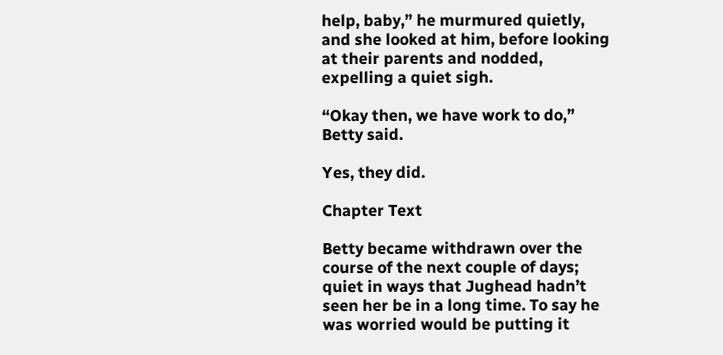help, baby,” he murmured quietly, and she looked at him, before looking at their parents and nodded, expelling a quiet sigh.

“Okay then, we have work to do,” Betty said.

Yes, they did.

Chapter Text

Betty became withdrawn over the course of the next couple of days; quiet in ways that Jughead hadn’t seen her be in a long time. To say he was worried would be putting it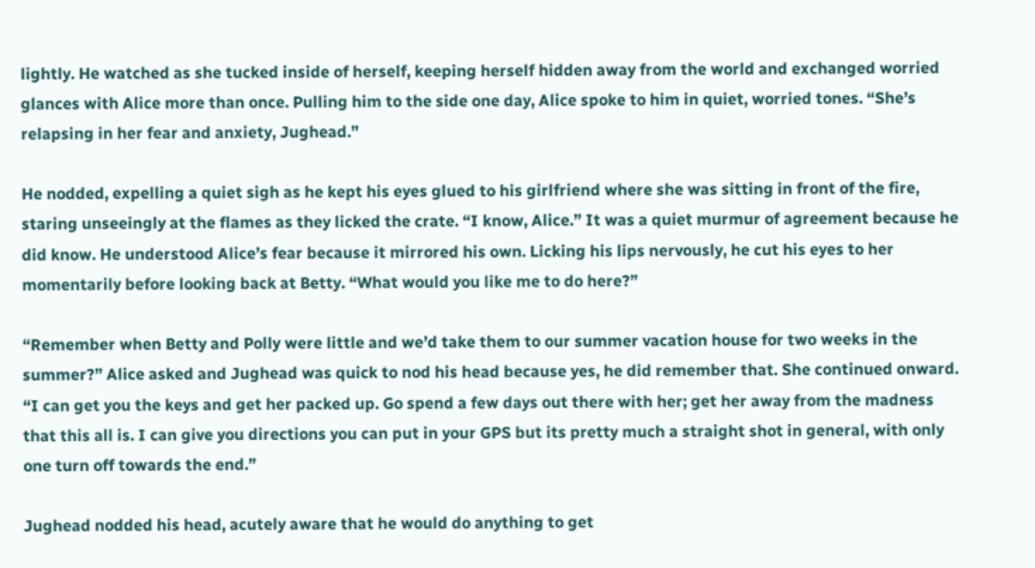lightly. He watched as she tucked inside of herself, keeping herself hidden away from the world and exchanged worried glances with Alice more than once. Pulling him to the side one day, Alice spoke to him in quiet, worried tones. “She’s relapsing in her fear and anxiety, Jughead.”

He nodded, expelling a quiet sigh as he kept his eyes glued to his girlfriend where she was sitting in front of the fire, staring unseeingly at the flames as they licked the crate. “I know, Alice.” It was a quiet murmur of agreement because he did know. He understood Alice’s fear because it mirrored his own. Licking his lips nervously, he cut his eyes to her momentarily before looking back at Betty. “What would you like me to do here?”

“Remember when Betty and Polly were little and we’d take them to our summer vacation house for two weeks in the summer?” Alice asked and Jughead was quick to nod his head because yes, he did remember that. She continued onward. “I can get you the keys and get her packed up. Go spend a few days out there with her; get her away from the madness that this all is. I can give you directions you can put in your GPS but its pretty much a straight shot in general, with only one turn off towards the end.”

Jughead nodded his head, acutely aware that he would do anything to get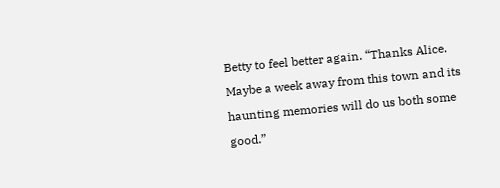Betty to feel better again. “Thanks Alice. Maybe a week away from this town and its haunting memories will do us both some good.”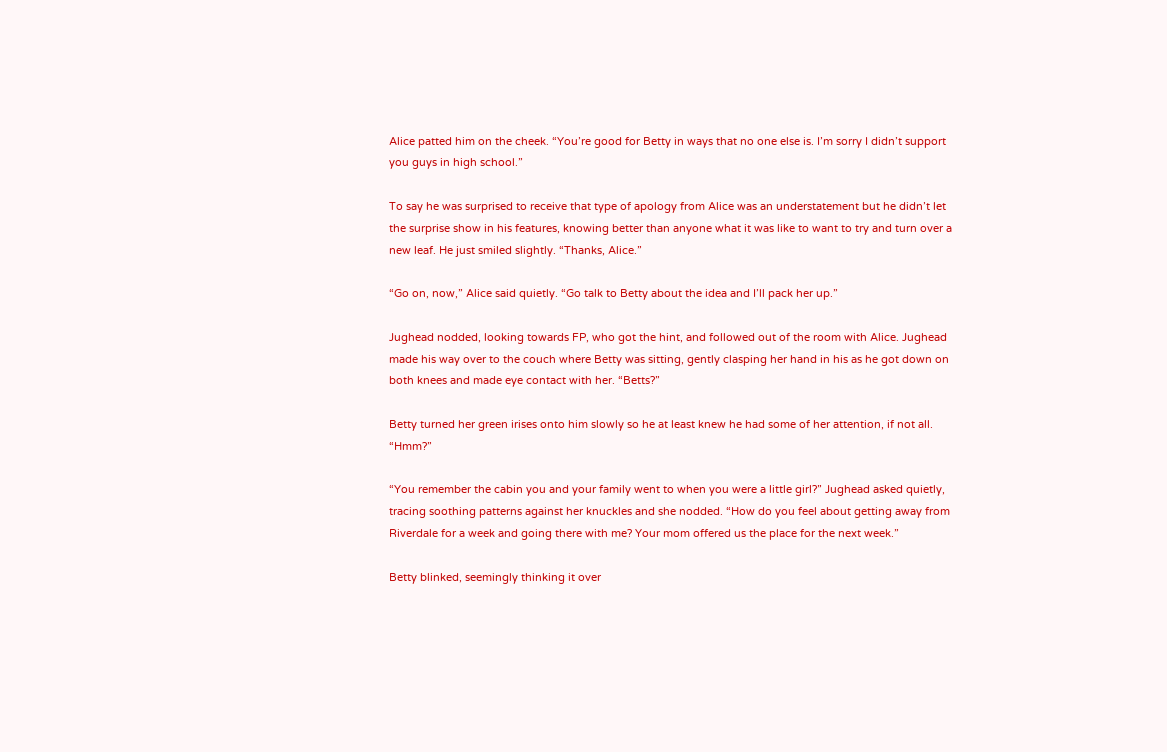Alice patted him on the cheek. “You’re good for Betty in ways that no one else is. I’m sorry I didn’t support you guys in high school.”

To say he was surprised to receive that type of apology from Alice was an understatement but he didn’t let the surprise show in his features, knowing better than anyone what it was like to want to try and turn over a new leaf. He just smiled slightly. “Thanks, Alice.”

“Go on, now,” Alice said quietly. “Go talk to Betty about the idea and I’ll pack her up.”

Jughead nodded, looking towards FP, who got the hint, and followed out of the room with Alice. Jughead made his way over to the couch where Betty was sitting, gently clasping her hand in his as he got down on both knees and made eye contact with her. “Betts?”

Betty turned her green irises onto him slowly so he at least knew he had some of her attention, if not all. “Hmm?”

“You remember the cabin you and your family went to when you were a little girl?” Jughead asked quietly, tracing soothing patterns against her knuckles and she nodded. “How do you feel about getting away from Riverdale for a week and going there with me? Your mom offered us the place for the next week.”

Betty blinked, seemingly thinking it over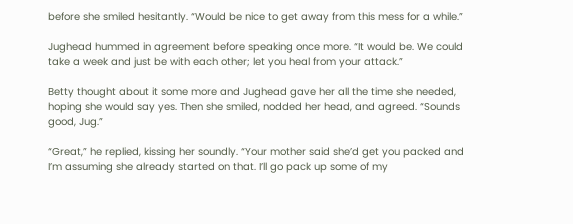before she smiled hesitantly. “Would be nice to get away from this mess for a while.”

Jughead hummed in agreement before speaking once more. “It would be. We could take a week and just be with each other; let you heal from your attack.”

Betty thought about it some more and Jughead gave her all the time she needed, hoping she would say yes. Then she smiled, nodded her head, and agreed. “Sounds good, Jug.”

“Great,” he replied, kissing her soundly. “Your mother said she’d get you packed and I’m assuming she already started on that. I’ll go pack up some of my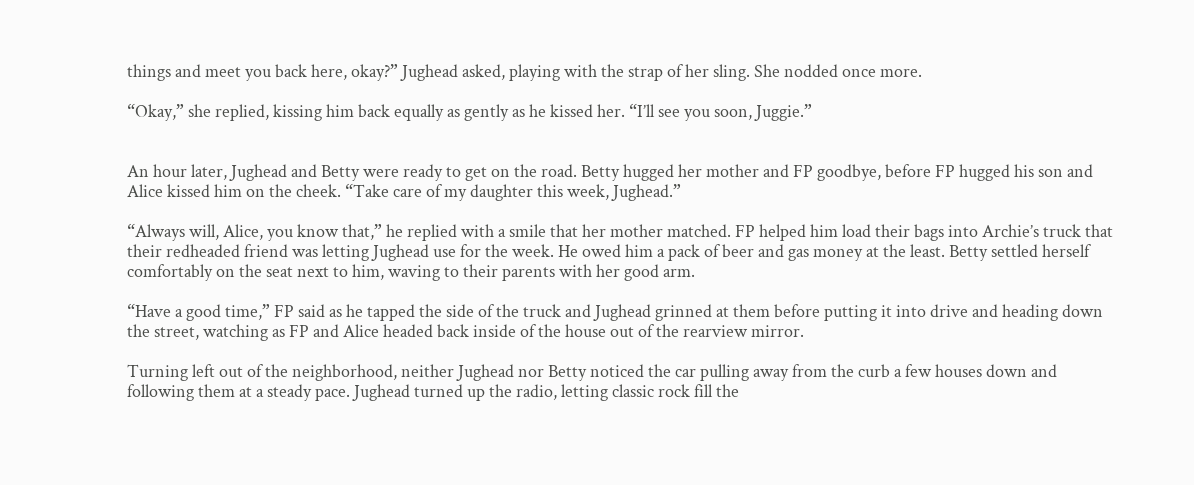things and meet you back here, okay?” Jughead asked, playing with the strap of her sling. She nodded once more.

“Okay,” she replied, kissing him back equally as gently as he kissed her. “I’ll see you soon, Juggie.”


An hour later, Jughead and Betty were ready to get on the road. Betty hugged her mother and FP goodbye, before FP hugged his son and Alice kissed him on the cheek. “Take care of my daughter this week, Jughead.”

“Always will, Alice, you know that,” he replied with a smile that her mother matched. FP helped him load their bags into Archie’s truck that their redheaded friend was letting Jughead use for the week. He owed him a pack of beer and gas money at the least. Betty settled herself comfortably on the seat next to him, waving to their parents with her good arm.

“Have a good time,” FP said as he tapped the side of the truck and Jughead grinned at them before putting it into drive and heading down the street, watching as FP and Alice headed back inside of the house out of the rearview mirror.

Turning left out of the neighborhood, neither Jughead nor Betty noticed the car pulling away from the curb a few houses down and following them at a steady pace. Jughead turned up the radio, letting classic rock fill the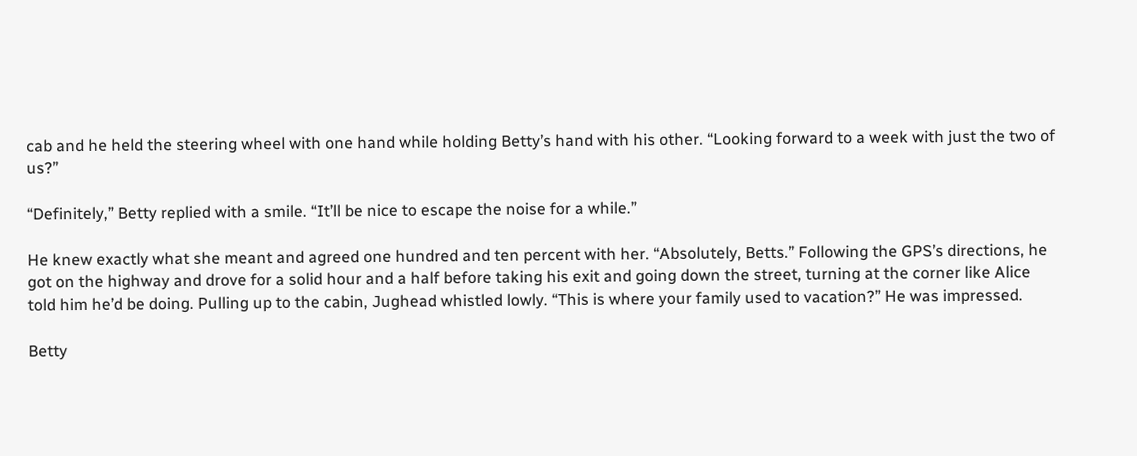cab and he held the steering wheel with one hand while holding Betty’s hand with his other. “Looking forward to a week with just the two of us?”

“Definitely,” Betty replied with a smile. “It’ll be nice to escape the noise for a while.”

He knew exactly what she meant and agreed one hundred and ten percent with her. “Absolutely, Betts.” Following the GPS’s directions, he got on the highway and drove for a solid hour and a half before taking his exit and going down the street, turning at the corner like Alice told him he’d be doing. Pulling up to the cabin, Jughead whistled lowly. “This is where your family used to vacation?” He was impressed.

Betty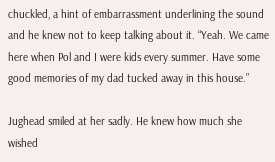chuckled, a hint of embarrassment underlining the sound and he knew not to keep talking about it. “Yeah. We came here when Pol and I were kids every summer. Have some good memories of my dad tucked away in this house.”

Jughead smiled at her sadly. He knew how much she wished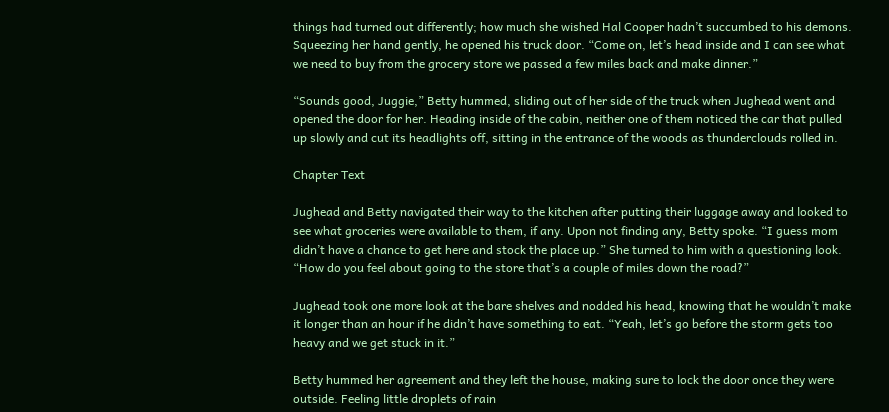things had turned out differently; how much she wished Hal Cooper hadn’t succumbed to his demons. Squeezing her hand gently, he opened his truck door. “Come on, let’s head inside and I can see what we need to buy from the grocery store we passed a few miles back and make dinner.”

“Sounds good, Juggie,” Betty hummed, sliding out of her side of the truck when Jughead went and opened the door for her. Heading inside of the cabin, neither one of them noticed the car that pulled up slowly and cut its headlights off, sitting in the entrance of the woods as thunderclouds rolled in.

Chapter Text

Jughead and Betty navigated their way to the kitchen after putting their luggage away and looked to see what groceries were available to them, if any. Upon not finding any, Betty spoke. “I guess mom didn’t have a chance to get here and stock the place up.” She turned to him with a questioning look. “How do you feel about going to the store that’s a couple of miles down the road?”

Jughead took one more look at the bare shelves and nodded his head, knowing that he wouldn’t make it longer than an hour if he didn’t have something to eat. “Yeah, let’s go before the storm gets too heavy and we get stuck in it.”

Betty hummed her agreement and they left the house, making sure to lock the door once they were outside. Feeling little droplets of rain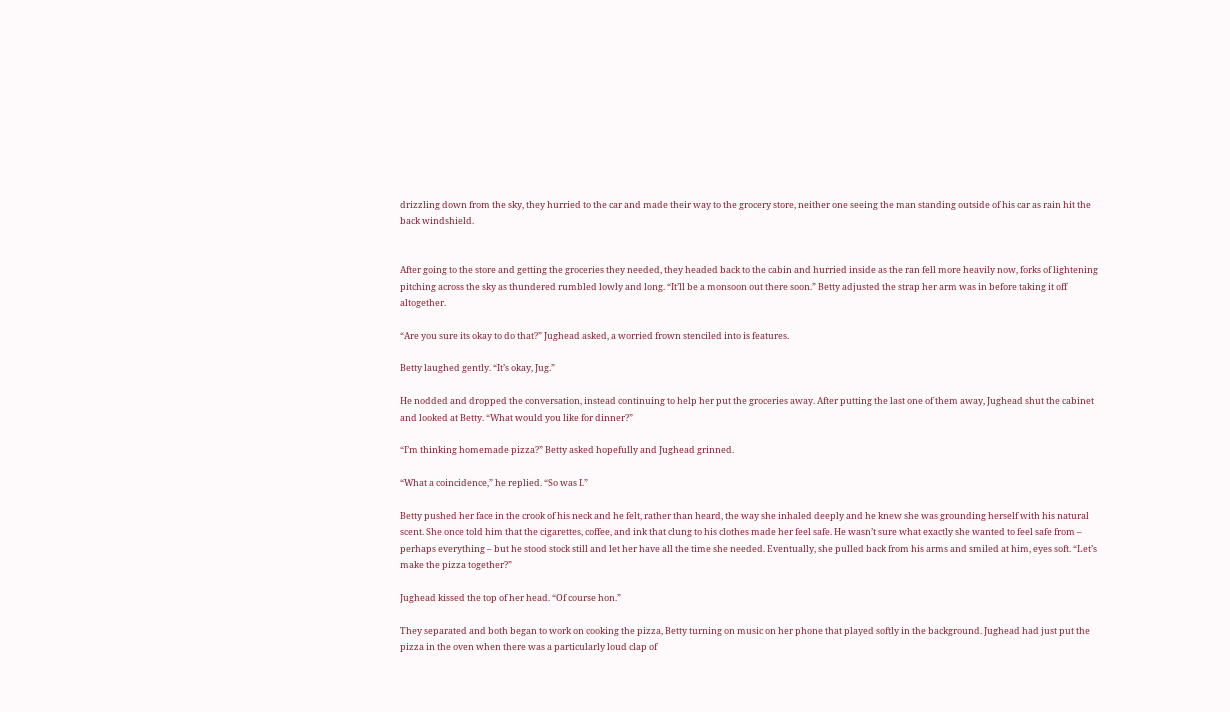drizzling down from the sky, they hurried to the car and made their way to the grocery store, neither one seeing the man standing outside of his car as rain hit the back windshield.


After going to the store and getting the groceries they needed, they headed back to the cabin and hurried inside as the ran fell more heavily now, forks of lightening pitching across the sky as thundered rumbled lowly and long. “It’ll be a monsoon out there soon.” Betty adjusted the strap her arm was in before taking it off altogether.

“Are you sure its okay to do that?” Jughead asked, a worried frown stenciled into is features.

Betty laughed gently. “It’s okay, Jug.”

He nodded and dropped the conversation, instead continuing to help her put the groceries away. After putting the last one of them away, Jughead shut the cabinet and looked at Betty. “What would you like for dinner?”

“I’m thinking homemade pizza?” Betty asked hopefully and Jughead grinned.

“What a coincidence,” he replied. “So was I.”

Betty pushed her face in the crook of his neck and he felt, rather than heard, the way she inhaled deeply and he knew she was grounding herself with his natural scent. She once told him that the cigarettes, coffee, and ink that clung to his clothes made her feel safe. He wasn’t sure what exactly she wanted to feel safe from – perhaps everything – but he stood stock still and let her have all the time she needed. Eventually, she pulled back from his arms and smiled at him, eyes soft. “Let’s make the pizza together?”

Jughead kissed the top of her head. “Of course hon.”

They separated and both began to work on cooking the pizza, Betty turning on music on her phone that played softly in the background. Jughead had just put the pizza in the oven when there was a particularly loud clap of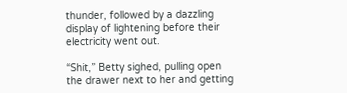thunder, followed by a dazzling display of lightening before their electricity went out.

“Shit,” Betty sighed, pulling open the drawer next to her and getting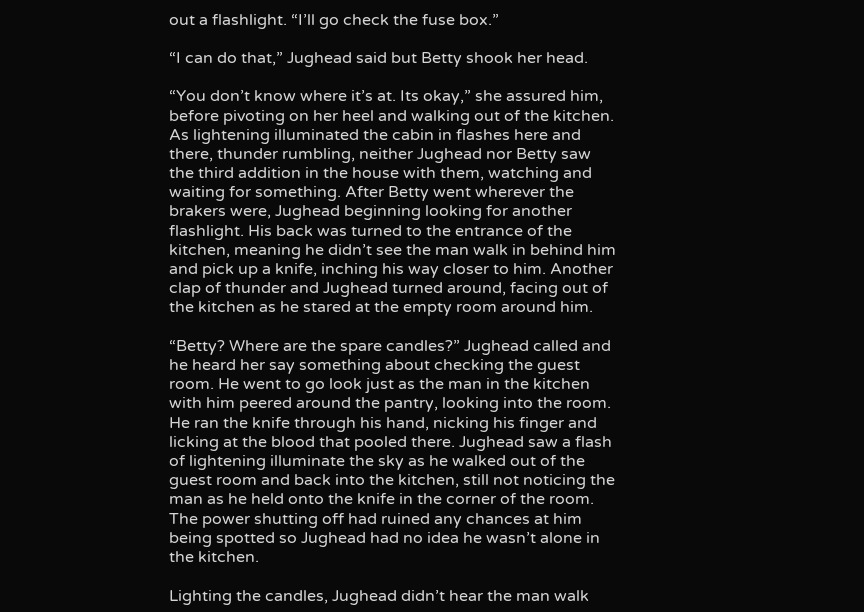out a flashlight. “I’ll go check the fuse box.”

“I can do that,” Jughead said but Betty shook her head.

“You don’t know where it’s at. Its okay,” she assured him, before pivoting on her heel and walking out of the kitchen. As lightening illuminated the cabin in flashes here and there, thunder rumbling, neither Jughead nor Betty saw the third addition in the house with them, watching and waiting for something. After Betty went wherever the brakers were, Jughead beginning looking for another flashlight. His back was turned to the entrance of the kitchen, meaning he didn’t see the man walk in behind him and pick up a knife, inching his way closer to him. Another clap of thunder and Jughead turned around, facing out of the kitchen as he stared at the empty room around him.

“Betty? Where are the spare candles?” Jughead called and he heard her say something about checking the guest room. He went to go look just as the man in the kitchen with him peered around the pantry, looking into the room. He ran the knife through his hand, nicking his finger and licking at the blood that pooled there. Jughead saw a flash of lightening illuminate the sky as he walked out of the guest room and back into the kitchen, still not noticing the man as he held onto the knife in the corner of the room. The power shutting off had ruined any chances at him being spotted so Jughead had no idea he wasn’t alone in the kitchen.

Lighting the candles, Jughead didn’t hear the man walk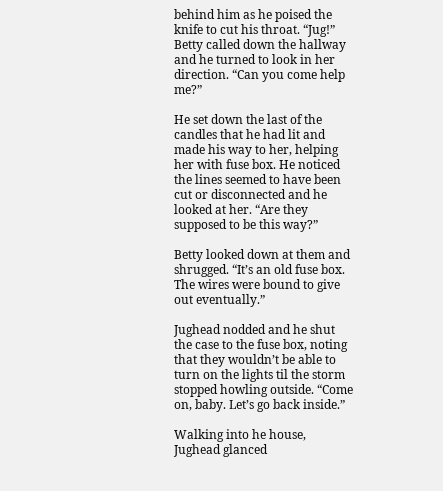behind him as he poised the knife to cut his throat. “Jug!” Betty called down the hallway and he turned to look in her direction. “Can you come help me?”

He set down the last of the candles that he had lit and made his way to her, helping her with fuse box. He noticed the lines seemed to have been cut or disconnected and he looked at her. “Are they supposed to be this way?”

Betty looked down at them and shrugged. “It’s an old fuse box. The wires were bound to give out eventually.”

Jughead nodded and he shut the case to the fuse box, noting that they wouldn’t be able to turn on the lights til the storm stopped howling outside. “Come on, baby. Let’s go back inside.”

Walking into he house, Jughead glanced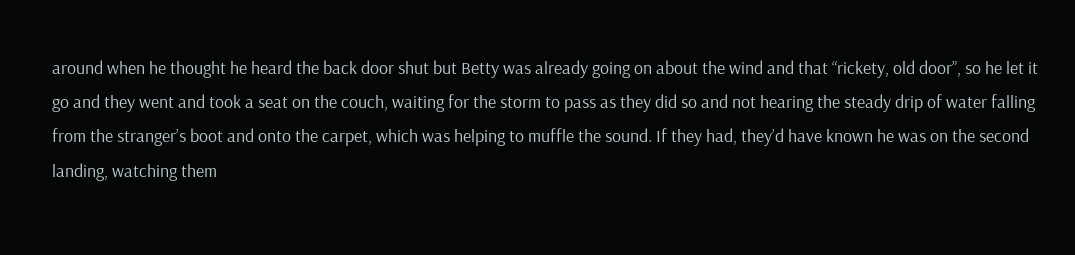around when he thought he heard the back door shut but Betty was already going on about the wind and that “rickety, old door”, so he let it go and they went and took a seat on the couch, waiting for the storm to pass as they did so and not hearing the steady drip of water falling from the stranger’s boot and onto the carpet, which was helping to muffle the sound. If they had, they’d have known he was on the second landing, watching them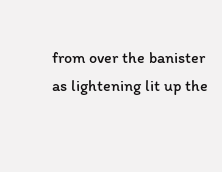from over the banister as lightening lit up the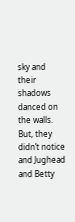sky and their shadows danced on the walls. But, they didn’t notice and Jughead and Betty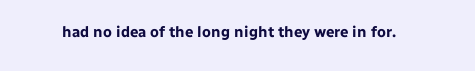had no idea of the long night they were in for.